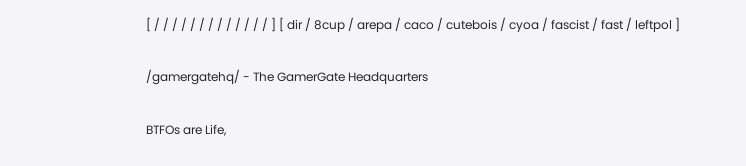[ / / / / / / / / / / / / / ] [ dir / 8cup / arepa / caco / cutebois / cyoa / fascist / fast / leftpol ]

/gamergatehq/ - The GamerGate Headquarters

BTFOs are Life,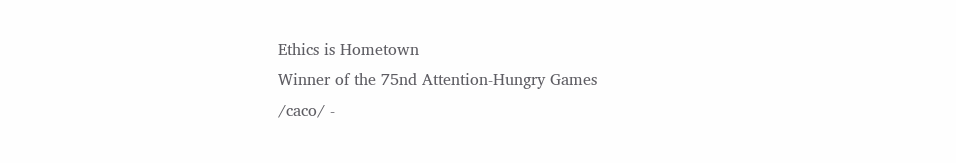Ethics is Hometown
Winner of the 75nd Attention-Hungry Games
/caco/ -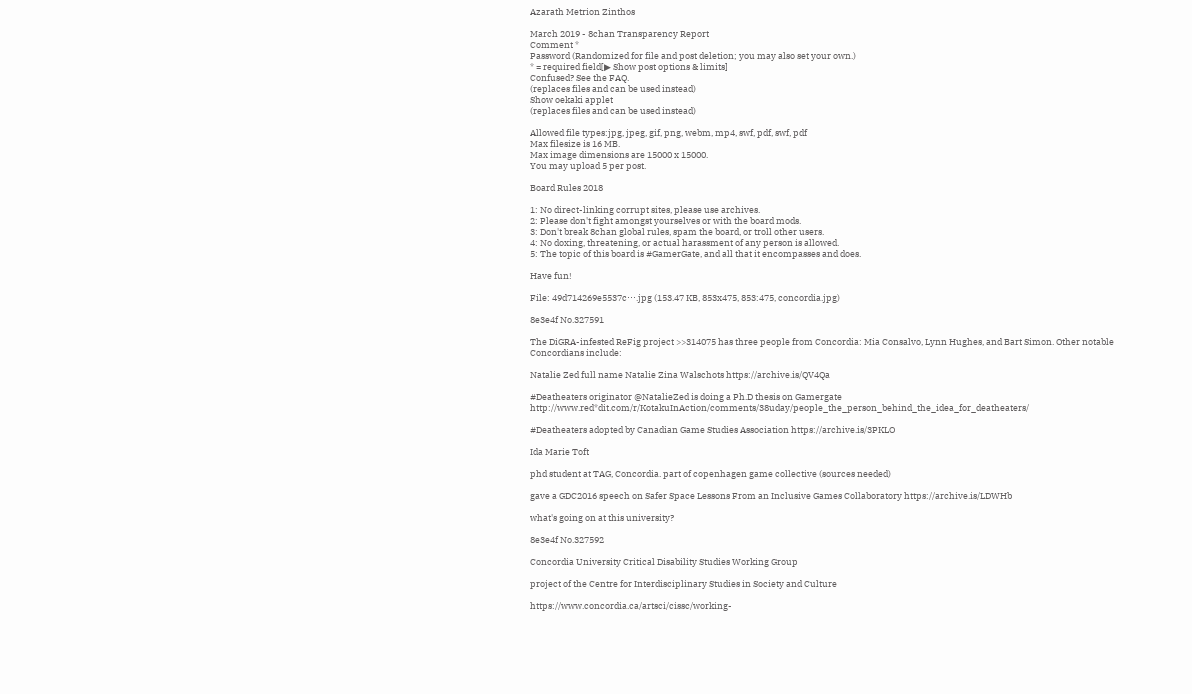Azarath Metrion Zinthos

March 2019 - 8chan Transparency Report
Comment *
Password (Randomized for file and post deletion; you may also set your own.)
* = required field[▶ Show post options & limits]
Confused? See the FAQ.
(replaces files and can be used instead)
Show oekaki applet
(replaces files and can be used instead)

Allowed file types:jpg, jpeg, gif, png, webm, mp4, swf, pdf, swf, pdf
Max filesize is 16 MB.
Max image dimensions are 15000 x 15000.
You may upload 5 per post.

Board Rules 2018

1: No direct-linking corrupt sites, please use archives.
2: Please don't fight amongst yourselves or with the board mods.
3: Don't break 8chan global rules, spam the board, or troll other users.
4: No doxing, threatening, or actual harassment of any person is allowed.
5: The topic of this board is #GamerGate, and all that it encompasses and does.

Have fun!

File: 49d714269e5537c⋯.jpg (153.47 KB, 853x475, 853:475, concordia.jpg)

8e3e4f No.327591

The DiGRA-infested ReFig project >>314075 has three people from Concordia: Mia Consalvo, Lynn Hughes, and Bart Simon. Other notable Concordians include:

Natalie Zed full name Natalie Zina Walschots https://archive.is/QV4Qa

#Deatheaters originator @NatalieZed is doing a Ph.D thesis on Gamergate http://www.red*dit.com/r/KotakuInAction/comments/38uday/people_the_person_behind_the_idea_for_deatheaters/

#Deatheaters adopted by Canadian Game Studies Association https://archive.is/3PKLO

Ida Marie Toft

phd student at TAG, Concordia. part of copenhagen game collective (sources needed)

gave a GDC2016 speech on Safer Space Lessons From an Inclusive Games Collaboratory https://archive.is/LDWHb

what's going on at this university?

8e3e4f No.327592

Concordia University Critical Disability Studies Working Group

project of the Centre for Interdisciplinary Studies in Society and Culture

https://www.concordia.ca/artsci/cissc/working-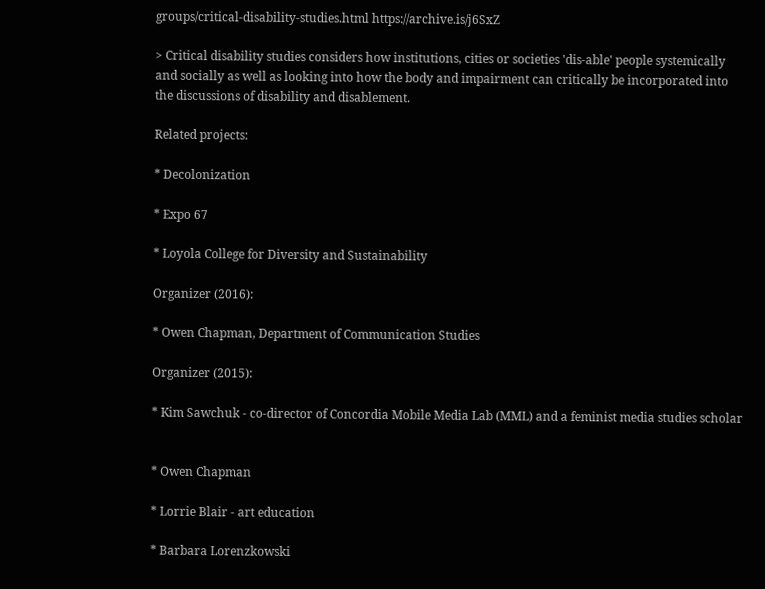groups/critical-disability-studies.html https://archive.is/j6SxZ

> Critical disability studies considers how institutions, cities or societies 'dis-able' people systemically and socially as well as looking into how the body and impairment can critically be incorporated into the discussions of disability and disablement.

Related projects:

* Decolonization

* Expo 67

* Loyola College for Diversity and Sustainability

Organizer (2016):

* Owen Chapman, Department of Communication Studies

Organizer (2015):

* Kim Sawchuk - co-director of Concordia Mobile Media Lab (MML) and a feminist media studies scholar


* Owen Chapman

* Lorrie Blair - art education

* Barbara Lorenzkowski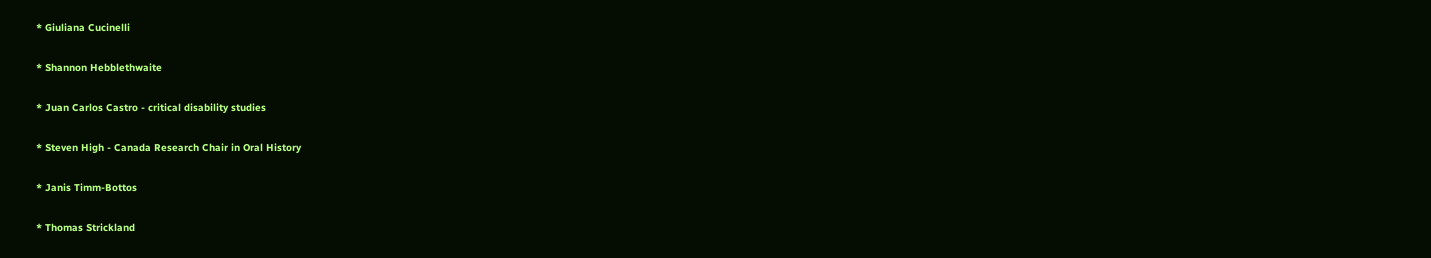* Giuliana Cucinelli

* Shannon Hebblethwaite

* Juan Carlos Castro - critical disability studies

* Steven High - Canada Research Chair in Oral History

* Janis Timm-Bottos

* Thomas Strickland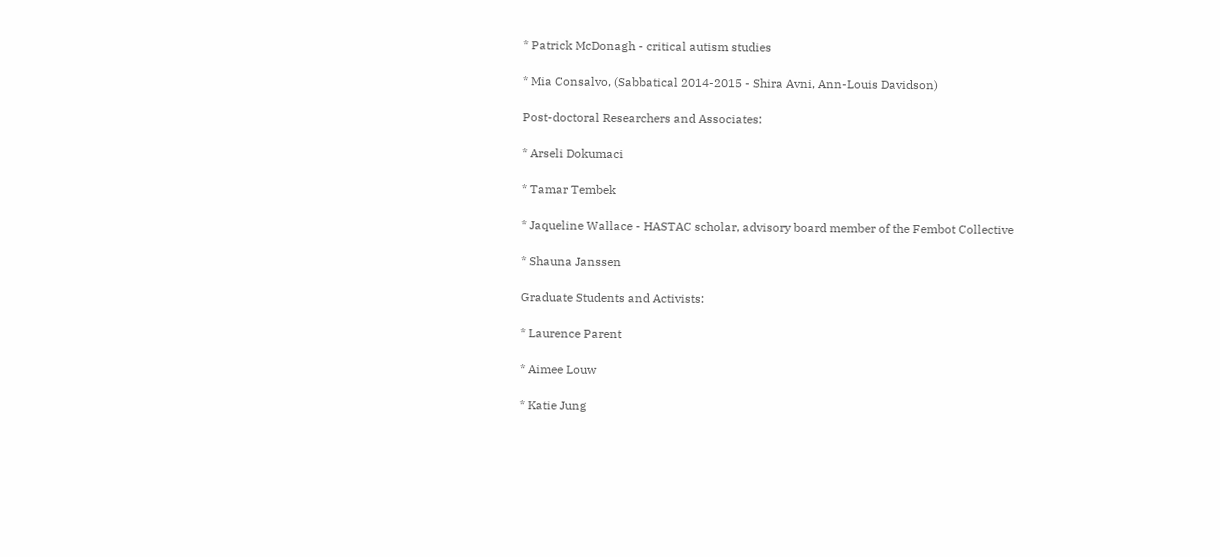* Patrick McDonagh - critical autism studies

* Mia Consalvo, (Sabbatical 2014-2015 - Shira Avni, Ann-Louis Davidson)

Post-doctoral Researchers and Associates:

* Arseli Dokumaci

* Tamar Tembek

* Jaqueline Wallace - HASTAC scholar, advisory board member of the Fembot Collective

* Shauna Janssen

Graduate Students and Activists:

* Laurence Parent

* Aimee Louw

* Katie Jung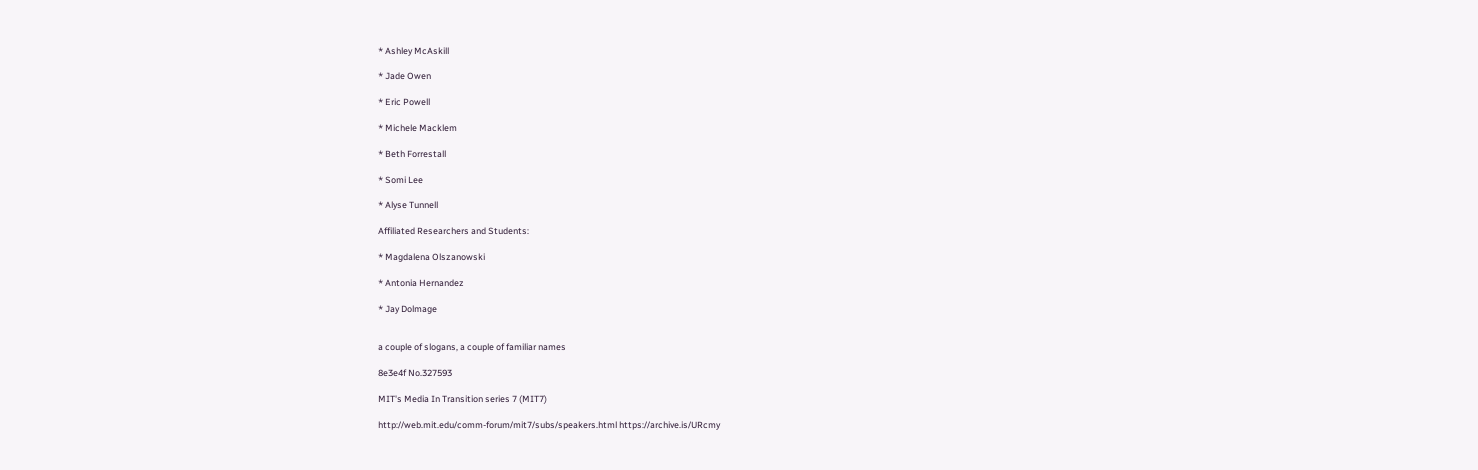* Ashley McAskill

* Jade Owen

* Eric Powell

* Michele Macklem

* Beth Forrestall

* Somi Lee

* Alyse Tunnell

Affiliated Researchers and Students:

* Magdalena Olszanowski

* Antonia Hernandez

* Jay Dolmage


a couple of slogans, a couple of familiar names

8e3e4f No.327593

MIT's Media In Transition series 7 (MIT7)

http://web.mit.edu/comm-forum/mit7/subs/speakers.html https://archive.is/URcmy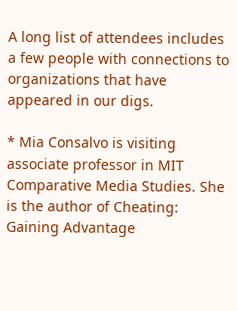A long list of attendees includes a few people with connections to organizations that have appeared in our digs.

* Mia Consalvo is visiting associate professor in MIT Comparative Media Studies. She is the author of Cheating: Gaining Advantage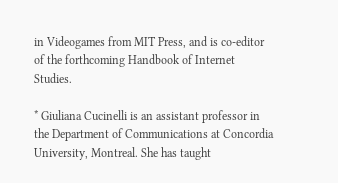in Videogames from MIT Press, and is co-editor of the forthcoming Handbook of Internet Studies.

* Giuliana Cucinelli is an assistant professor in the Department of Communications at Concordia University, Montreal. She has taught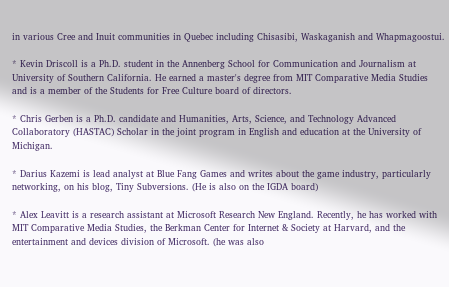in various Cree and Inuit communities in Quebec including Chisasibi, Waskaganish and Whapmagoostui.

* Kevin Driscoll is a Ph.D. student in the Annenberg School for Communication and Journalism at University of Southern California. He earned a master's degree from MIT Comparative Media Studies and is a member of the Students for Free Culture board of directors.

* Chris Gerben is a Ph.D. candidate and Humanities, Arts, Science, and Technology Advanced Collaboratory (HASTAC) Scholar in the joint program in English and education at the University of Michigan.

* Darius Kazemi is lead analyst at Blue Fang Games and writes about the game industry, particularly networking, on his blog, Tiny Subversions. (He is also on the IGDA board)

* Alex Leavitt is a research assistant at Microsoft Research New England. Recently, he has worked with MIT Comparative Media Studies, the Berkman Center for Internet & Society at Harvard, and the entertainment and devices division of Microsoft. (he was also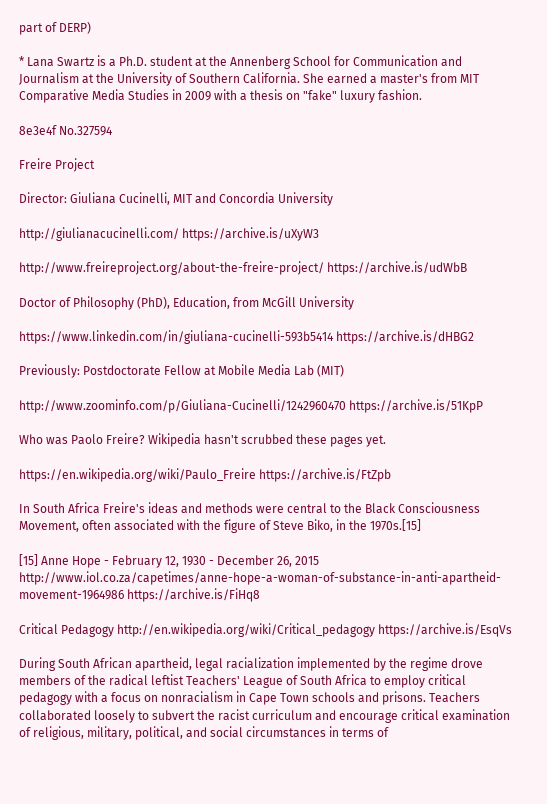part of DERP)

* Lana Swartz is a Ph.D. student at the Annenberg School for Communication and Journalism at the University of Southern California. She earned a master's from MIT Comparative Media Studies in 2009 with a thesis on "fake" luxury fashion.

8e3e4f No.327594

Freire Project

Director: Giuliana Cucinelli, MIT and Concordia University

http://giulianacucinelli.com/ https://archive.is/uXyW3

http://www.freireproject.org/about-the-freire-project/ https://archive.is/udWbB

Doctor of Philosophy (PhD), Education, from McGill University

https://www.linkedin.com/in/giuliana-cucinelli-593b5414 https://archive.is/dHBG2

Previously: Postdoctorate Fellow at Mobile Media Lab (MIT)

http://www.zoominfo.com/p/Giuliana-Cucinelli/1242960470 https://archive.is/51KpP

Who was Paolo Freire? Wikipedia hasn't scrubbed these pages yet.

https://en.wikipedia.org/wiki/Paulo_Freire https://archive.is/FtZpb

In South Africa Freire's ideas and methods were central to the Black Consciousness Movement, often associated with the figure of Steve Biko, in the 1970s.[15]

[15] Anne Hope - February 12, 1930 - December 26, 2015 http://www.iol.co.za/capetimes/anne-hope-a-woman-of-substance-in-anti-apartheid-movement-1964986 https://archive.is/FiHq8

Critical Pedagogy http://en.wikipedia.org/wiki/Critical_pedagogy https://archive.is/EsqVs

During South African apartheid, legal racialization implemented by the regime drove members of the radical leftist Teachers' League of South Africa to employ critical pedagogy with a focus on nonracialism in Cape Town schools and prisons. Teachers collaborated loosely to subvert the racist curriculum and encourage critical examination of religious, military, political, and social circumstances in terms of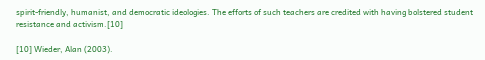spirit-friendly, humanist, and democratic ideologies. The efforts of such teachers are credited with having bolstered student resistance and activism.[10]

[10] Wieder, Alan (2003).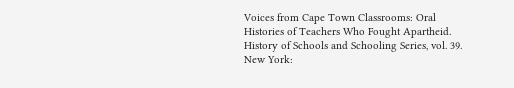Voices from Cape Town Classrooms: Oral Histories of Teachers Who Fought Apartheid. History of Schools and Schooling Series, vol. 39. New York: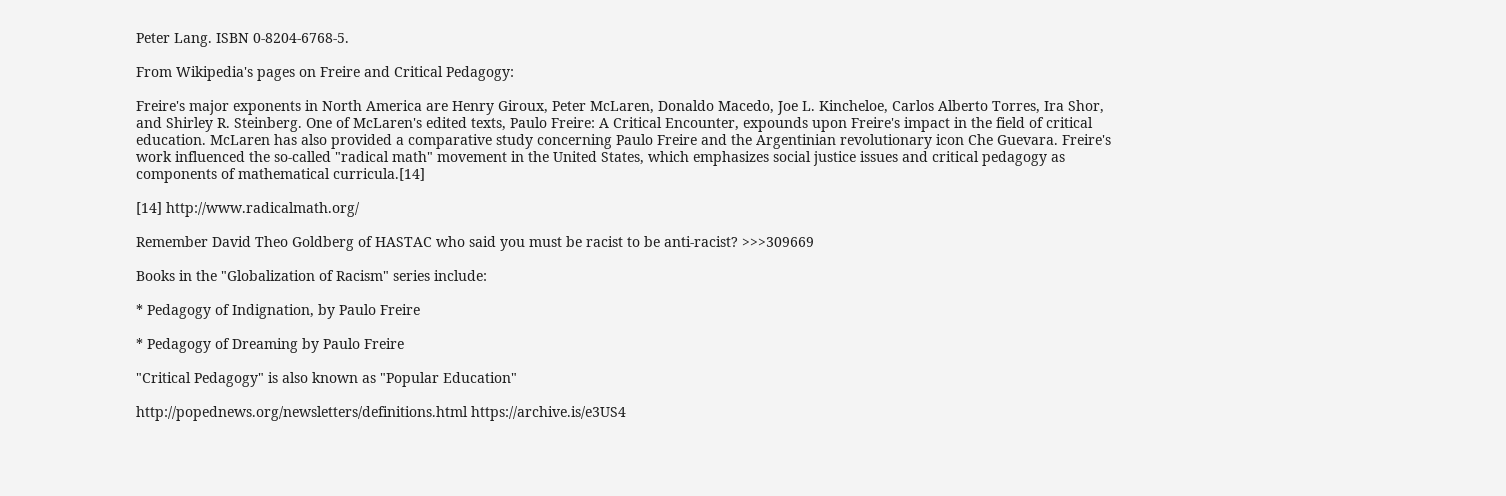Peter Lang. ISBN 0-8204-6768-5.

From Wikipedia's pages on Freire and Critical Pedagogy:

Freire's major exponents in North America are Henry Giroux, Peter McLaren, Donaldo Macedo, Joe L. Kincheloe, Carlos Alberto Torres, Ira Shor, and Shirley R. Steinberg. One of McLaren's edited texts, Paulo Freire: A Critical Encounter, expounds upon Freire's impact in the field of critical education. McLaren has also provided a comparative study concerning Paulo Freire and the Argentinian revolutionary icon Che Guevara. Freire's work influenced the so-called "radical math" movement in the United States, which emphasizes social justice issues and critical pedagogy as components of mathematical curricula.[14]

[14] http://www.radicalmath.org/

Remember David Theo Goldberg of HASTAC who said you must be racist to be anti-racist? >>>309669

Books in the "Globalization of Racism" series include:

* Pedagogy of Indignation, by Paulo Freire

* Pedagogy of Dreaming by Paulo Freire

"Critical Pedagogy" is also known as "Popular Education"

http://popednews.org/newsletters/definitions.html https://archive.is/e3US4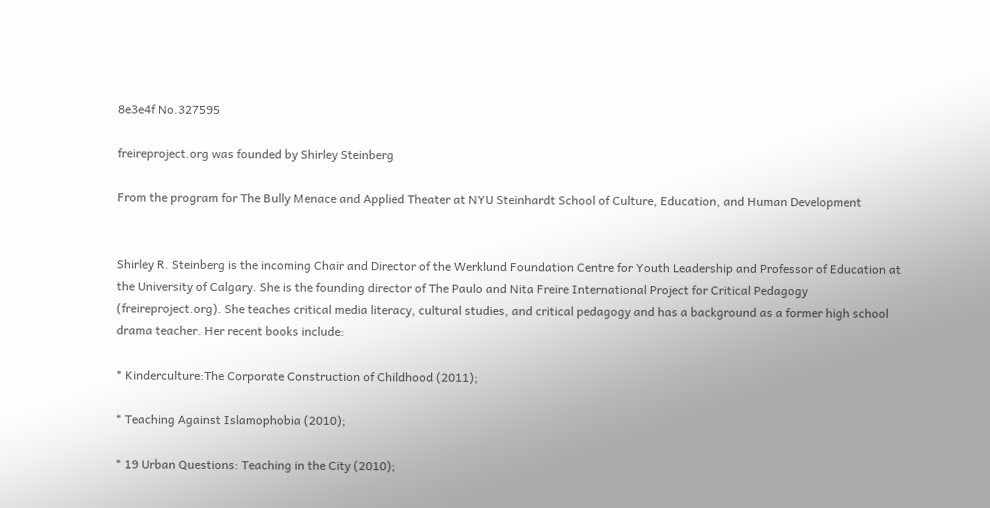8e3e4f No.327595

freireproject.org was founded by Shirley Steinberg

From the program for The Bully Menace and Applied Theater at NYU Steinhardt School of Culture, Education, and Human Development


Shirley R. Steinberg is the incoming Chair and Director of the Werklund Foundation Centre for Youth Leadership and Professor of Education at the University of Calgary. She is the founding director of The Paulo and Nita Freire International Project for Critical Pedagogy (freireproject.org). She teaches critical media literacy, cultural studies, and critical pedagogy and has a background as a former high school drama teacher. Her recent books include:

* Kinderculture:The Corporate Construction of Childhood (2011);

* Teaching Against Islamophobia (2010);

* 19 Urban Questions: Teaching in the City (2010);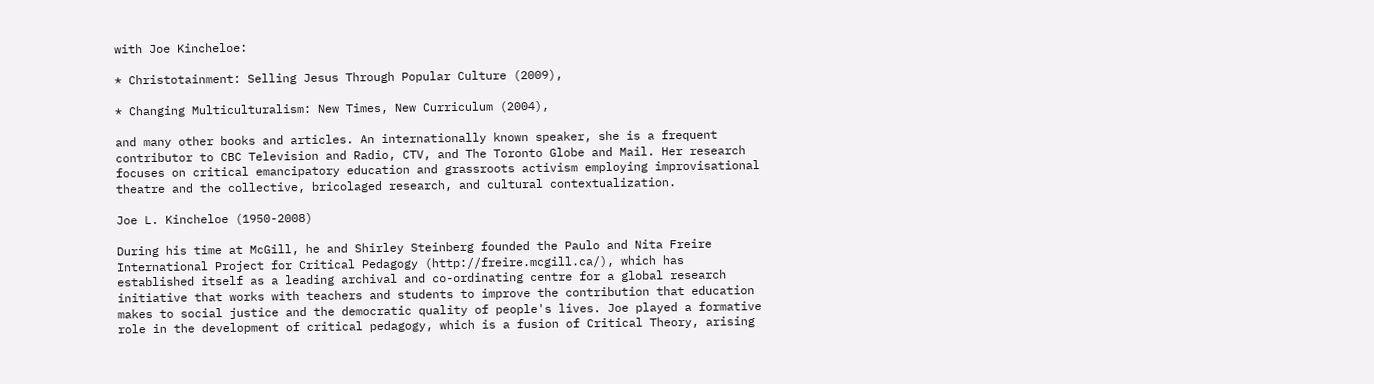with Joe Kincheloe:

* Christotainment: Selling Jesus Through Popular Culture (2009),

* Changing Multiculturalism: New Times, New Curriculum (2004),

and many other books and articles. An internationally known speaker, she is a frequent contributor to CBC Television and Radio, CTV, and The Toronto Globe and Mail. Her research focuses on critical emancipatory education and grassroots activism employing improvisational theatre and the collective, bricolaged research, and cultural contextualization.

Joe L. Kincheloe (1950-2008)

During his time at McGill, he and Shirley Steinberg founded the Paulo and Nita Freire International Project for Critical Pedagogy (http://freire.mcgill.ca/), which has established itself as a leading archival and co-ordinating centre for a global research initiative that works with teachers and students to improve the contribution that education makes to social justice and the democratic quality of people's lives. Joe played a formative role in the development of critical pedagogy, which is a fusion of Critical Theory, arising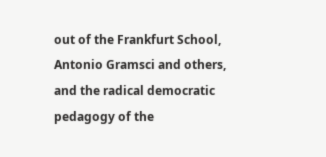out of the Frankfurt School, Antonio Gramsci and others, and the radical democratic pedagogy of the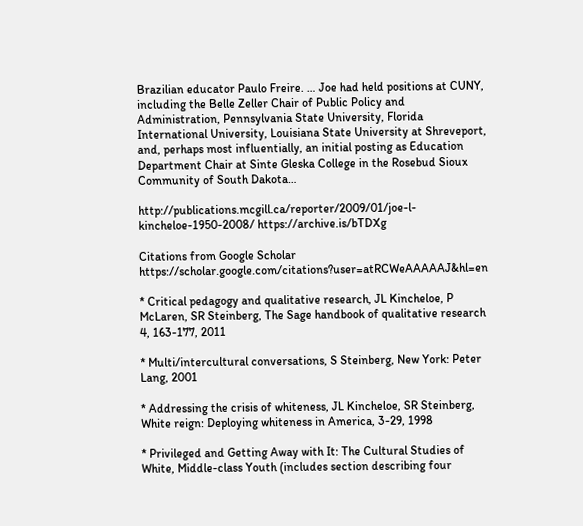Brazilian educator Paulo Freire. … Joe had held positions at CUNY, including the Belle Zeller Chair of Public Policy and Administration, Pennsylvania State University, Florida International University, Louisiana State University at Shreveport, and, perhaps most influentially, an initial posting as Education Department Chair at Sinte Gleska College in the Rosebud Sioux Community of South Dakota…

http://publications.mcgill.ca/reporter/2009/01/joe-l-kincheloe-1950-2008/ https://archive.is/bTDXg

Citations from Google Scholar https://scholar.google.com/citations?user=atRCWeAAAAAJ&hl=en

* Critical pedagogy and qualitative research, JL Kincheloe, P McLaren, SR Steinberg, The Sage handbook of qualitative research 4, 163-177, 2011

* Multi/intercultural conversations, S Steinberg, New York: Peter Lang, 2001

* Addressing the crisis of whiteness, JL Kincheloe, SR Steinberg, White reign: Deploying whiteness in America, 3-29, 1998

* Privileged and Getting Away with It: The Cultural Studies of White, Middle-class Youth (includes section describing four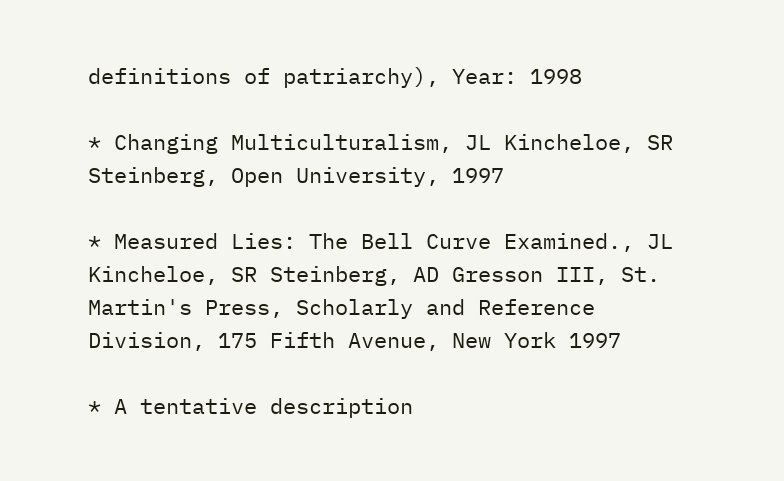definitions of patriarchy), Year: 1998

* Changing Multiculturalism, JL Kincheloe, SR Steinberg, Open University, 1997

* Measured Lies: The Bell Curve Examined., JL Kincheloe, SR Steinberg, AD Gresson III, St. Martin's Press, Scholarly and Reference Division, 175 Fifth Avenue, New York 1997

* A tentative description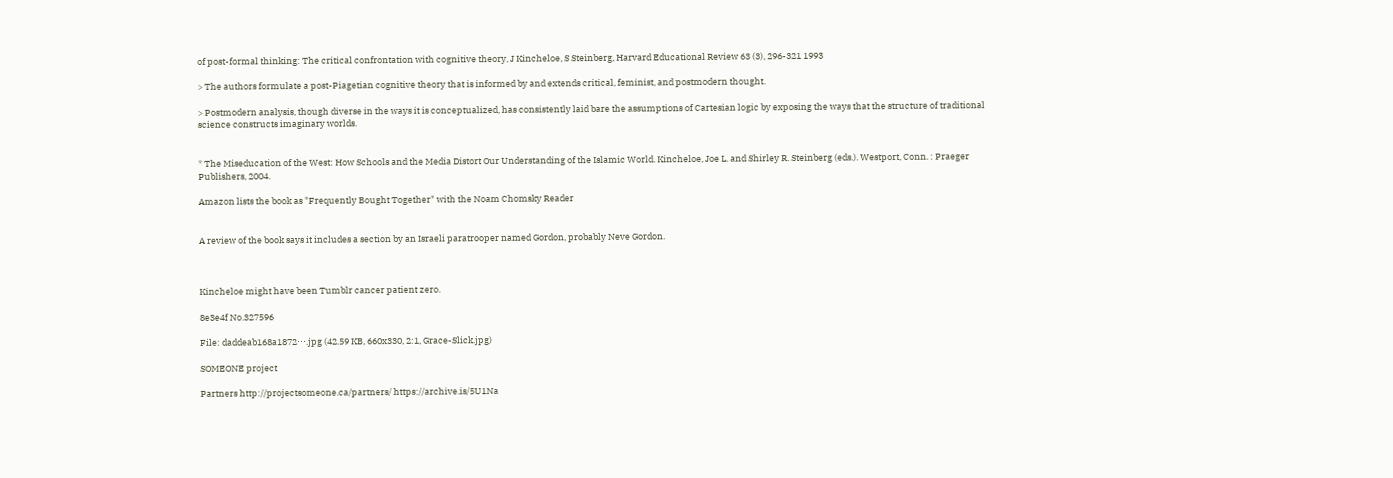of post-formal thinking: The critical confrontation with cognitive theory, J Kincheloe, S Steinberg, Harvard Educational Review 63 (3), 296-321 1993

> The authors formulate a post-Piagetian cognitive theory that is informed by and extends critical, feminist, and postmodern thought.

> Postmodern analysis, though diverse in the ways it is conceptualized, has consistently laid bare the assumptions of Cartesian logic by exposing the ways that the structure of traditional science constructs imaginary worlds.


* The Miseducation of the West: How Schools and the Media Distort Our Understanding of the Islamic World. Kincheloe, Joe L. and Shirley R. Steinberg (eds.). Westport, Conn. : Praeger Publishers, 2004.

Amazon lists the book as "Frequently Bought Together" with the Noam Chomsky Reader


A review of the book says it includes a section by an Israeli paratrooper named Gordon, probably Neve Gordon.



Kincheloe might have been Tumblr cancer patient zero.

8e3e4f No.327596

File: daddeab168a1872⋯.jpg (42.59 KB, 660x330, 2:1, Grace-Slick.jpg)

SOMEONE project

Partners http://projectsomeone.ca/partners/ https://archive.is/5U1Na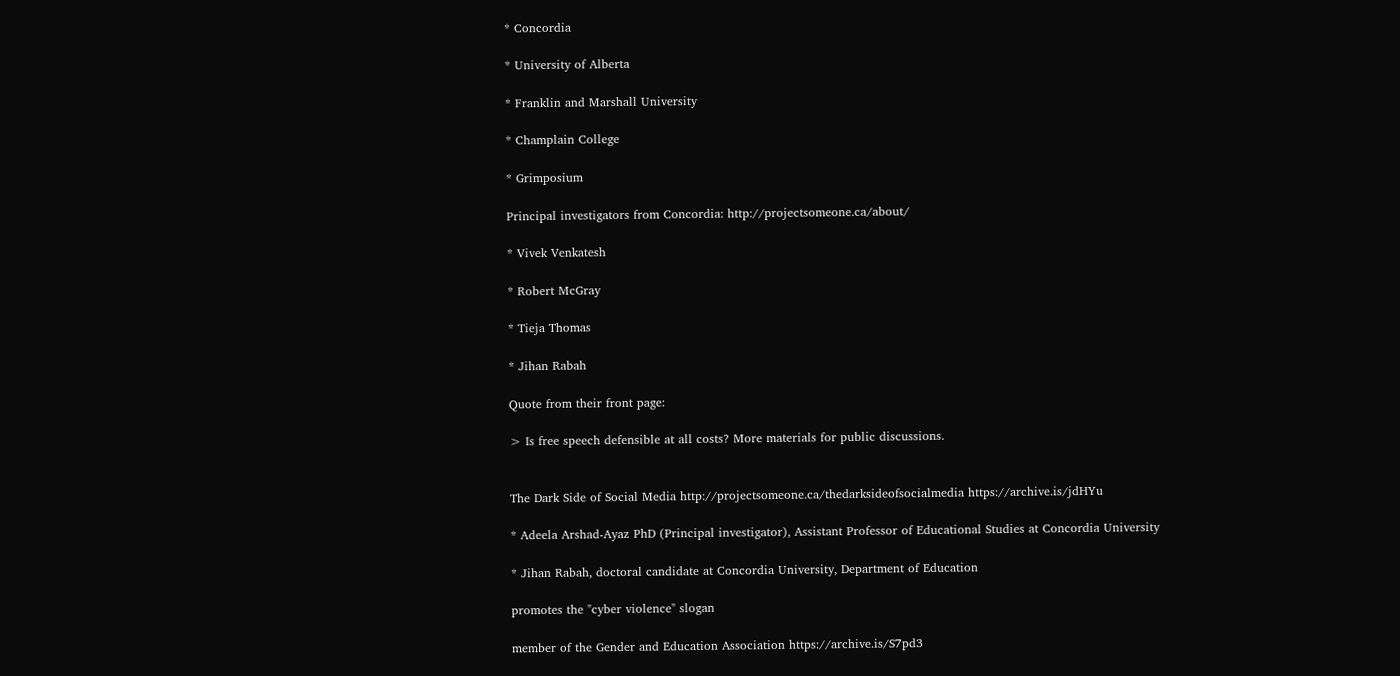* Concordia

* University of Alberta

* Franklin and Marshall University

* Champlain College

* Grimposium

Principal investigators from Concordia: http://projectsomeone.ca/about/

* Vivek Venkatesh

* Robert McGray

* Tieja Thomas

* Jihan Rabah

Quote from their front page:

> Is free speech defensible at all costs? More materials for public discussions.


The Dark Side of Social Media http://projectsomeone.ca/thedarksideofsocialmedia https://archive.is/jdHYu

* Adeela Arshad-Ayaz PhD (Principal investigator), Assistant Professor of Educational Studies at Concordia University

* Jihan Rabah, doctoral candidate at Concordia University, Department of Education

promotes the "cyber violence" slogan

member of the Gender and Education Association https://archive.is/S7pd3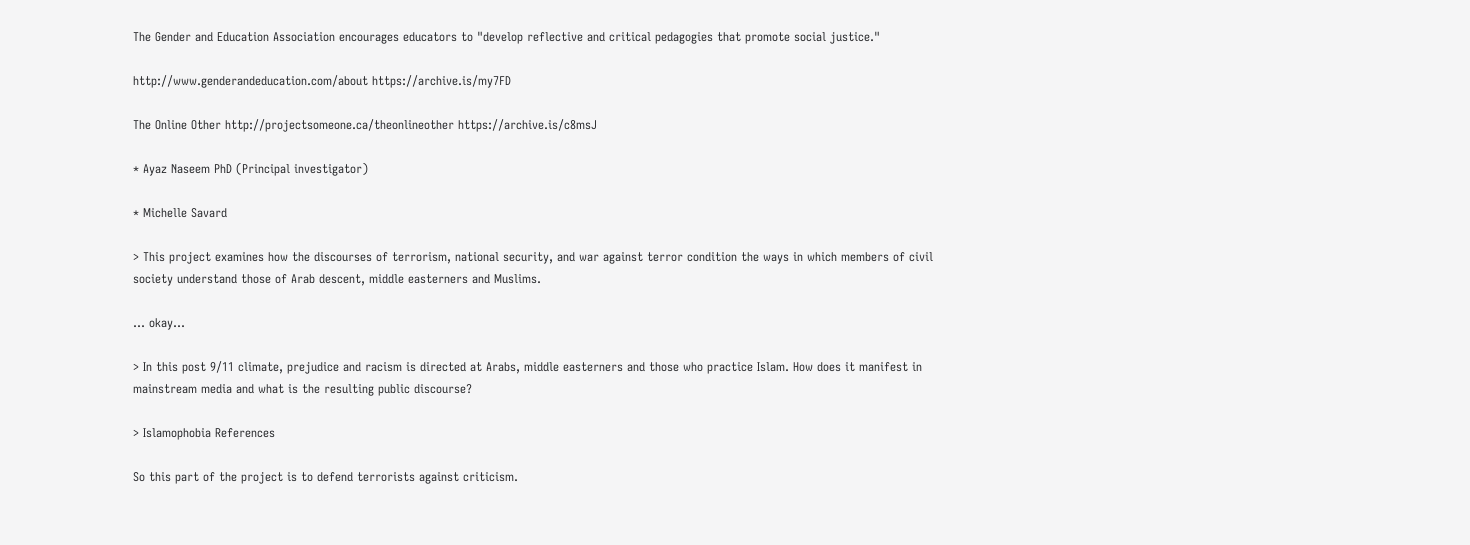The Gender and Education Association encourages educators to "develop reflective and critical pedagogies that promote social justice."

http://www.genderandeducation.com/about https://archive.is/my7FD

The Online Other http://projectsomeone.ca/theonlineother https://archive.is/c8msJ

* Ayaz Naseem PhD (Principal investigator)

* Michelle Savard

> This project examines how the discourses of terrorism, national security, and war against terror condition the ways in which members of civil society understand those of Arab descent, middle easterners and Muslims.

… okay…

> In this post 9/11 climate, prejudice and racism is directed at Arabs, middle easterners and those who practice Islam. How does it manifest in mainstream media and what is the resulting public discourse?

> Islamophobia References

So this part of the project is to defend terrorists against criticism.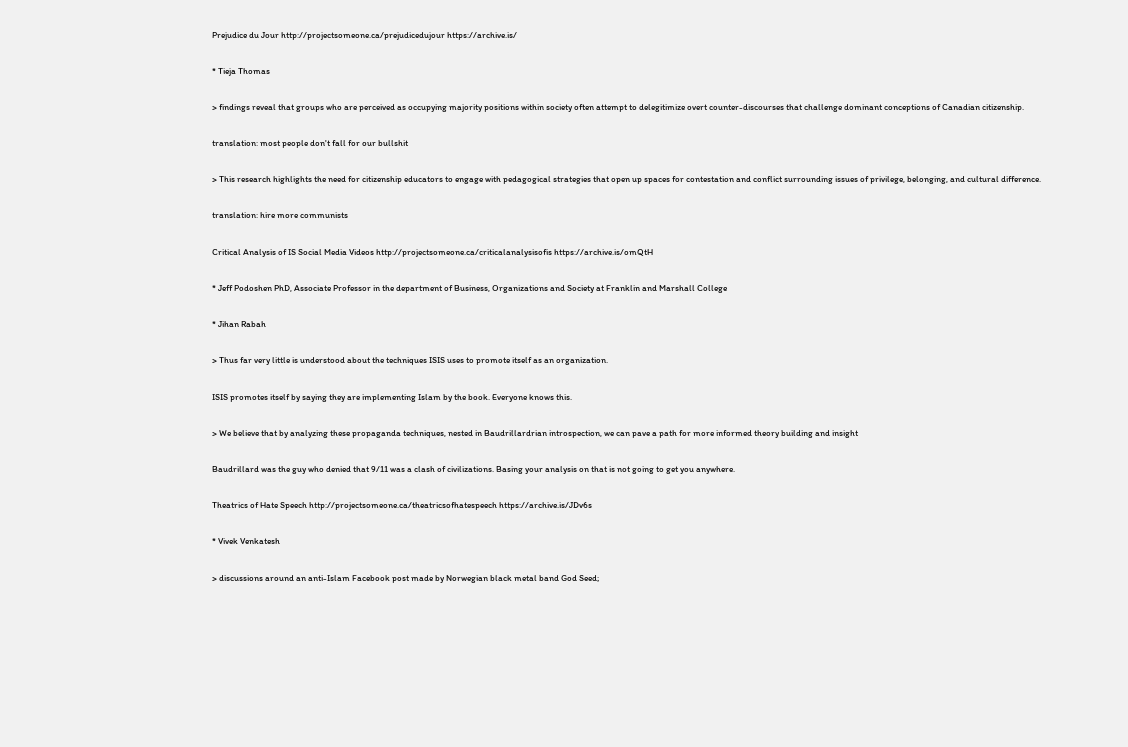Prejudice du Jour http://projectsomeone.ca/prejudicedujour https://archive.is/

* Tieja Thomas

> findings reveal that groups who are perceived as occupying majority positions within society often attempt to delegitimize overt counter-discourses that challenge dominant conceptions of Canadian citizenship.

translation: most people don't fall for our bullshit

> This research highlights the need for citizenship educators to engage with pedagogical strategies that open up spaces for contestation and conflict surrounding issues of privilege, belonging, and cultural difference.

translation: hire more communists

Critical Analysis of IS Social Media Videos http://projectsomeone.ca/criticalanalysisofis https://archive.is/omQtH

* Jeff Podoshen PhD, Associate Professor in the department of Business, Organizations and Society at Franklin and Marshall College

* Jihan Rabah

> Thus far very little is understood about the techniques ISIS uses to promote itself as an organization.

ISIS promotes itself by saying they are implementing Islam by the book. Everyone knows this.

> We believe that by analyzing these propaganda techniques, nested in Baudrillardrian introspection, we can pave a path for more informed theory building and insight

Baudrillard was the guy who denied that 9/11 was a clash of civilizations. Basing your analysis on that is not going to get you anywhere.

Theatrics of Hate Speech http://projectsomeone.ca/theatricsofhatespeech https://archive.is/JDv6s

* Vivek Venkatesh

> discussions around an anti-Islam Facebook post made by Norwegian black metal band God Seed;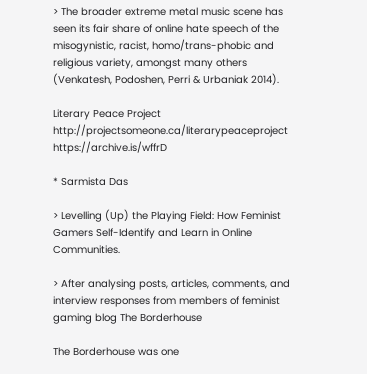> The broader extreme metal music scene has seen its fair share of online hate speech of the misogynistic, racist, homo/trans-phobic and religious variety, amongst many others (Venkatesh, Podoshen, Perri & Urbaniak 2014).

Literary Peace Project http://projectsomeone.ca/literarypeaceproject https://archive.is/wffrD

* Sarmista Das

> Levelling (Up) the Playing Field: How Feminist Gamers Self-Identify and Learn in Online Communities.

> After analysing posts, articles, comments, and interview responses from members of feminist gaming blog The Borderhouse

The Borderhouse was one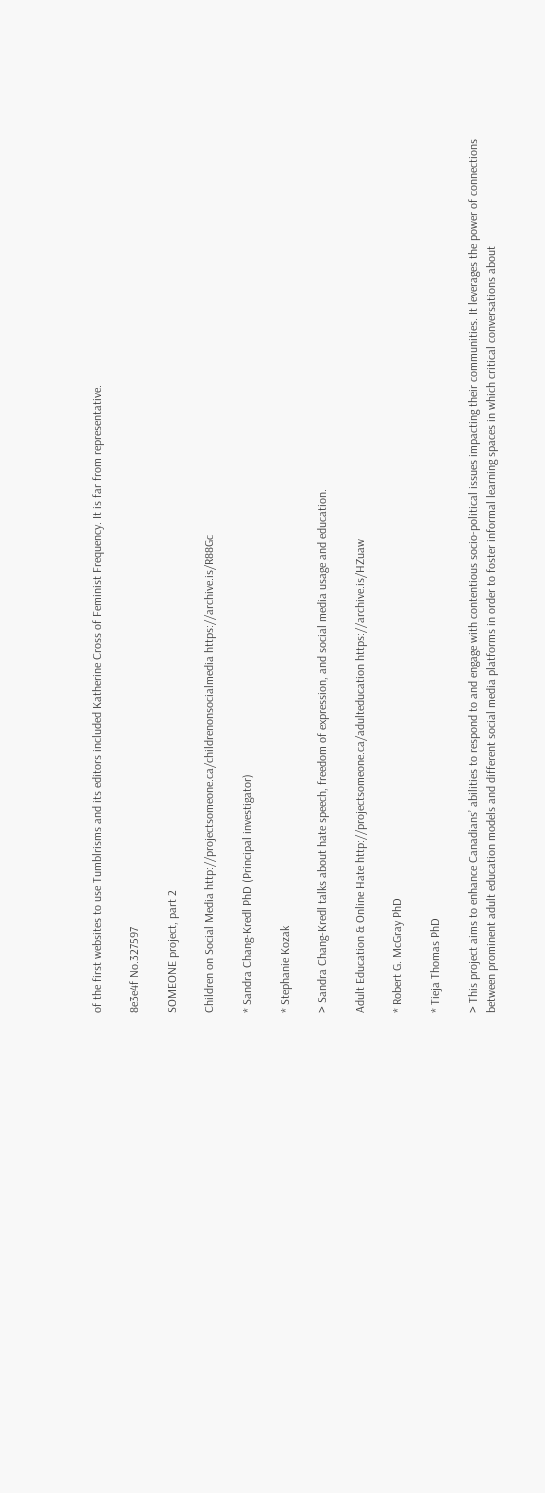of the first websites to use Tumblrisms and its editors included Katherine Cross of Feminist Frequency. It is far from representative.

8e3e4f No.327597

SOMEONE project, part 2

Children on Social Media http://projectsomeone.ca/childrenonsocialmedia https://archive.is/R88Gc

* Sandra Chang-Kredl PhD (Principal investigator)

* Stephanie Kozak

> Sandra Chang-Kredl talks about hate speech, freedom of expression, and social media usage and education.

Adult Education & Online Hate http://projectsomeone.ca/adulteducation https://archive.is/HZuaw

* Robert G. McGray PhD

* Tieja Thomas PhD

> This project aims to enhance Canadians’ abilities to respond to and engage with contentious socio-political issues impacting their communities. It leverages the power of connections between prominent adult education models and different social media platforms in order to foster informal learning spaces in which critical conversations about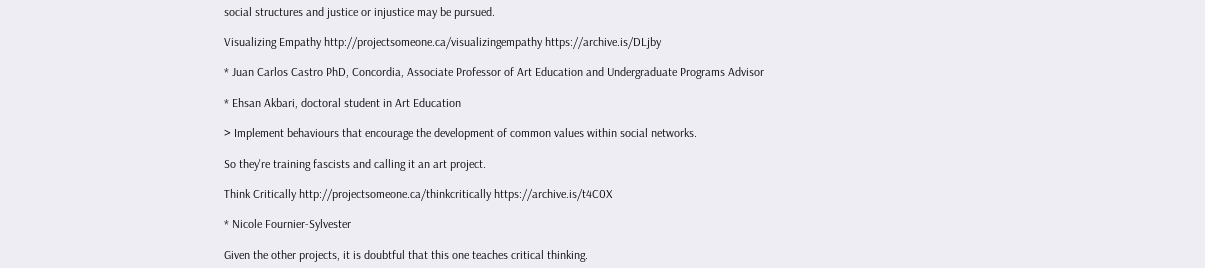social structures and justice or injustice may be pursued.

Visualizing Empathy http://projectsomeone.ca/visualizingempathy https://archive.is/DLjby

* Juan Carlos Castro PhD, Concordia, Associate Professor of Art Education and Undergraduate Programs Advisor

* Ehsan Akbari, doctoral student in Art Education

> Implement behaviours that encourage the development of common values within social networks.

So they're training fascists and calling it an art project.

Think Critically http://projectsomeone.ca/thinkcritically https://archive.is/t4C0X

* Nicole Fournier-Sylvester

Given the other projects, it is doubtful that this one teaches critical thinking.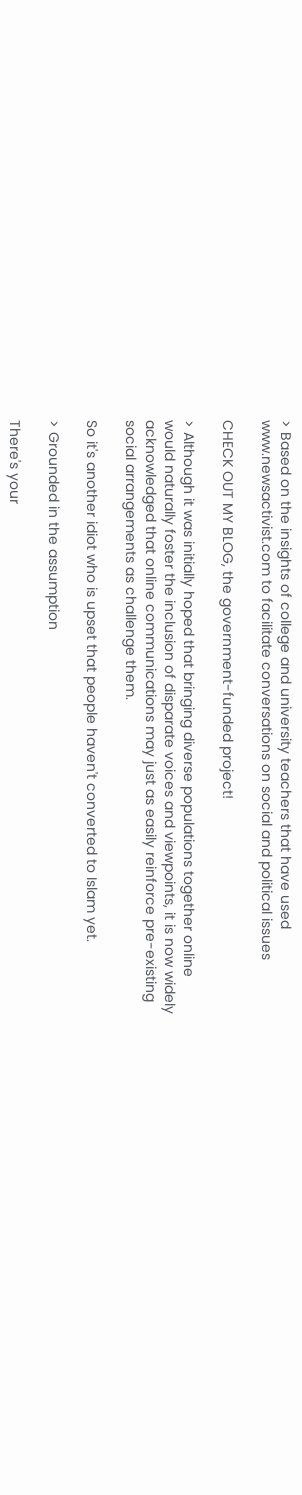> Based on the insights of college and university teachers that have used www.newsactivist.com to facilitate conversations on social and political issues

CHECK OUT MY BLOG, the government-funded project!

> Although it was initially hoped that bringing diverse populations together online would naturally foster the inclusion of disparate voices and viewpoints, it is now widely acknowledged that online communications may just as easily reinforce pre-existing social arrangements as challenge them.

So it's another idiot who is upset that people haven't converted to Islam yet.

> Grounded in the assumption

There's your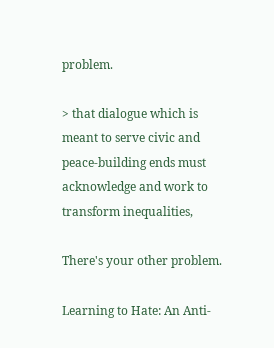problem.

> that dialogue which is meant to serve civic and peace-building ends must acknowledge and work to transform inequalities,

There's your other problem.

Learning to Hate: An Anti-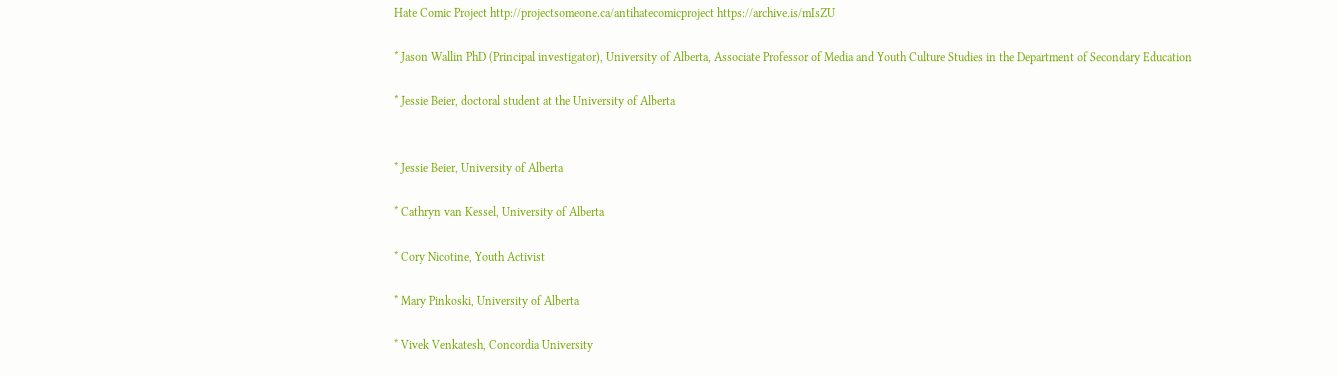Hate Comic Project http://projectsomeone.ca/antihatecomicproject https://archive.is/mIsZU

* Jason Wallin PhD (Principal investigator), University of Alberta, Associate Professor of Media and Youth Culture Studies in the Department of Secondary Education

* Jessie Beier, doctoral student at the University of Alberta


* Jessie Beier, University of Alberta

* Cathryn van Kessel, University of Alberta

* Cory Nicotine, Youth Activist

* Mary Pinkoski, University of Alberta

* Vivek Venkatesh, Concordia University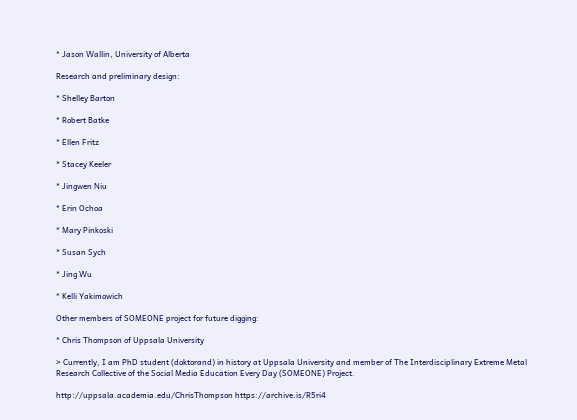* Jason Wallin, University of Alberta

Research and preliminary design:

* Shelley Barton

* Robert Batke

* Ellen Fritz

* Stacey Keeler

* Jingwen Niu

* Erin Ochoa

* Mary Pinkoski

* Susan Sych

* Jing Wu

* Kelli Yakimowich

Other members of SOMEONE project for future digging:

* Chris Thompson of Uppsala University

> Currently, I am PhD student (doktorand) in history at Uppsala University and member of The Interdisciplinary Extreme Metal Research Collective of the Social Media Education Every Day (SOMEONE) Project.

http://uppsala.academia.edu/ChrisThompson https://archive.is/R5ri4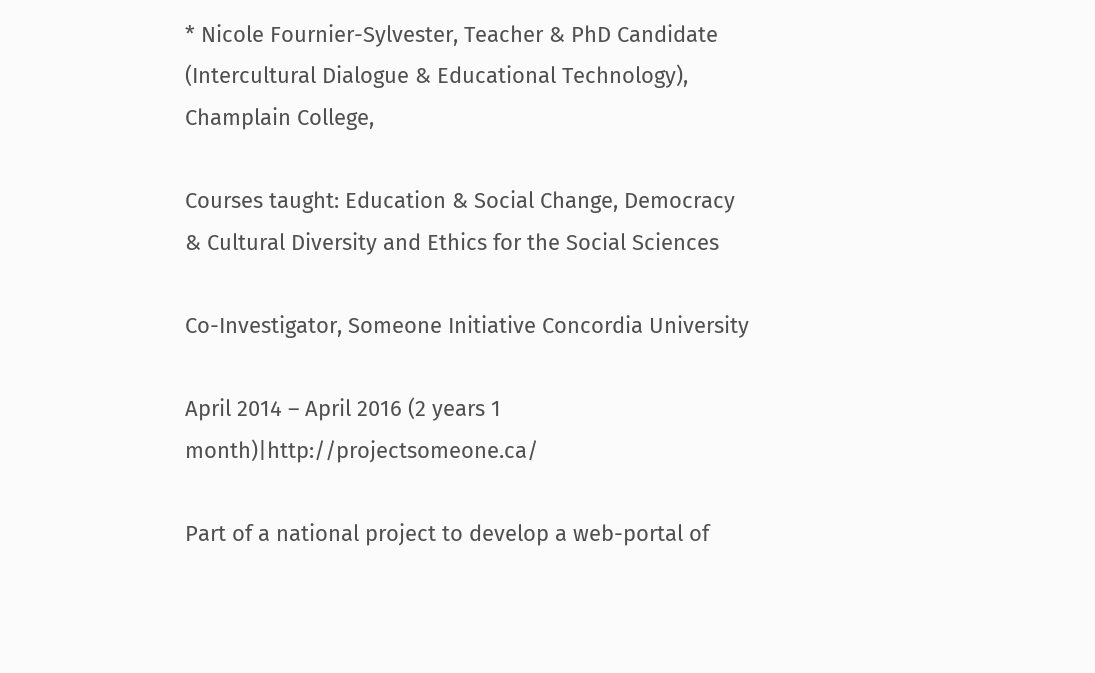* Nicole Fournier-Sylvester, Teacher & PhD Candidate (Intercultural Dialogue & Educational Technology), Champlain College,

Courses taught: Education & Social Change, Democracy & Cultural Diversity and Ethics for the Social Sciences

Co-Investigator, Someone Initiative Concordia University

April 2014 – April 2016 (2 years 1 month)|http://projectsomeone.ca/

Part of a national project to develop a web-portal of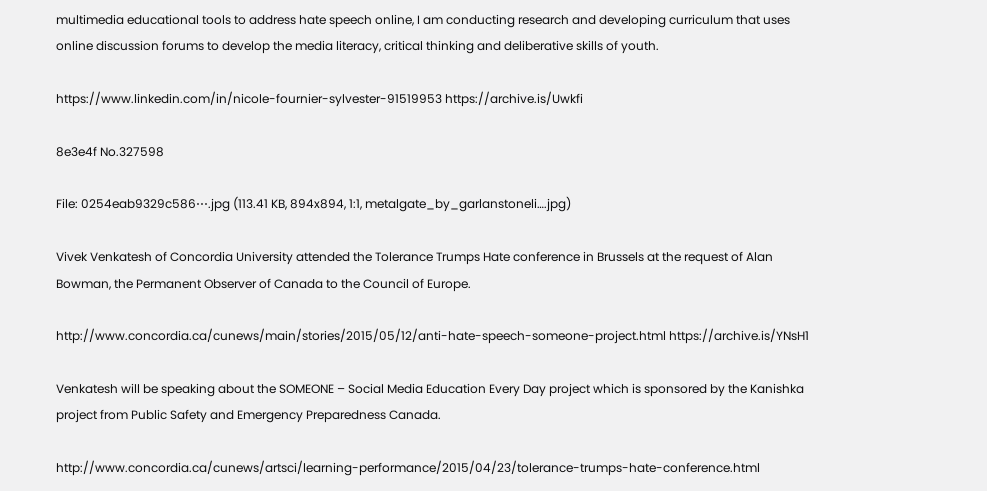multimedia educational tools to address hate speech online, I am conducting research and developing curriculum that uses online discussion forums to develop the media literacy, critical thinking and deliberative skills of youth.

https://www.linkedin.com/in/nicole-fournier-sylvester-91519953 https://archive.is/Uwkfi

8e3e4f No.327598

File: 0254eab9329c586⋯.jpg (113.41 KB, 894x894, 1:1, metalgate_by_garlanstoneli….jpg)

Vivek Venkatesh of Concordia University attended the Tolerance Trumps Hate conference in Brussels at the request of Alan Bowman, the Permanent Observer of Canada to the Council of Europe.

http://www.concordia.ca/cunews/main/stories/2015/05/12/anti-hate-speech-someone-project.html https://archive.is/YNsH1

Venkatesh will be speaking about the SOMEONE – Social Media Education Every Day project which is sponsored by the Kanishka project from Public Safety and Emergency Preparedness Canada.

http://www.concordia.ca/cunews/artsci/learning-performance/2015/04/23/tolerance-trumps-hate-conference.html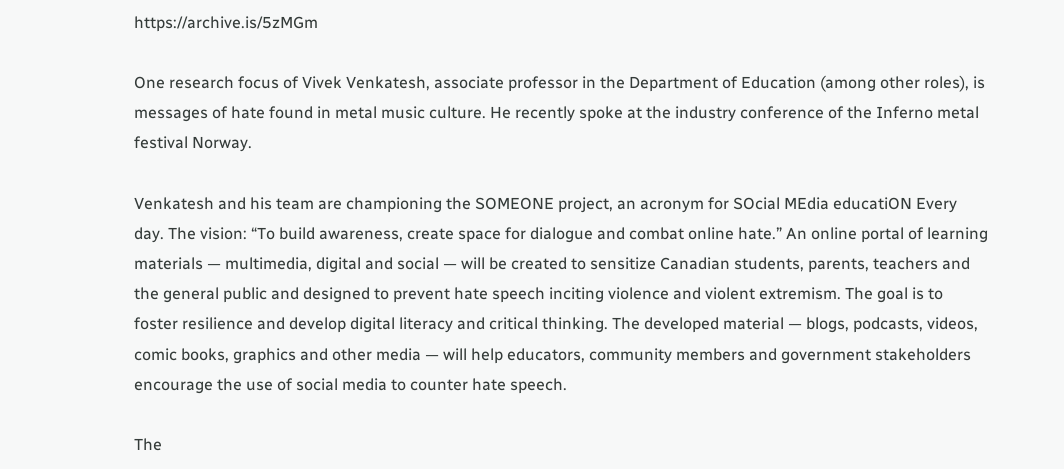https://archive.is/5zMGm

One research focus of Vivek Venkatesh, associate professor in the Department of Education (among other roles), is messages of hate found in metal music culture. He recently spoke at the industry conference of the Inferno metal festival Norway.

Venkatesh and his team are championing the SOMEONE project, an acronym for SOcial MEdia educatiON Every day. The vision: “To build awareness, create space for dialogue and combat online hate.” An online portal of learning materials — multimedia, digital and social — will be created to sensitize Canadian students, parents, teachers and the general public and designed to prevent hate speech inciting violence and violent extremism. The goal is to foster resilience and develop digital literacy and critical thinking. The developed material — blogs, podcasts, videos, comic books, graphics and other media — will help educators, community members and government stakeholders encourage the use of social media to counter hate speech.

The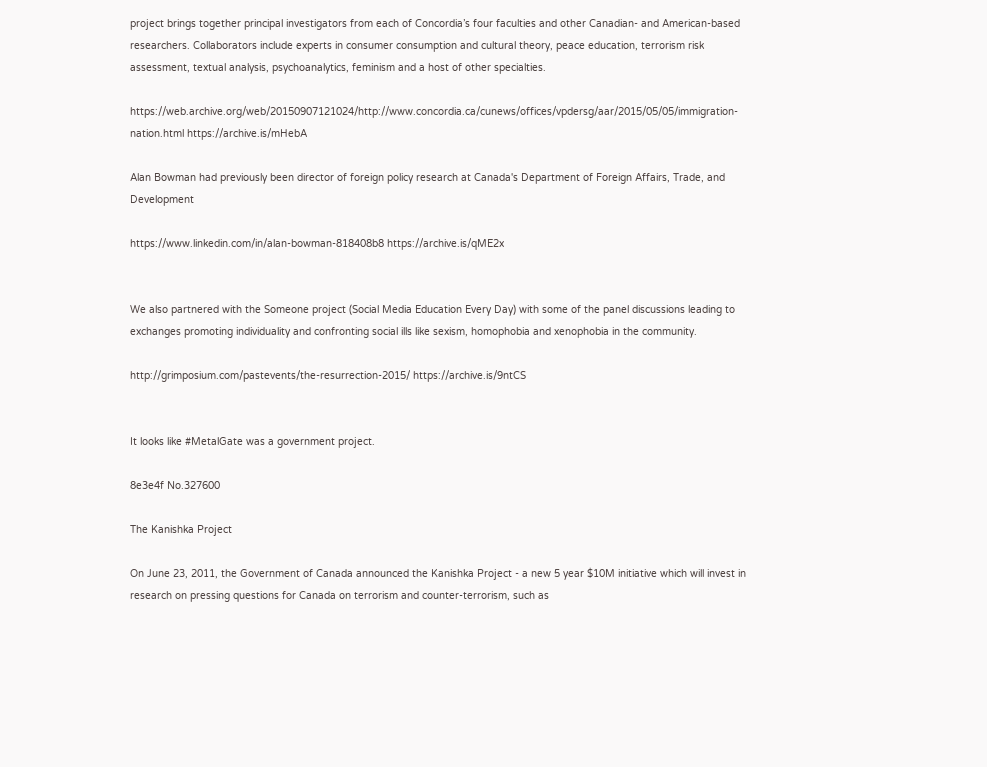project brings together principal investigators from each of Concordia’s four faculties and other Canadian- and American-based researchers. Collaborators include experts in consumer consumption and cultural theory, peace education, terrorism risk assessment, textual analysis, psychoanalytics, feminism and a host of other specialties.

https://web.archive.org/web/20150907121024/http://www.concordia.ca/cunews/offices/vpdersg/aar/2015/05/05/immigration-nation.html https://archive.is/mHebA

Alan Bowman had previously been director of foreign policy research at Canada's Department of Foreign Affairs, Trade, and Development

https://www.linkedin.com/in/alan-bowman-818408b8 https://archive.is/qME2x


We also partnered with the Someone project (Social Media Education Every Day) with some of the panel discussions leading to exchanges promoting individuality and confronting social ills like sexism, homophobia and xenophobia in the community.

http://grimposium.com/pastevents/the-resurrection-2015/ https://archive.is/9ntCS


It looks like #MetalGate was a government project.

8e3e4f No.327600

The Kanishka Project

On June 23, 2011, the Government of Canada announced the Kanishka Project - a new 5 year $10M initiative which will invest in research on pressing questions for Canada on terrorism and counter-terrorism, such as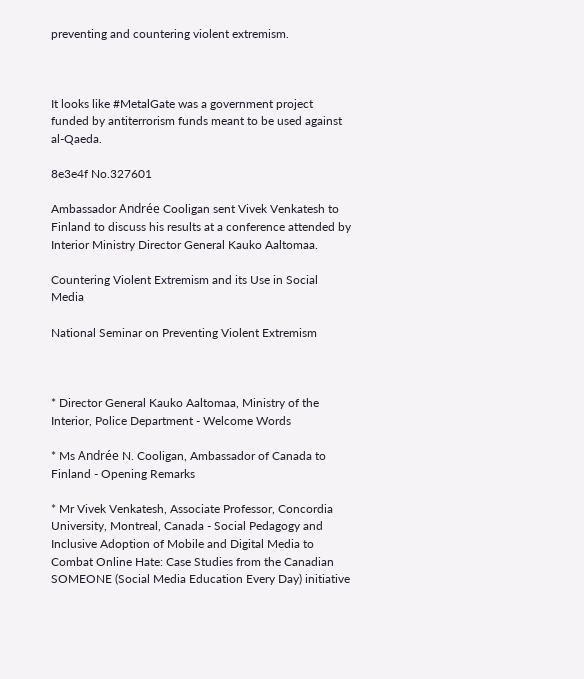preventing and countering violent extremism.



It looks like #MetalGate was a government project funded by antiterrorism funds meant to be used against al-Qaeda.

8e3e4f No.327601

Ambassador Andrée Cooligan sent Vivek Venkatesh to Finland to discuss his results at a conference attended by Interior Ministry Director General Kauko Aaltomaa.

Countering Violent Extremism and its Use in Social Media

National Seminar on Preventing Violent Extremism



* Director General Kauko Aaltomaa, Ministry of the Interior, Police Department - Welcome Words

* Ms Andrée N. Cooligan, Ambassador of Canada to Finland - Opening Remarks

* Mr Vivek Venkatesh, Associate Professor, Concordia University, Montreal, Canada - Social Pedagogy and Inclusive Adoption of Mobile and Digital Media to Combat Online Hate: Case Studies from the Canadian SOMEONE (Social Media Education Every Day) initiative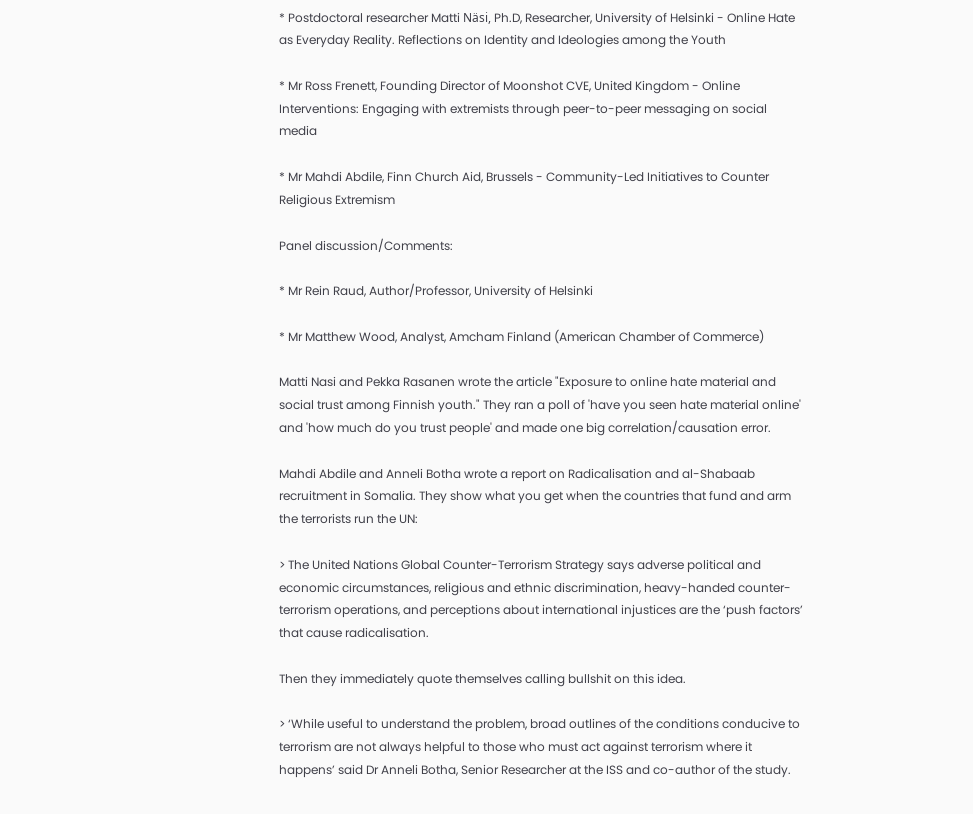* Postdoctoral researcher Matti Näsi, Ph.D, Researcher, University of Helsinki - Online Hate as Everyday Reality. Reflections on Identity and Ideologies among the Youth

* Mr Ross Frenett, Founding Director of Moonshot CVE, United Kingdom - Online Interventions: Engaging with extremists through peer-to-peer messaging on social media

* Mr Mahdi Abdile, Finn Church Aid, Brussels - Community-Led Initiatives to Counter Religious Extremism

Panel discussion/Comments:

* Mr Rein Raud, Author/Professor, University of Helsinki

* Mr Matthew Wood, Analyst, Amcham Finland (American Chamber of Commerce)

Matti Nasi and Pekka Rasanen wrote the article "Exposure to online hate material and social trust among Finnish youth." They ran a poll of 'have you seen hate material online' and 'how much do you trust people' and made one big correlation/causation error.

Mahdi Abdile and Anneli Botha wrote a report on Radicalisation and al-Shabaab recruitment in Somalia. They show what you get when the countries that fund and arm the terrorists run the UN:

> The United Nations Global Counter-Terrorism Strategy says adverse political and economic circumstances, religious and ethnic discrimination, heavy-handed counter-terrorism operations, and perceptions about international injustices are the ‘push factors’ that cause radicalisation.

Then they immediately quote themselves calling bullshit on this idea.

> ‘While useful to understand the problem, broad outlines of the conditions conducive to terrorism are not always helpful to those who must act against terrorism where it happens’ said Dr Anneli Botha, Senior Researcher at the ISS and co-author of the study.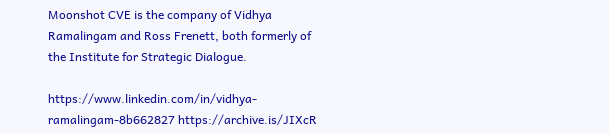Moonshot CVE is the company of Vidhya Ramalingam and Ross Frenett, both formerly of the Institute for Strategic Dialogue.

https://www.linkedin.com/in/vidhya-ramalingam-8b662827 https://archive.is/JIXcR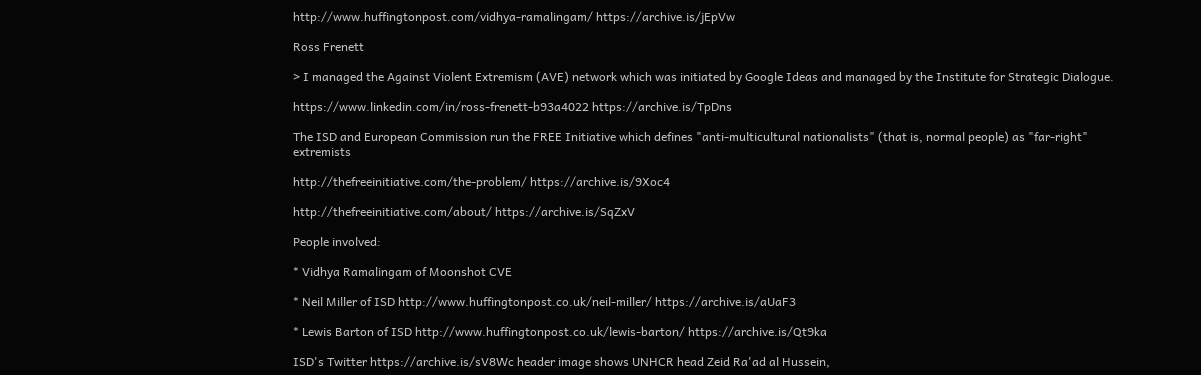http://www.huffingtonpost.com/vidhya-ramalingam/ https://archive.is/jEpVw

Ross Frenett

> I managed the Against Violent Extremism (AVE) network which was initiated by Google Ideas and managed by the Institute for Strategic Dialogue.

https://www.linkedin.com/in/ross-frenett-b93a4022 https://archive.is/TpDns

The ISD and European Commission run the FREE Initiative which defines "anti-multicultural nationalists" (that is, normal people) as "far-right" extremists

http://thefreeinitiative.com/the-problem/ https://archive.is/9Xoc4

http://thefreeinitiative.com/about/ https://archive.is/SqZxV

People involved:

* Vidhya Ramalingam of Moonshot CVE

* Neil Miller of ISD http://www.huffingtonpost.co.uk/neil-miller/ https://archive.is/aUaF3

* Lewis Barton of ISD http://www.huffingtonpost.co.uk/lewis-barton/ https://archive.is/Qt9ka

ISD's Twitter https://archive.is/sV8Wc header image shows UNHCR head Zeid Ra'ad al Hussein,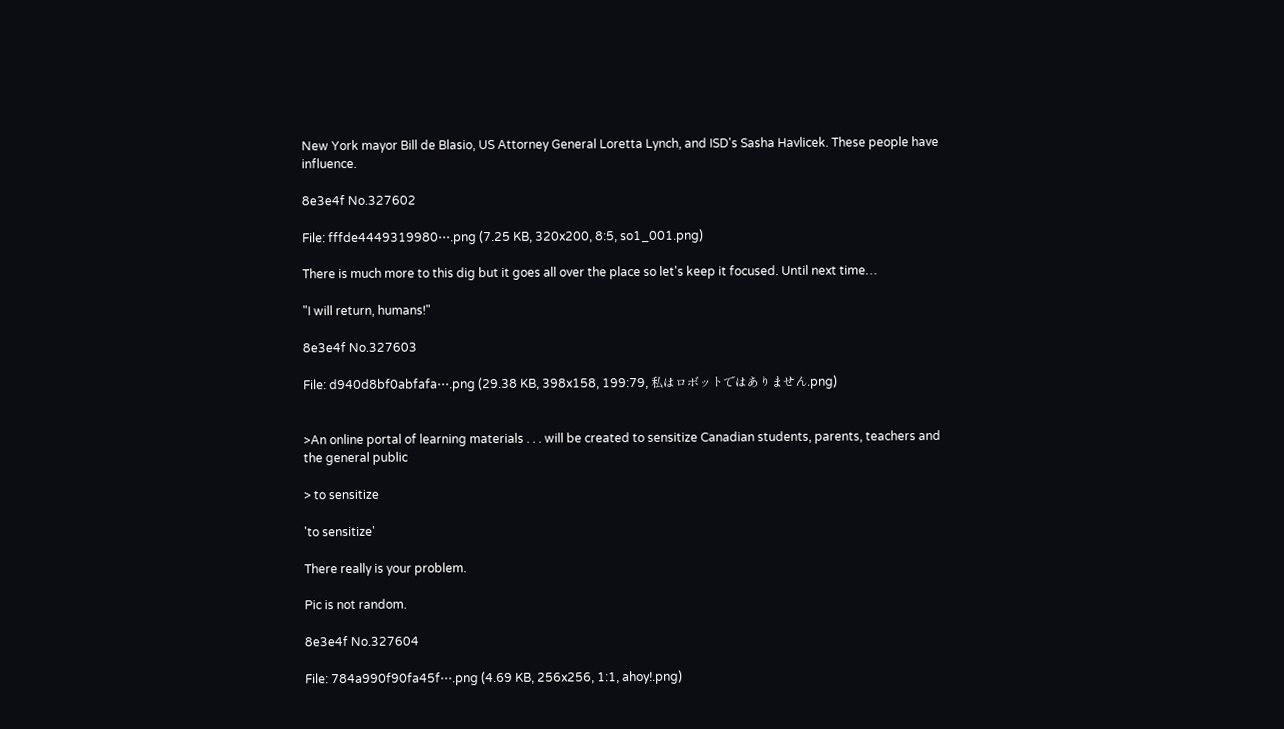New York mayor Bill de Blasio, US Attorney General Loretta Lynch, and ISD's Sasha Havlicek. These people have influence.

8e3e4f No.327602

File: fffde4449319980⋯.png (7.25 KB, 320x200, 8:5, so1_001.png)

There is much more to this dig but it goes all over the place so let's keep it focused. Until next time…

"I will return, humans!"

8e3e4f No.327603

File: d940d8bf0abfafa⋯.png (29.38 KB, 398x158, 199:79, 私はロボットではありません.png)


>An online portal of learning materials . . . will be created to sensitize Canadian students, parents, teachers and the general public

> to sensitize

'to sensitize'

There really is your problem.

Pic is not random.

8e3e4f No.327604

File: 784a990f90fa45f⋯.png (4.69 KB, 256x256, 1:1, ahoy!.png)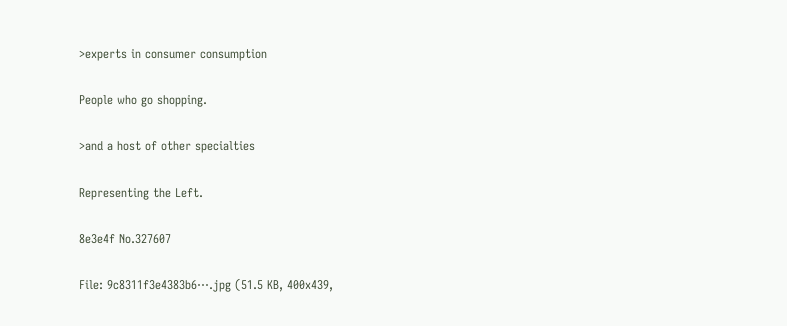>experts in consumer consumption

People who go shopping.

>and a host of other specialties

Representing the Left.

8e3e4f No.327607

File: 9c8311f3e4383b6⋯.jpg (51.5 KB, 400x439,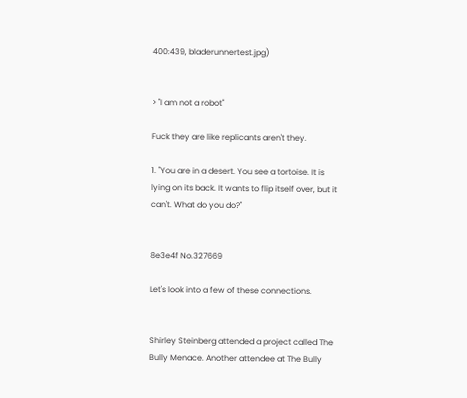400:439, bladerunnertest.jpg)


> "I am not a robot"

Fuck they are like replicants aren't they.

1. "You are in a desert. You see a tortoise. It is lying on its back. It wants to flip itself over, but it can't. What do you do?"


8e3e4f No.327669

Let's look into a few of these connections.


Shirley Steinberg attended a project called The Bully Menace. Another attendee at The Bully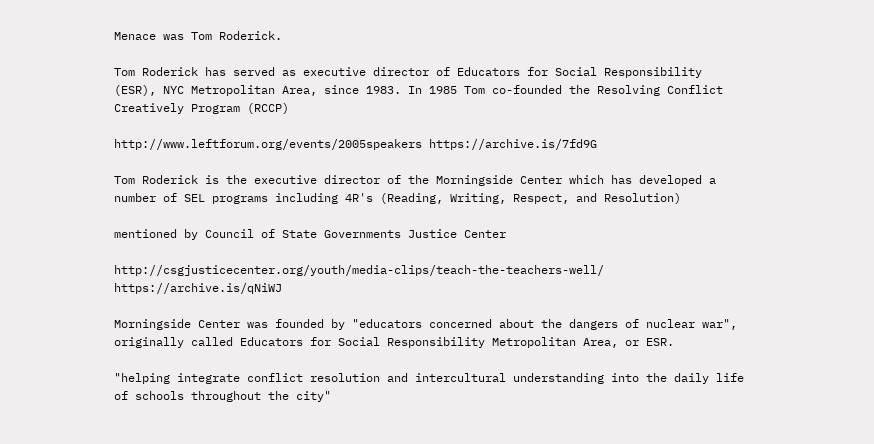Menace was Tom Roderick.

Tom Roderick has served as executive director of Educators for Social Responsibility (ESR), NYC Metropolitan Area, since 1983. In 1985 Tom co-founded the Resolving Conflict Creatively Program (RCCP)

http://www.leftforum.org/events/2005speakers https://archive.is/7fd9G

Tom Roderick is the executive director of the Morningside Center which has developed a number of SEL programs including 4R's (Reading, Writing, Respect, and Resolution)

mentioned by Council of State Governments Justice Center

http://csgjusticecenter.org/youth/media-clips/teach-the-teachers-well/ https://archive.is/qNiWJ

Morningside Center was founded by "educators concerned about the dangers of nuclear war", originally called Educators for Social Responsibility Metropolitan Area, or ESR.

"helping integrate conflict resolution and intercultural understanding into the daily life of schools throughout the city"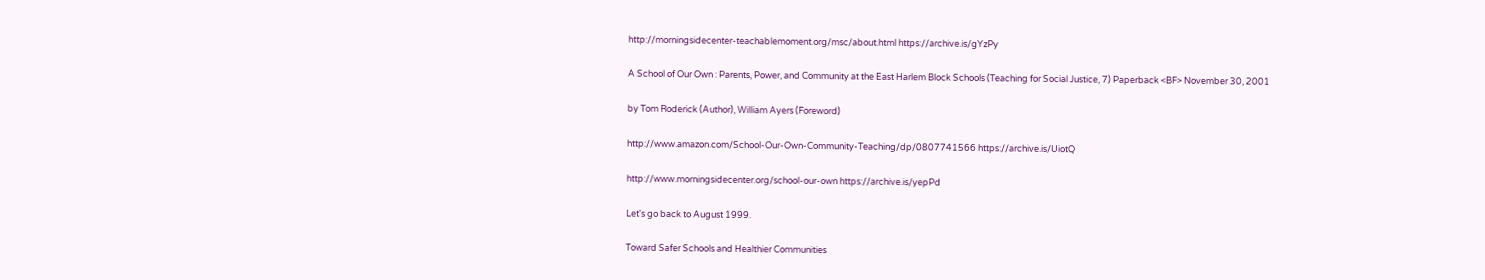http://morningsidecenter-teachablemoment.org/msc/about.html https://archive.is/gYzPy

A School of Our Own : Parents, Power, and Community at the East Harlem Block Schools (Teaching for Social Justice, 7) Paperback <BF> November 30, 2001

by Tom Roderick (Author), William Ayers (Foreword)

http://www.amazon.com/School-Our-Own-Community-Teaching/dp/0807741566 https://archive.is/UiotQ

http://www.morningsidecenter.org/school-our-own https://archive.is/yepPd

Let's go back to August 1999.

Toward Safer Schools and Healthier Communities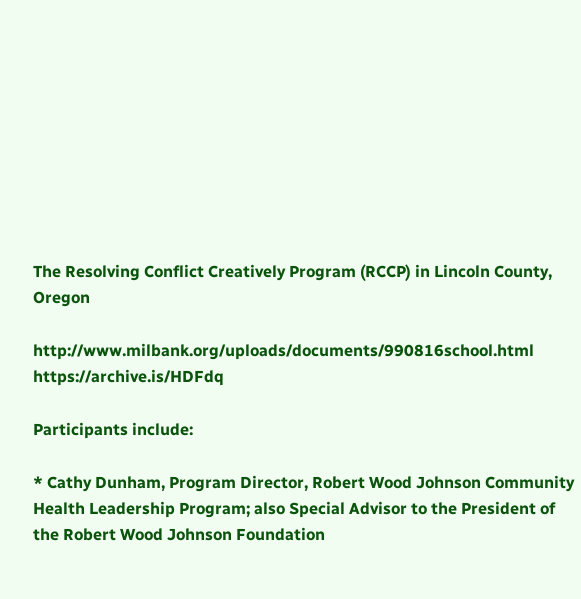The Resolving Conflict Creatively Program (RCCP) in Lincoln County, Oregon

http://www.milbank.org/uploads/documents/990816school.html https://archive.is/HDFdq

Participants include:

* Cathy Dunham, Program Director, Robert Wood Johnson Community Health Leadership Program; also Special Advisor to the President of the Robert Wood Johnson Foundation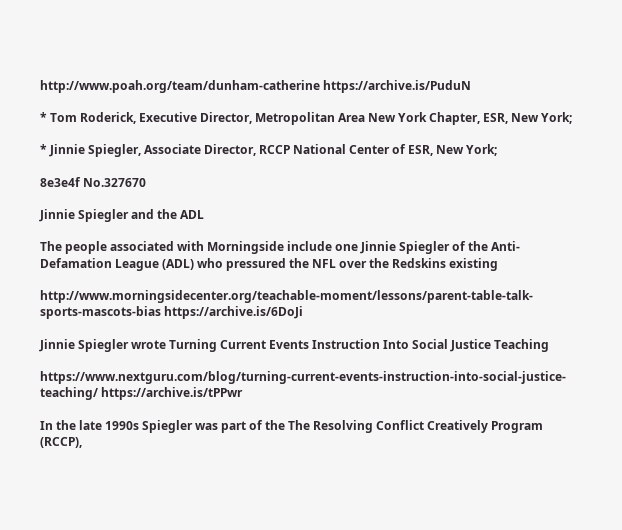http://www.poah.org/team/dunham-catherine https://archive.is/PuduN

* Tom Roderick, Executive Director, Metropolitan Area New York Chapter, ESR, New York;

* Jinnie Spiegler, Associate Director, RCCP National Center of ESR, New York;

8e3e4f No.327670

Jinnie Spiegler and the ADL

The people associated with Morningside include one Jinnie Spiegler of the Anti-Defamation League (ADL) who pressured the NFL over the Redskins existing

http://www.morningsidecenter.org/teachable-moment/lessons/parent-table-talk-sports-mascots-bias https://archive.is/6DoJi

Jinnie Spiegler wrote Turning Current Events Instruction Into Social Justice Teaching

https://www.nextguru.com/blog/turning-current-events-instruction-into-social-justice-teaching/ https://archive.is/tPPwr

In the late 1990s Spiegler was part of the The Resolving Conflict Creatively Program (RCCP),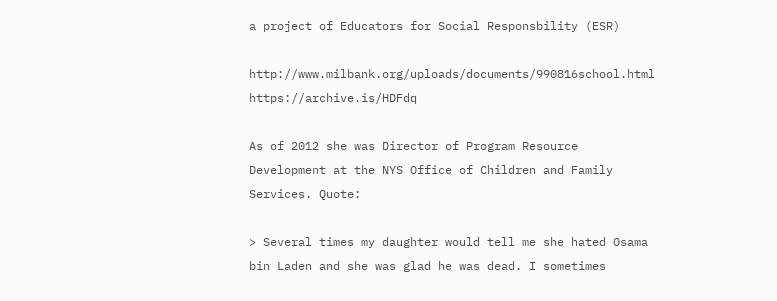a project of Educators for Social Responsbility (ESR)

http://www.milbank.org/uploads/documents/990816school.html https://archive.is/HDFdq

As of 2012 she was Director of Program Resource Development at the NYS Office of Children and Family Services. Quote:

> Several times my daughter would tell me she hated Osama bin Laden and she was glad he was dead. I sometimes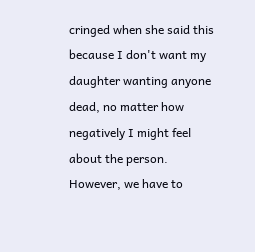cringed when she said this because I don't want my daughter wanting anyone dead, no matter how negatively I might feel about the person. However, we have to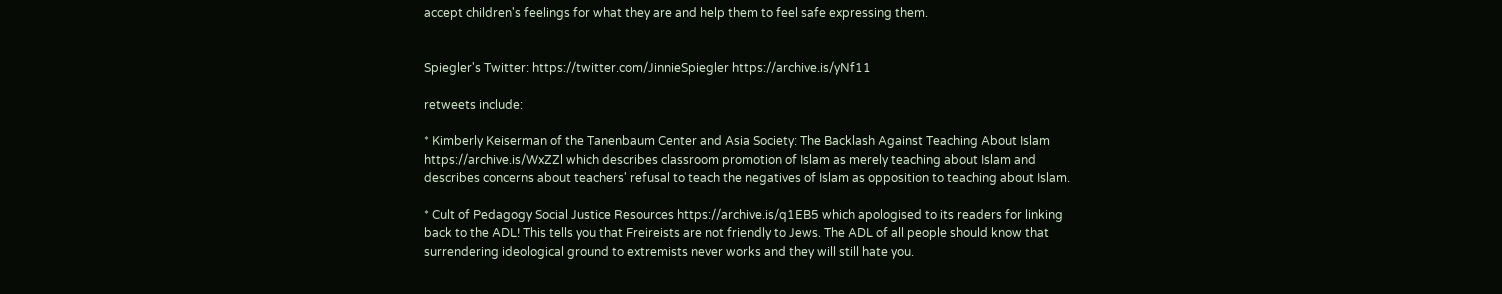accept children's feelings for what they are and help them to feel safe expressing them.


Spiegler's Twitter: https://twitter.com/JinnieSpiegler https://archive.is/yNf11

retweets include:

* Kimberly Keiserman of the Tanenbaum Center and Asia Society: The Backlash Against Teaching About Islam https://archive.is/WxZZl which describes classroom promotion of Islam as merely teaching about Islam and describes concerns about teachers' refusal to teach the negatives of Islam as opposition to teaching about Islam.

* Cult of Pedagogy Social Justice Resources https://archive.is/q1EB5 which apologised to its readers for linking back to the ADL! This tells you that Freireists are not friendly to Jews. The ADL of all people should know that surrendering ideological ground to extremists never works and they will still hate you.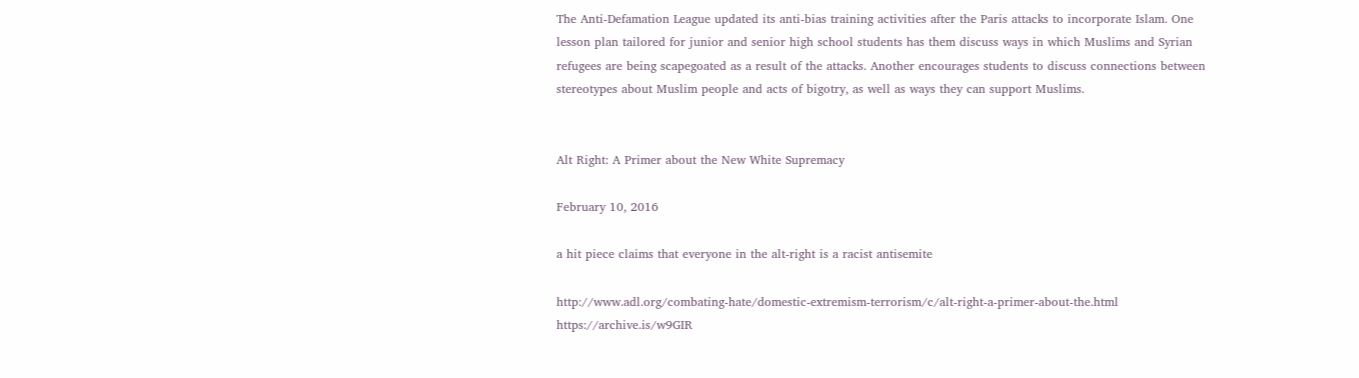The Anti-Defamation League updated its anti-bias training activities after the Paris attacks to incorporate Islam. One lesson plan tailored for junior and senior high school students has them discuss ways in which Muslims and Syrian refugees are being scapegoated as a result of the attacks. Another encourages students to discuss connections between stereotypes about Muslim people and acts of bigotry, as well as ways they can support Muslims.


Alt Right: A Primer about the New White Supremacy

February 10, 2016

a hit piece claims that everyone in the alt-right is a racist antisemite

http://www.adl.org/combating-hate/domestic-extremism-terrorism/c/alt-right-a-primer-about-the.html https://archive.is/w9GIR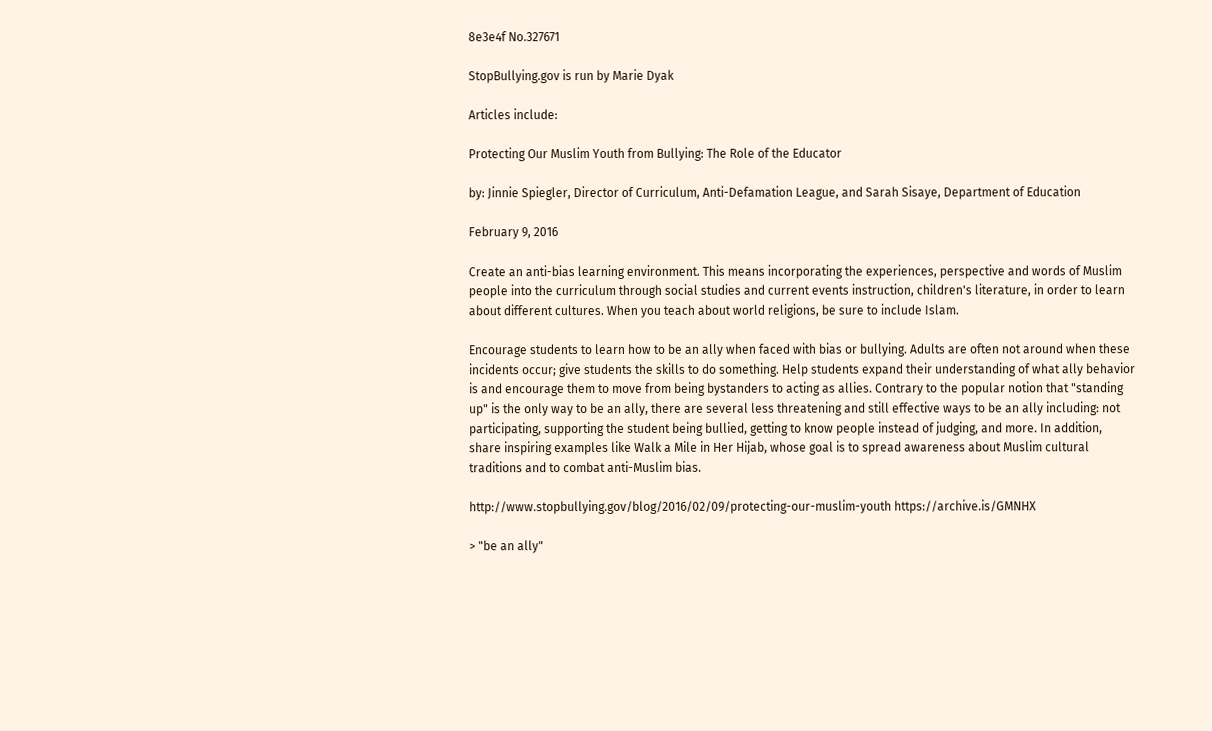8e3e4f No.327671

StopBullying.gov is run by Marie Dyak

Articles include:

Protecting Our Muslim Youth from Bullying: The Role of the Educator

by: Jinnie Spiegler, Director of Curriculum, Anti-Defamation League, and Sarah Sisaye, Department of Education

February 9, 2016

Create an anti-bias learning environment. This means incorporating the experiences, perspective and words of Muslim people into the curriculum through social studies and current events instruction, children's literature, in order to learn about different cultures. When you teach about world religions, be sure to include Islam.

Encourage students to learn how to be an ally when faced with bias or bullying. Adults are often not around when these incidents occur; give students the skills to do something. Help students expand their understanding of what ally behavior is and encourage them to move from being bystanders to acting as allies. Contrary to the popular notion that "standing up" is the only way to be an ally, there are several less threatening and still effective ways to be an ally including: not participating, supporting the student being bullied, getting to know people instead of judging, and more. In addition, share inspiring examples like Walk a Mile in Her Hijab, whose goal is to spread awareness about Muslim cultural traditions and to combat anti-Muslim bias.

http://www.stopbullying.gov/blog/2016/02/09/protecting-our-muslim-youth https://archive.is/GMNHX

> "be an ally"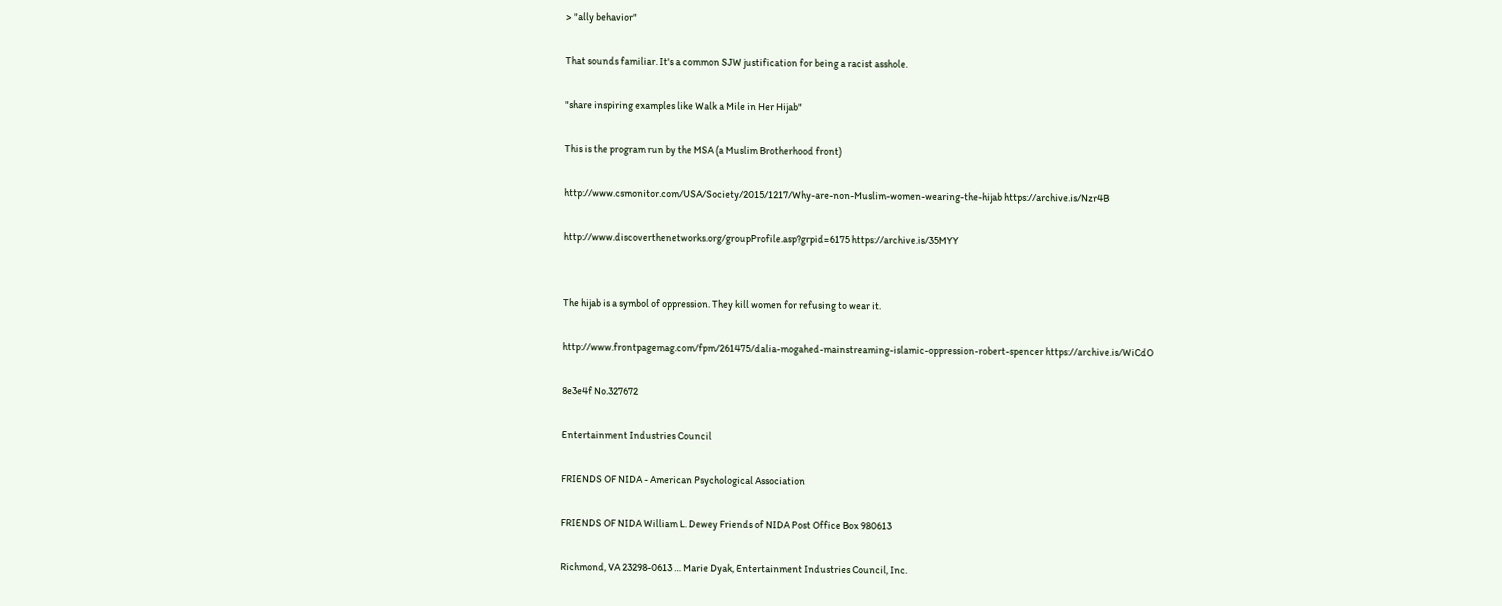> "ally behavior"

That sounds familiar. It's a common SJW justification for being a racist asshole.

"share inspiring examples like Walk a Mile in Her Hijab"

This is the program run by the MSA (a Muslim Brotherhood front)

http://www.csmonitor.com/USA/Society/2015/1217/Why-are-non-Muslim-women-wearing-the-hijab https://archive.is/Nzr4B

http://www.discoverthenetworks.org/groupProfile.asp?grpid=6175 https://archive.is/35MYY


The hijab is a symbol of oppression. They kill women for refusing to wear it.

http://www.frontpagemag.com/fpm/261475/dalia-mogahed-mainstreaming-islamic-oppression-robert-spencer https://archive.is/WiCdO

8e3e4f No.327672

Entertainment Industries Council

FRIENDS OF NIDA - American Psychological Association

FRIENDS OF NIDA William L. Dewey Friends of NIDA Post Office Box 980613

Richmond, VA 23298-0613 … Marie Dyak, Entertainment Industries Council, Inc.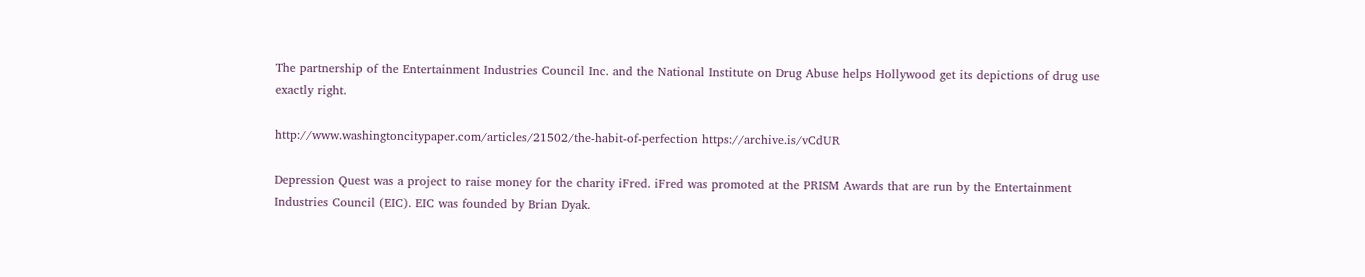The partnership of the Entertainment Industries Council Inc. and the National Institute on Drug Abuse helps Hollywood get its depictions of drug use exactly right.

http://www.washingtoncitypaper.com/articles/21502/the-habit-of-perfection https://archive.is/vCdUR

Depression Quest was a project to raise money for the charity iFred. iFred was promoted at the PRISM Awards that are run by the Entertainment Industries Council (EIC). EIC was founded by Brian Dyak.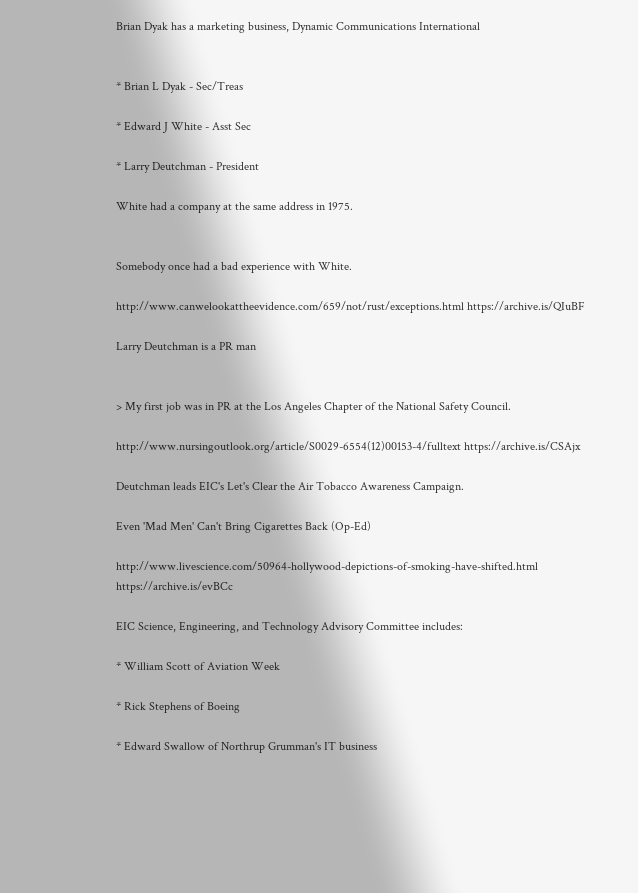Brian Dyak has a marketing business, Dynamic Communications International


* Brian L Dyak - Sec/Treas

* Edward J White - Asst Sec

* Larry Deutchman - President

White had a company at the same address in 1975.


Somebody once had a bad experience with White.

http://www.canwelookattheevidence.com/659/not/rust/exceptions.html https://archive.is/QIuBF

Larry Deutchman is a PR man


> My first job was in PR at the Los Angeles Chapter of the National Safety Council.

http://www.nursingoutlook.org/article/S0029-6554(12)00153-4/fulltext https://archive.is/CSAjx

Deutchman leads EIC's Let's Clear the Air Tobacco Awareness Campaign.

Even 'Mad Men' Can't Bring Cigarettes Back (Op-Ed)

http://www.livescience.com/50964-hollywood-depictions-of-smoking-have-shifted.html https://archive.is/evBCc

EIC Science, Engineering, and Technology Advisory Committee includes:

* William Scott of Aviation Week

* Rick Stephens of Boeing

* Edward Swallow of Northrup Grumman's IT business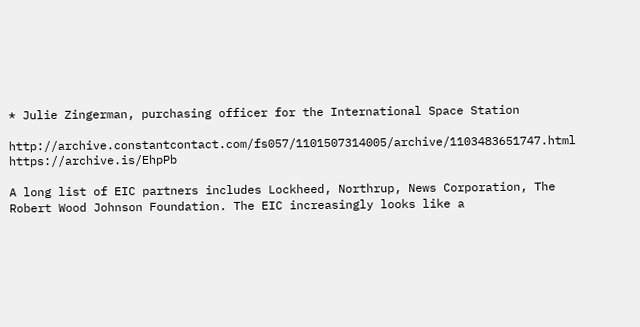* Julie Zingerman, purchasing officer for the International Space Station

http://archive.constantcontact.com/fs057/1101507314005/archive/1103483651747.html https://archive.is/EhpPb

A long list of EIC partners includes Lockheed, Northrup, News Corporation, The Robert Wood Johnson Foundation. The EIC increasingly looks like a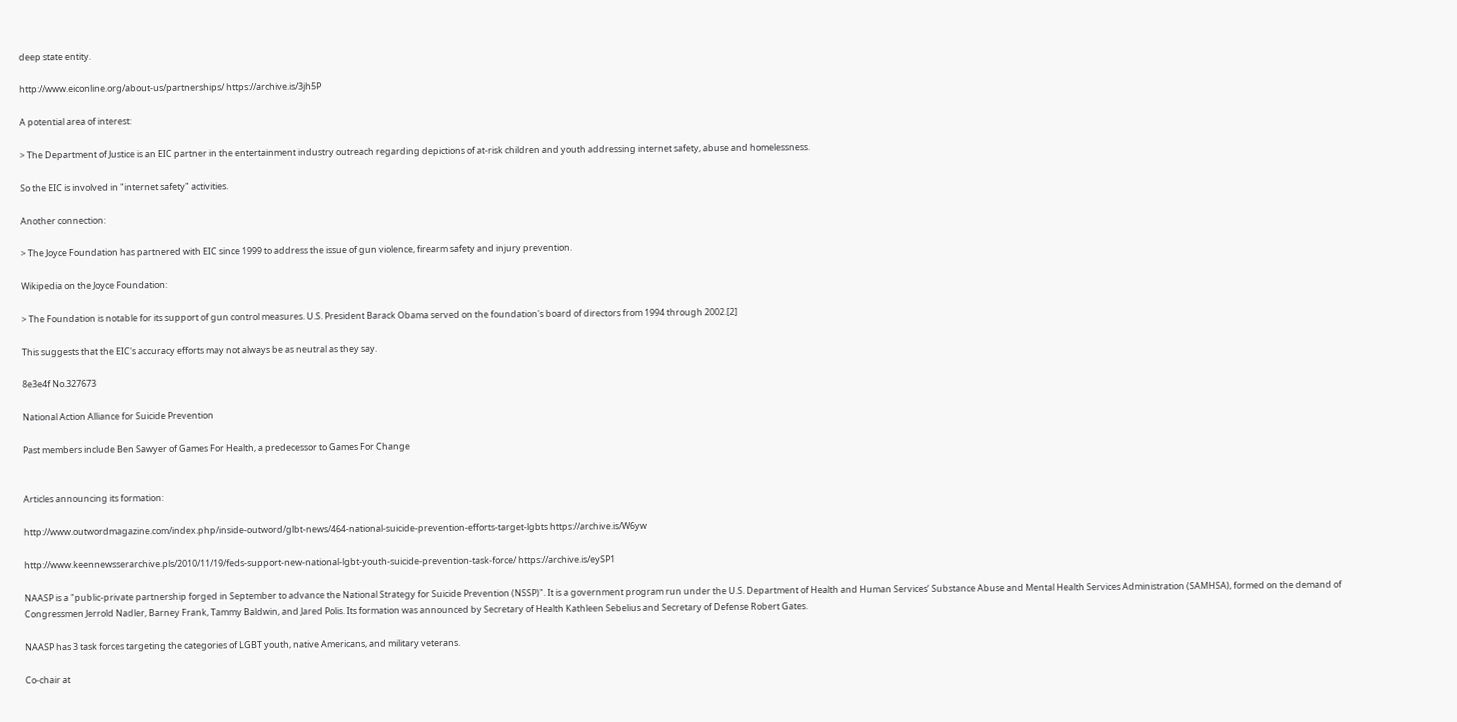deep state entity.

http://www.eiconline.org/about-us/partnerships/ https://archive.is/3jh5P

A potential area of interest:

> The Department of Justice is an EIC partner in the entertainment industry outreach regarding depictions of at-risk children and youth addressing internet safety, abuse and homelessness.

So the EIC is involved in "internet safety" activities.

Another connection:

> The Joyce Foundation has partnered with EIC since 1999 to address the issue of gun violence, firearm safety and injury prevention.

Wikipedia on the Joyce Foundation:

> The Foundation is notable for its support of gun control measures. U.S. President Barack Obama served on the foundation's board of directors from 1994 through 2002.[2]

This suggests that the EIC's accuracy efforts may not always be as neutral as they say.

8e3e4f No.327673

National Action Alliance for Suicide Prevention

Past members include Ben Sawyer of Games For Health, a predecessor to Games For Change


Articles announcing its formation:

http://www.outwordmagazine.com/index.php/inside-outword/glbt-news/464-national-suicide-prevention-efforts-target-lgbts https://archive.is/W6yw

http://www.keennewsserarchive.pls/2010/11/19/feds-support-new-national-lgbt-youth-suicide-prevention-task-force/ https://archive.is/eySP1

NAASP is a "public-private partnership forged in September to advance the National Strategy for Suicide Prevention (NSSP)". It is a government program run under the U.S. Department of Health and Human Services’ Substance Abuse and Mental Health Services Administration (SAMHSA), formed on the demand of Congressmen Jerrold Nadler, Barney Frank, Tammy Baldwin, and Jared Polis. Its formation was announced by Secretary of Health Kathleen Sebelius and Secretary of Defense Robert Gates.

NAASP has 3 task forces targeting the categories of LGBT youth, native Americans, and military veterans.

Co-chair at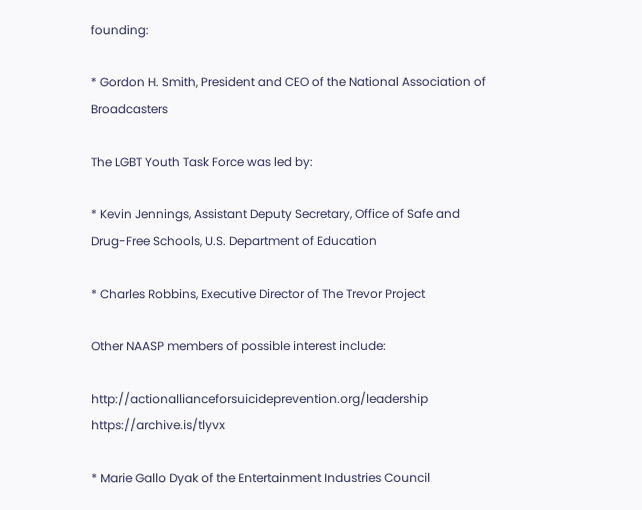founding:

* Gordon H. Smith, President and CEO of the National Association of Broadcasters

The LGBT Youth Task Force was led by:

* Kevin Jennings, Assistant Deputy Secretary, Office of Safe and Drug-Free Schools, U.S. Department of Education

* Charles Robbins, Executive Director of The Trevor Project

Other NAASP members of possible interest include:

http://actionallianceforsuicideprevention.org/leadership https://archive.is/tlyvx

* Marie Gallo Dyak of the Entertainment Industries Council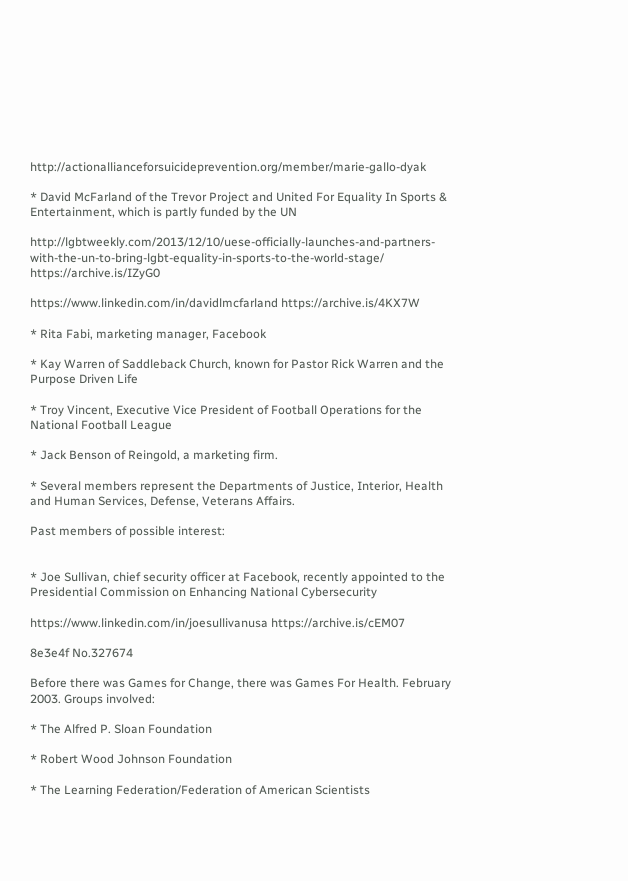http://actionallianceforsuicideprevention.org/member/marie-gallo-dyak

* David McFarland of the Trevor Project and United For Equality In Sports & Entertainment, which is partly funded by the UN

http://lgbtweekly.com/2013/12/10/uese-officially-launches-and-partners-with-the-un-to-bring-lgbt-equality-in-sports-to-the-world-stage/ https://archive.is/IZyG0

https://www.linkedin.com/in/davidlmcfarland https://archive.is/4KX7W

* Rita Fabi, marketing manager, Facebook

* Kay Warren of Saddleback Church, known for Pastor Rick Warren and the Purpose Driven Life

* Troy Vincent, Executive Vice President of Football Operations for the National Football League

* Jack Benson of Reingold, a marketing firm.

* Several members represent the Departments of Justice, Interior, Health and Human Services, Defense, Veterans Affairs.

Past members of possible interest:


* Joe Sullivan, chief security officer at Facebook, recently appointed to the Presidential Commission on Enhancing National Cybersecurity

https://www.linkedin.com/in/joesullivanusa https://archive.is/cEM07

8e3e4f No.327674

Before there was Games for Change, there was Games For Health. February 2003. Groups involved:

* The Alfred P. Sloan Foundation

* Robert Wood Johnson Foundation

* The Learning Federation/Federation of American Scientists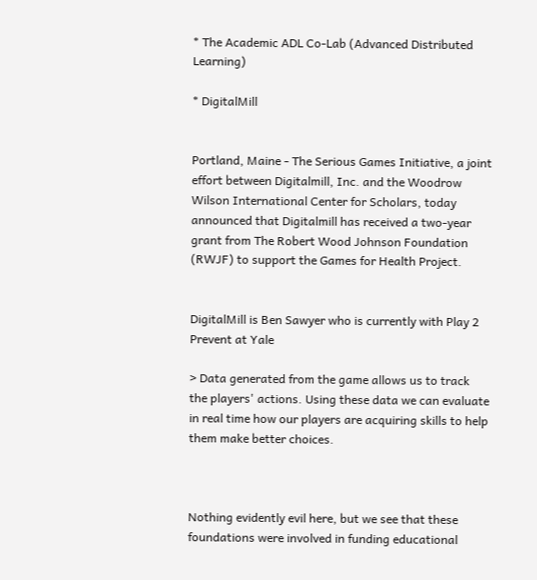* The Academic ADL Co-Lab (Advanced Distributed Learning)

* DigitalMill


Portland, Maine - The Serious Games Initiative, a joint effort between Digitalmill, Inc. and the Woodrow Wilson International Center for Scholars, today announced that Digitalmill has received a two-year grant from The Robert Wood Johnson Foundation (RWJF) to support the Games for Health Project.


DigitalMill is Ben Sawyer who is currently with Play 2 Prevent at Yale

> Data generated from the game allows us to track the players' actions. Using these data we can evaluate in real time how our players are acquiring skills to help them make better choices.



Nothing evidently evil here, but we see that these foundations were involved in funding educational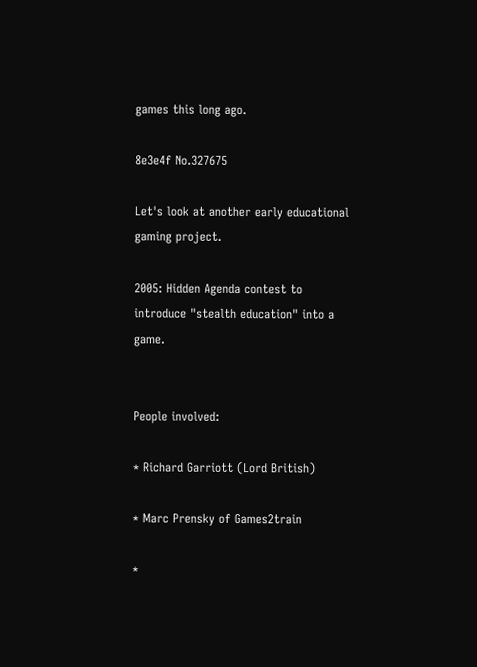games this long ago.

8e3e4f No.327675

Let's look at another early educational gaming project.

2005: Hidden Agenda contest to introduce "stealth education" into a game.


People involved:

* Richard Garriott (Lord British)

* Marc Prensky of Games2train

*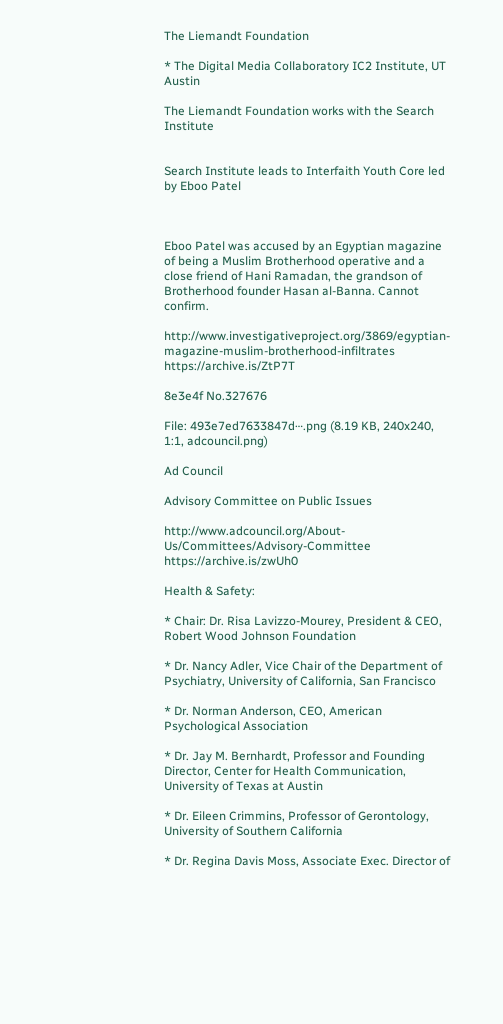The Liemandt Foundation

* The Digital Media Collaboratory IC2 Institute, UT Austin

The Liemandt Foundation works with the Search Institute


Search Institute leads to Interfaith Youth Core led by Eboo Patel



Eboo Patel was accused by an Egyptian magazine of being a Muslim Brotherhood operative and a close friend of Hani Ramadan, the grandson of Brotherhood founder Hasan al-Banna. Cannot confirm.

http://www.investigativeproject.org/3869/egyptian-magazine-muslim-brotherhood-infiltrates https://archive.is/ZtP7T

8e3e4f No.327676

File: 493e7ed7633847d⋯.png (8.19 KB, 240x240, 1:1, adcouncil.png)

Ad Council

Advisory Committee on Public Issues

http://www.adcouncil.org/About-Us/Committees/Advisory-Committee https://archive.is/zwUh0

Health & Safety:

* Chair: Dr. Risa Lavizzo-Mourey, President & CEO, Robert Wood Johnson Foundation

* Dr. Nancy Adler, Vice Chair of the Department of Psychiatry, University of California, San Francisco

* Dr. Norman Anderson, CEO, American Psychological Association

* Dr. Jay M. Bernhardt, Professor and Founding Director, Center for Health Communication, University of Texas at Austin

* Dr. Eileen Crimmins, Professor of Gerontology, University of Southern California

* Dr. Regina Davis Moss, Associate Exec. Director of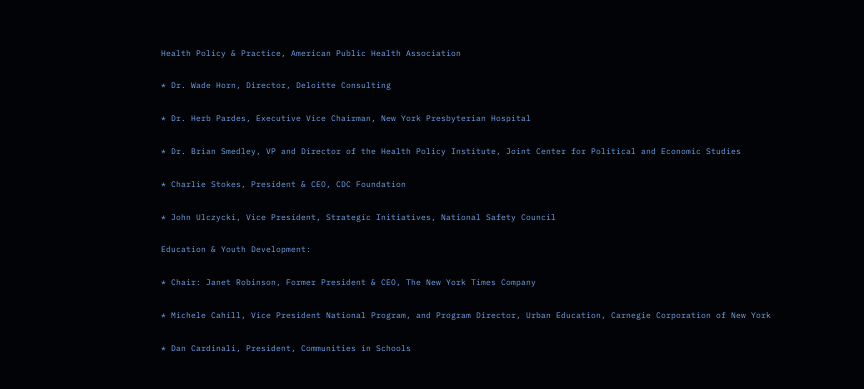Health Policy & Practice, American Public Health Association

* Dr. Wade Horn, Director, Deloitte Consulting

* Dr. Herb Pardes, Executive Vice Chairman, New York Presbyterian Hospital

* Dr. Brian Smedley, VP and Director of the Health Policy Institute, Joint Center for Political and Economic Studies

* Charlie Stokes, President & CEO, CDC Foundation

* John Ulczycki, Vice President, Strategic Initiatives, National Safety Council

Education & Youth Development:

* Chair: Janet Robinson, Former President & CEO, The New York Times Company

* Michele Cahill, Vice President National Program, and Program Director, Urban Education, Carnegie Corporation of New York

* Dan Cardinali, President, Communities in Schools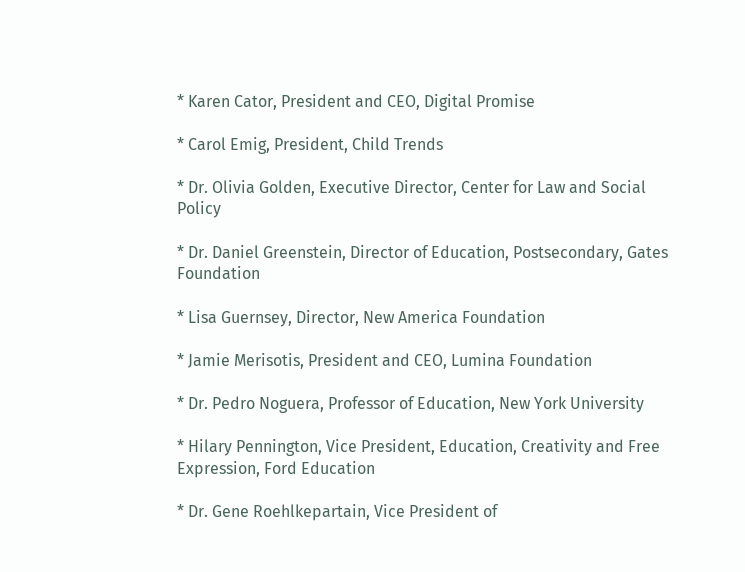* Karen Cator, President and CEO, Digital Promise

* Carol Emig, President, Child Trends

* Dr. Olivia Golden, Executive Director, Center for Law and Social Policy

* Dr. Daniel Greenstein, Director of Education, Postsecondary, Gates Foundation

* Lisa Guernsey, Director, New America Foundation

* Jamie Merisotis, President and CEO, Lumina Foundation

* Dr. Pedro Noguera, Professor of Education, New York University

* Hilary Pennington, Vice President, Education, Creativity and Free Expression, Ford Education

* Dr. Gene Roehlkepartain, Vice President of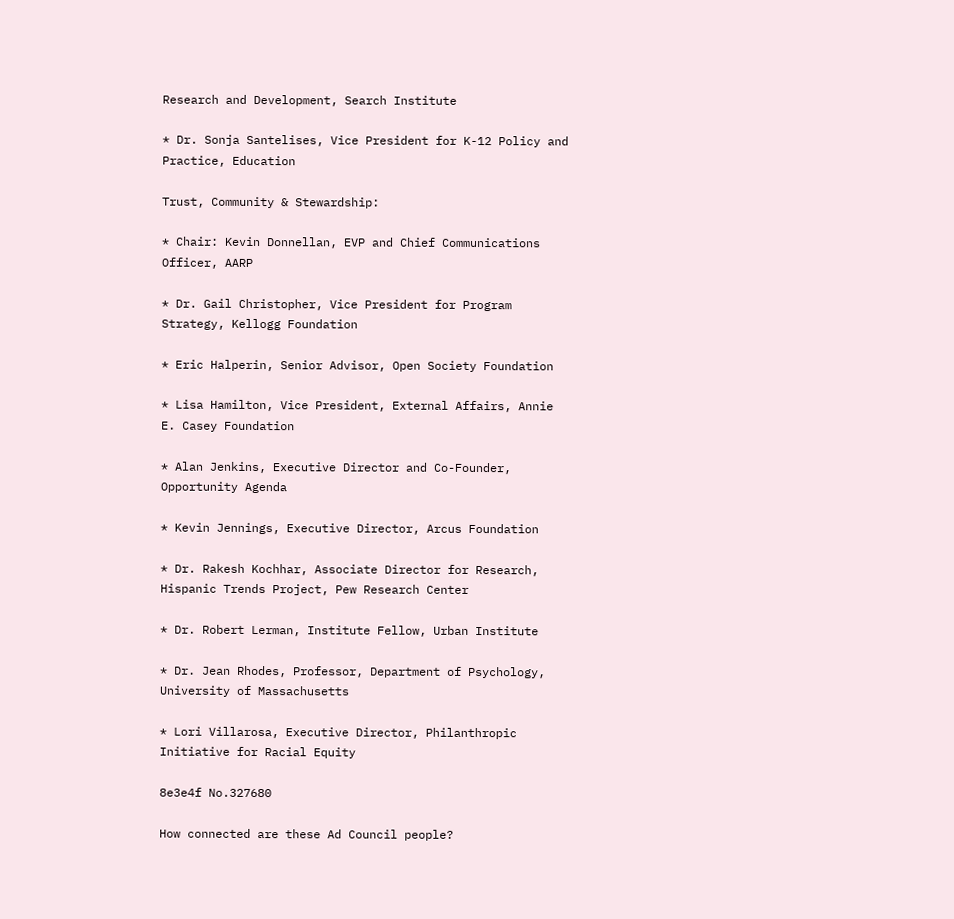Research and Development, Search Institute

* Dr. Sonja Santelises, Vice President for K-12 Policy and Practice, Education

Trust, Community & Stewardship:

* Chair: Kevin Donnellan, EVP and Chief Communications Officer, AARP

* Dr. Gail Christopher, Vice President for Program Strategy, Kellogg Foundation

* Eric Halperin, Senior Advisor, Open Society Foundation

* Lisa Hamilton, Vice President, External Affairs, Annie E. Casey Foundation

* Alan Jenkins, Executive Director and Co-Founder, Opportunity Agenda

* Kevin Jennings, Executive Director, Arcus Foundation

* Dr. Rakesh Kochhar, Associate Director for Research, Hispanic Trends Project, Pew Research Center

* Dr. Robert Lerman, Institute Fellow, Urban Institute

* Dr. Jean Rhodes, Professor, Department of Psychology, University of Massachusetts

* Lori Villarosa, Executive Director, Philanthropic Initiative for Racial Equity

8e3e4f No.327680

How connected are these Ad Council people?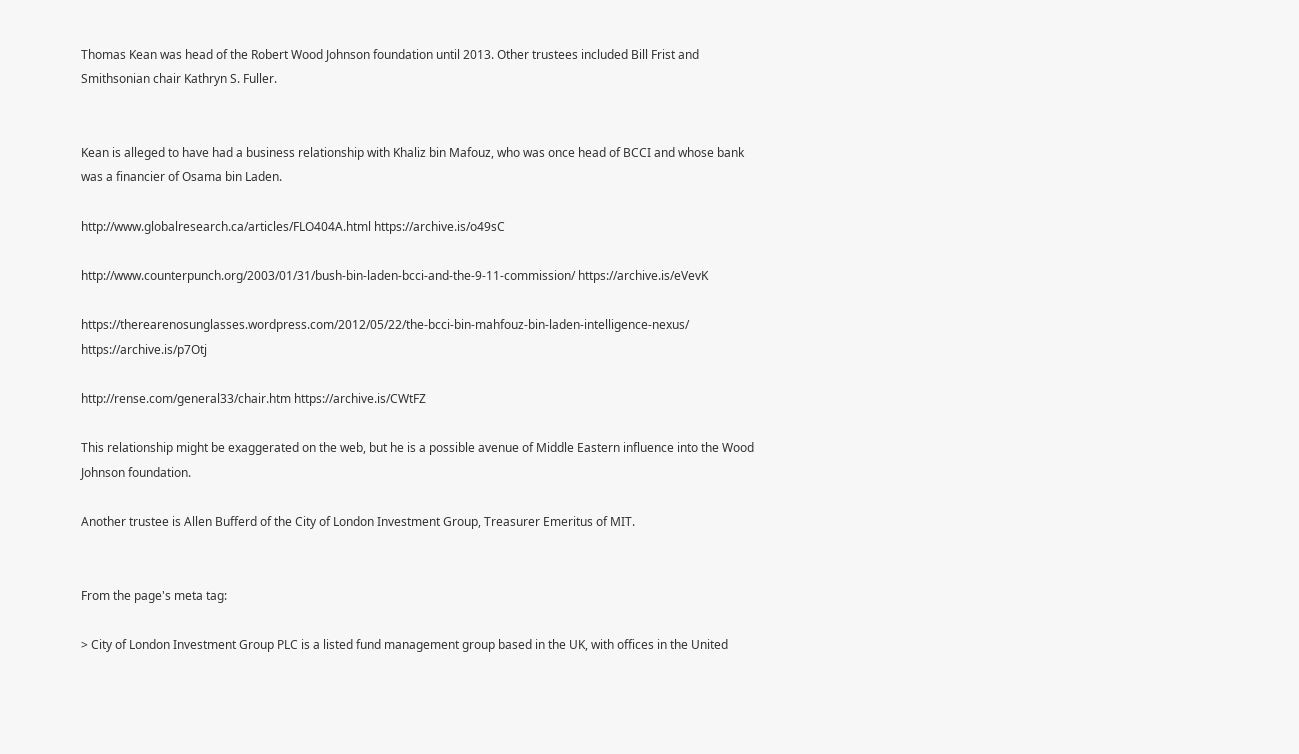Thomas Kean was head of the Robert Wood Johnson foundation until 2013. Other trustees included Bill Frist and Smithsonian chair Kathryn S. Fuller.


Kean is alleged to have had a business relationship with Khaliz bin Mafouz, who was once head of BCCI and whose bank was a financier of Osama bin Laden.

http://www.globalresearch.ca/articles/FLO404A.html https://archive.is/o49sC

http://www.counterpunch.org/2003/01/31/bush-bin-laden-bcci-and-the-9-11-commission/ https://archive.is/eVevK

https://therearenosunglasses.wordpress.com/2012/05/22/the-bcci-bin-mahfouz-bin-laden-intelligence-nexus/ https://archive.is/p7Otj

http://rense.com/general33/chair.htm https://archive.is/CWtFZ

This relationship might be exaggerated on the web, but he is a possible avenue of Middle Eastern influence into the Wood Johnson foundation.

Another trustee is Allen Bufferd of the City of London Investment Group, Treasurer Emeritus of MIT.


From the page's meta tag:

> City of London Investment Group PLC is a listed fund management group based in the UK, with offices in the United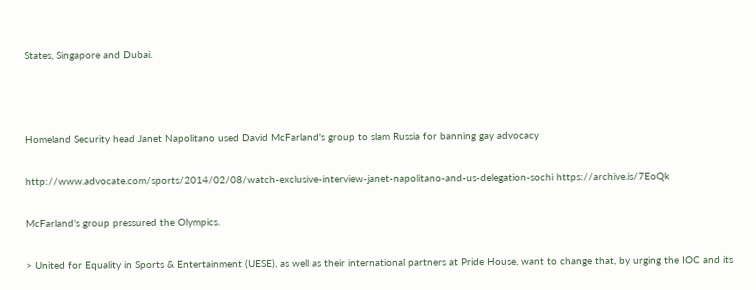States, Singapore and Dubai.



Homeland Security head Janet Napolitano used David McFarland's group to slam Russia for banning gay advocacy

http://www.advocate.com/sports/2014/02/08/watch-exclusive-interview-janet-napolitano-and-us-delegation-sochi https://archive.is/7EoQk

McFarland's group pressured the Olympics.

> United for Equality in Sports & Entertainment (UESE), as well as their international partners at Pride House, want to change that, by urging the IOC and its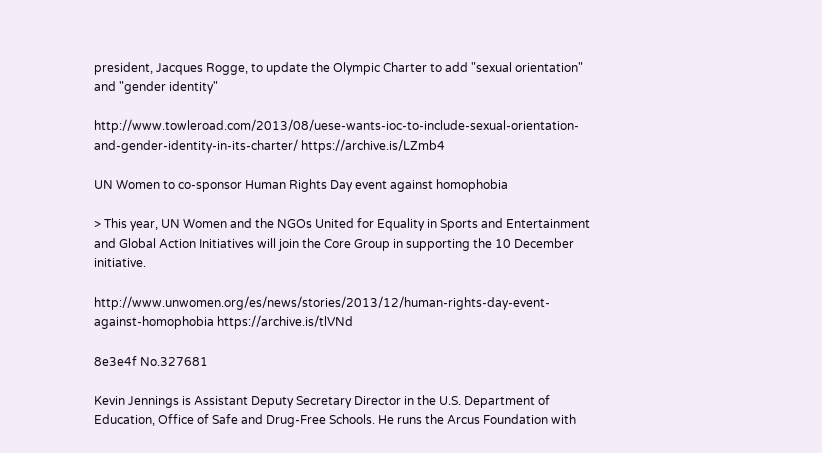president, Jacques Rogge, to update the Olympic Charter to add "sexual orientation" and "gender identity"

http://www.towleroad.com/2013/08/uese-wants-ioc-to-include-sexual-orientation-and-gender-identity-in-its-charter/ https://archive.is/LZmb4

UN Women to co-sponsor Human Rights Day event against homophobia

> This year, UN Women and the NGOs United for Equality in Sports and Entertainment and Global Action Initiatives will join the Core Group in supporting the 10 December initiative.

http://www.unwomen.org/es/news/stories/2013/12/human-rights-day-event-against-homophobia https://archive.is/tlVNd

8e3e4f No.327681

Kevin Jennings is Assistant Deputy Secretary Director in the U.S. Department of Education, Office of Safe and Drug-Free Schools. He runs the Arcus Foundation with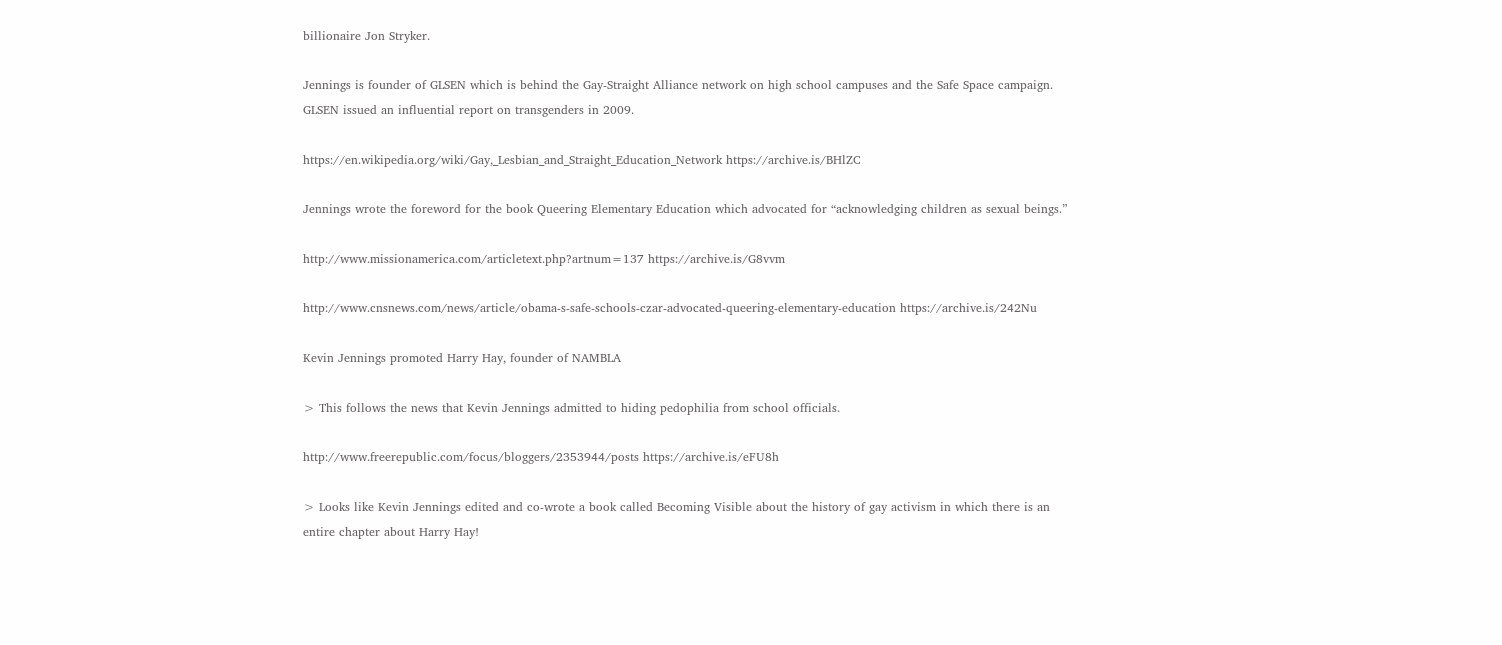billionaire Jon Stryker.

Jennings is founder of GLSEN which is behind the Gay-Straight Alliance network on high school campuses and the Safe Space campaign. GLSEN issued an influential report on transgenders in 2009.

https://en.wikipedia.org/wiki/Gay,_Lesbian_and_Straight_Education_Network https://archive.is/BHlZC

Jennings wrote the foreword for the book Queering Elementary Education which advocated for “acknowledging children as sexual beings.”

http://www.missionamerica.com/articletext.php?artnum=137 https://archive.is/G8vvm

http://www.cnsnews.com/news/article/obama-s-safe-schools-czar-advocated-queering-elementary-education https://archive.is/242Nu

Kevin Jennings promoted Harry Hay, founder of NAMBLA

> This follows the news that Kevin Jennings admitted to hiding pedophilia from school officials.

http://www.freerepublic.com/focus/bloggers/2353944/posts https://archive.is/eFU8h

> Looks like Kevin Jennings edited and co-wrote a book called Becoming Visible about the history of gay activism in which there is an entire chapter about Harry Hay!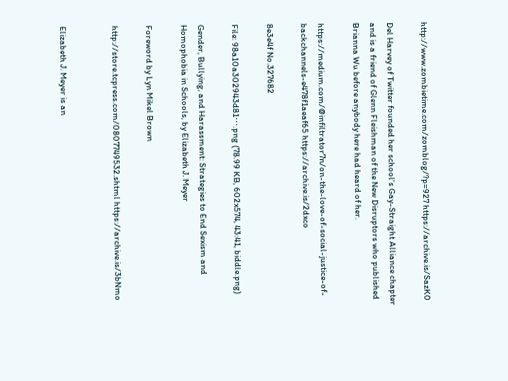http://www.zombietime.com/zomblog/?p=927 https://archive.is/SazK0

Del Harvey of Twitter founded her school's Gay-Straight Alliance chapter and is a friend of Glenn Fleishman of the New Disruptors who published Brianna Wu before anybody here had heard of her.

https://medium.com/@infiltrator7n/on-the-love-of-social-justice-of-backchannels-e478f1aeaf65 https://archive.is/2dxco

8e3e4f No.327682

File: 98a10a302943d81⋯.png (78.99 KB, 602x574, 43:41, biddle.png)

Gender, Bullying, and Harassment: Strategies to End Sexism and Homophobia in Schools, by Elizabeth J. Meyer

Foreword by Lyn Mikel Brown

http://store.tcpress.com/0807749532.shtml https://archive.is/3bNmo


Elizabeth J. Meyer is an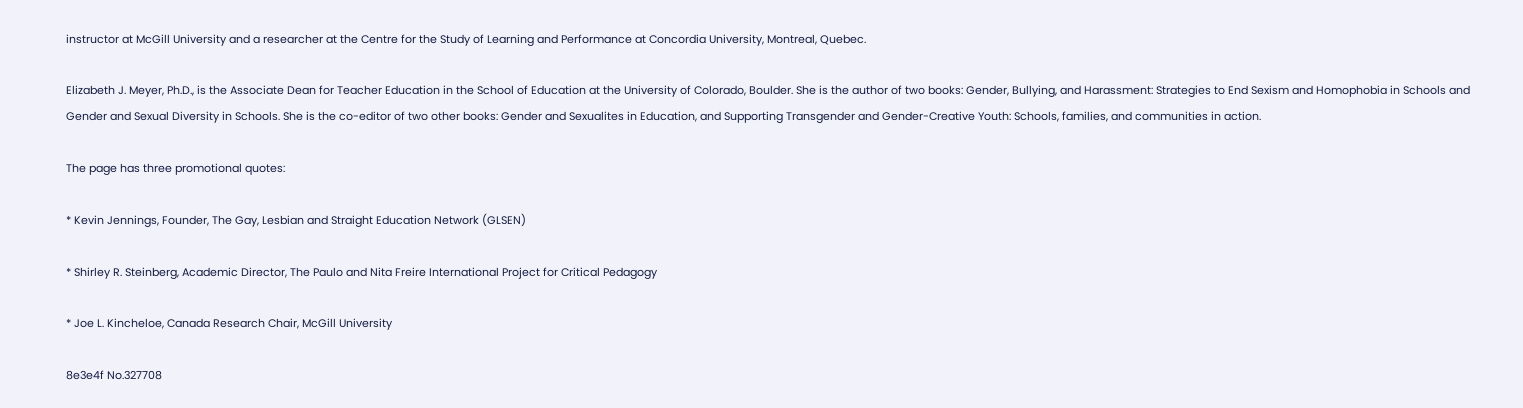instructor at McGill University and a researcher at the Centre for the Study of Learning and Performance at Concordia University, Montreal, Quebec.

Elizabeth J. Meyer, Ph.D., is the Associate Dean for Teacher Education in the School of Education at the University of Colorado, Boulder. She is the author of two books: Gender, Bullying, and Harassment: Strategies to End Sexism and Homophobia in Schools and Gender and Sexual Diversity in Schools. She is the co-editor of two other books: Gender and Sexualites in Education, and Supporting Transgender and Gender-Creative Youth: Schools, families, and communities in action.

The page has three promotional quotes:

* Kevin Jennings, Founder, The Gay, Lesbian and Straight Education Network (GLSEN)

* Shirley R. Steinberg, Academic Director, The Paulo and Nita Freire International Project for Critical Pedagogy

* Joe L. Kincheloe, Canada Research Chair, McGill University

8e3e4f No.327708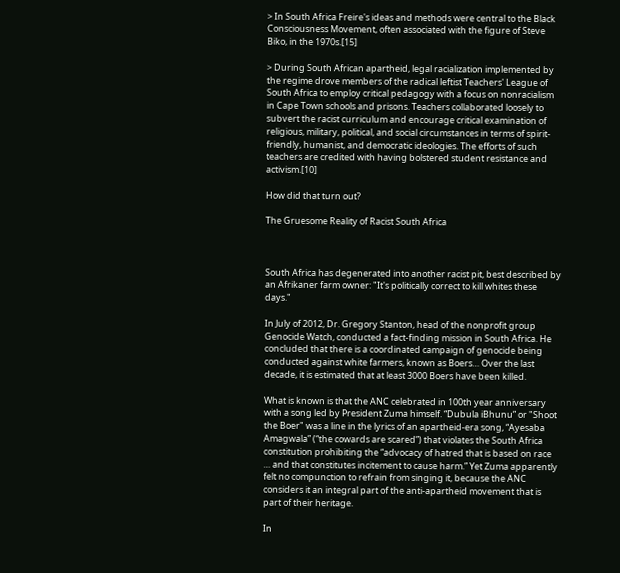> In South Africa Freire's ideas and methods were central to the Black Consciousness Movement, often associated with the figure of Steve Biko, in the 1970s.[15]

> During South African apartheid, legal racialization implemented by the regime drove members of the radical leftist Teachers' League of South Africa to employ critical pedagogy with a focus on nonracialism in Cape Town schools and prisons. Teachers collaborated loosely to subvert the racist curriculum and encourage critical examination of religious, military, political, and social circumstances in terms of spirit-friendly, humanist, and democratic ideologies. The efforts of such teachers are credited with having bolstered student resistance and activism.[10]

How did that turn out?

The Gruesome Reality of Racist South Africa



South Africa has degenerated into another racist pit, best described by an Afrikaner farm owner: "It's politically correct to kill whites these days."

In July of 2012, Dr. Gregory Stanton, head of the nonprofit group Genocide Watch, conducted a fact-finding mission in South Africa. He concluded that there is a coordinated campaign of genocide being conducted against white farmers, known as Boers… Over the last decade, it is estimated that at least 3000 Boers have been killed.

What is known is that the ANC celebrated in 100th year anniversary with a song led by President Zuma himself. “Dubula iBhunu” or "Shoot the Boer" was a line in the lyrics of an apartheid-era song, “Ayesaba Amagwala” (“the cowards are scared”) that violates the South Africa constitution prohibiting the “advocacy of hatred that is based on race … and that constitutes incitement to cause harm.” Yet Zuma apparently felt no compunction to refrain from singing it, because the ANC considers it an integral part of the anti-apartheid movement that is part of their heritage.

In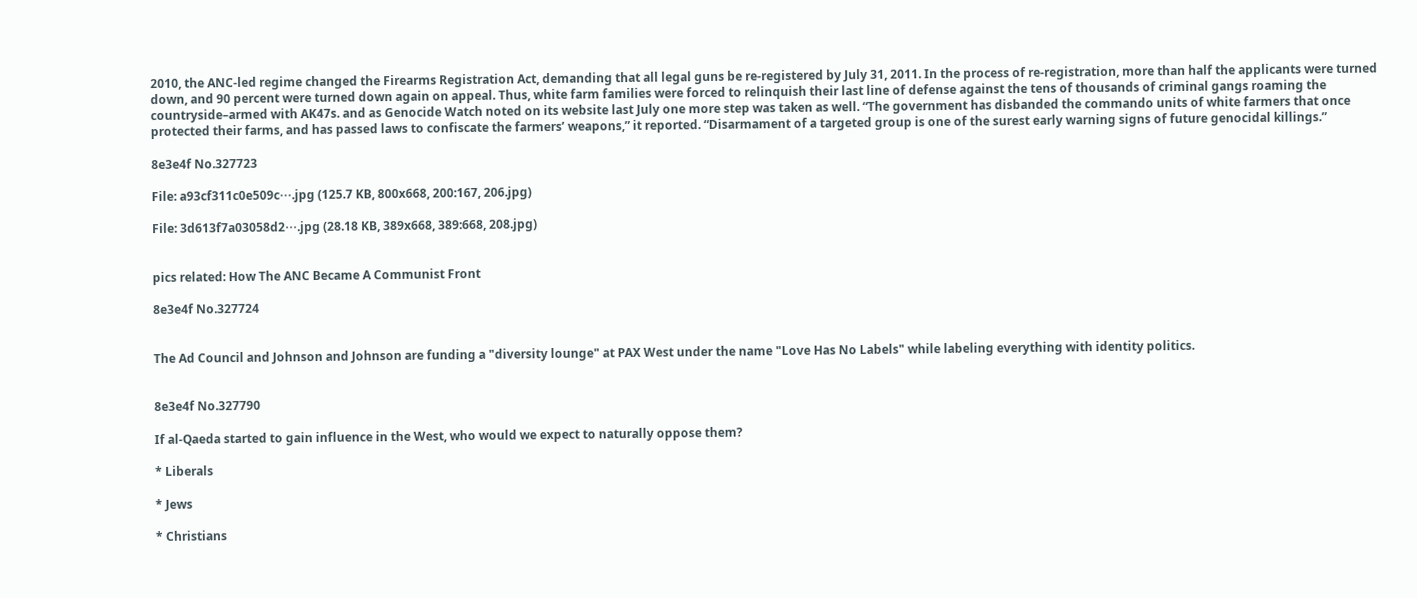2010, the ANC-led regime changed the Firearms Registration Act, demanding that all legal guns be re-registered by July 31, 2011. In the process of re-registration, more than half the applicants were turned down, and 90 percent were turned down again on appeal. Thus, white farm families were forced to relinquish their last line of defense against the tens of thousands of criminal gangs roaming the countryside–armed with AK47s. and as Genocide Watch noted on its website last July one more step was taken as well. “The government has disbanded the commando units of white farmers that once protected their farms, and has passed laws to confiscate the farmers’ weapons,” it reported. “Disarmament of a targeted group is one of the surest early warning signs of future genocidal killings.”

8e3e4f No.327723

File: a93cf311c0e509c⋯.jpg (125.7 KB, 800x668, 200:167, 206.jpg)

File: 3d613f7a03058d2⋯.jpg (28.18 KB, 389x668, 389:668, 208.jpg)


pics related: How The ANC Became A Communist Front

8e3e4f No.327724


The Ad Council and Johnson and Johnson are funding a "diversity lounge" at PAX West under the name "Love Has No Labels" while labeling everything with identity politics.


8e3e4f No.327790

If al-Qaeda started to gain influence in the West, who would we expect to naturally oppose them?

* Liberals

* Jews

* Christians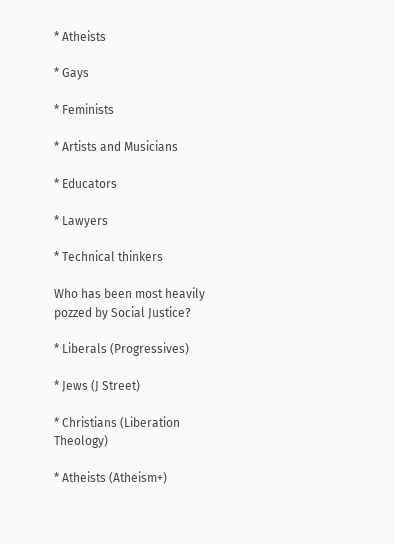* Atheists

* Gays

* Feminists

* Artists and Musicians

* Educators

* Lawyers

* Technical thinkers

Who has been most heavily pozzed by Social Justice?

* Liberals (Progressives)

* Jews (J Street)

* Christians (Liberation Theology)

* Atheists (Atheism+)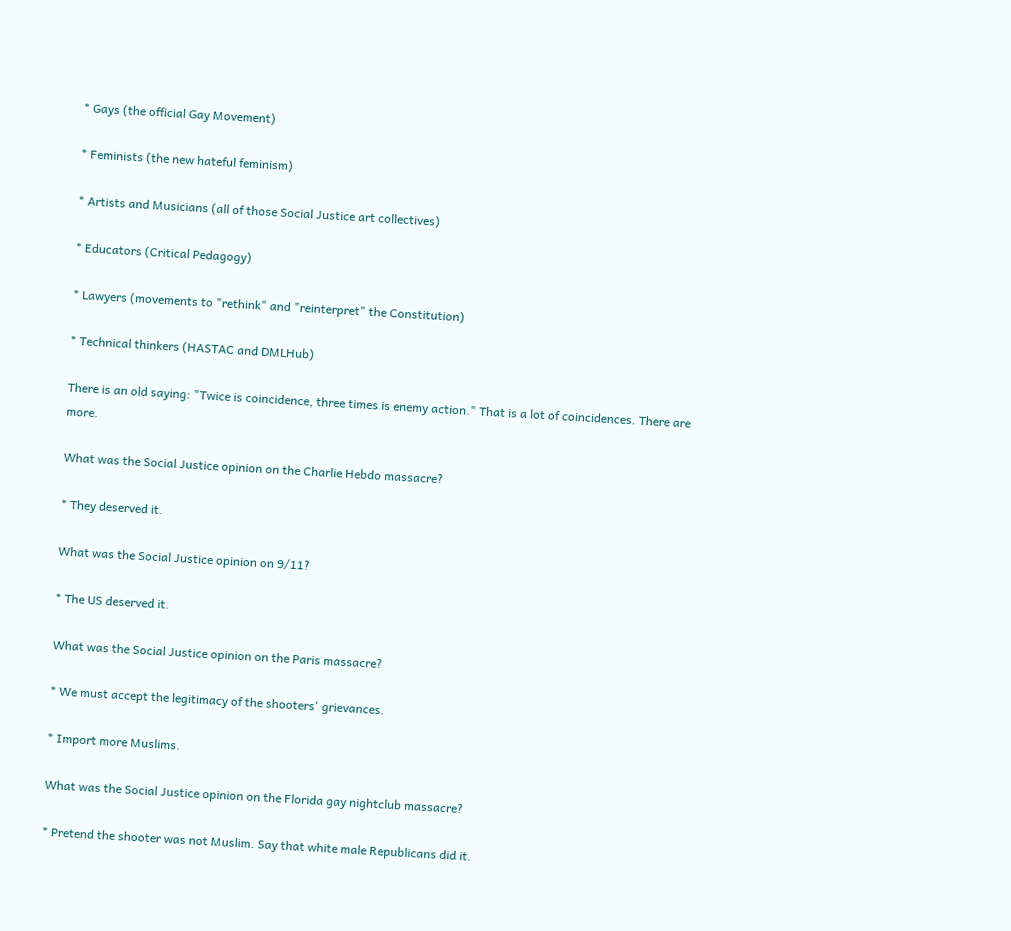* Gays (the official Gay Movement)

* Feminists (the new hateful feminism)

* Artists and Musicians (all of those Social Justice art collectives)

* Educators (Critical Pedagogy)

* Lawyers (movements to "rethink" and "reinterpret" the Constitution)

* Technical thinkers (HASTAC and DMLHub)

There is an old saying: "Twice is coincidence, three times is enemy action." That is a lot of coincidences. There are more.

What was the Social Justice opinion on the Charlie Hebdo massacre?

* They deserved it.

What was the Social Justice opinion on 9/11?

* The US deserved it.

What was the Social Justice opinion on the Paris massacre?

* We must accept the legitimacy of the shooters' grievances.

* Import more Muslims.

What was the Social Justice opinion on the Florida gay nightclub massacre?

* Pretend the shooter was not Muslim. Say that white male Republicans did it.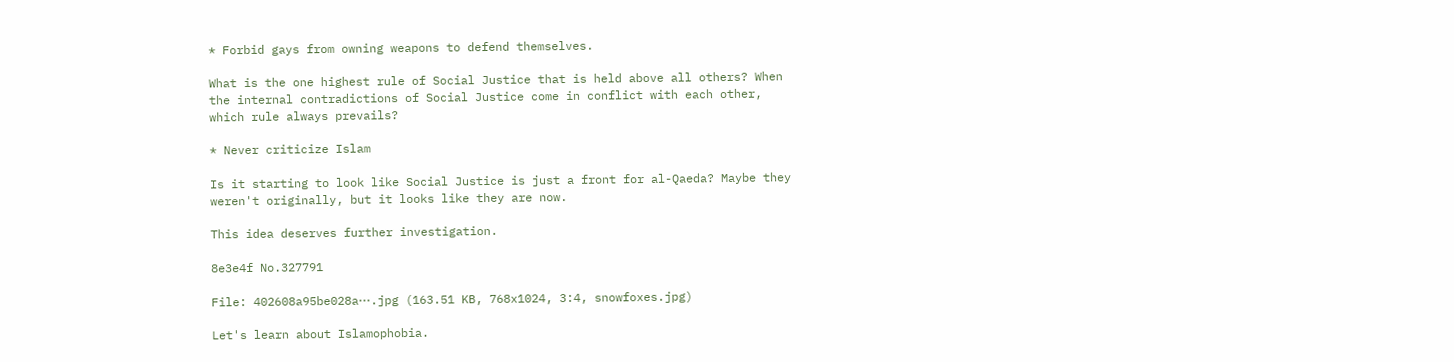* Forbid gays from owning weapons to defend themselves.

What is the one highest rule of Social Justice that is held above all others? When the internal contradictions of Social Justice come in conflict with each other, which rule always prevails?

* Never criticize Islam

Is it starting to look like Social Justice is just a front for al-Qaeda? Maybe they weren't originally, but it looks like they are now.

This idea deserves further investigation.

8e3e4f No.327791

File: 402608a95be028a⋯.jpg (163.51 KB, 768x1024, 3:4, snowfoxes.jpg)

Let's learn about Islamophobia.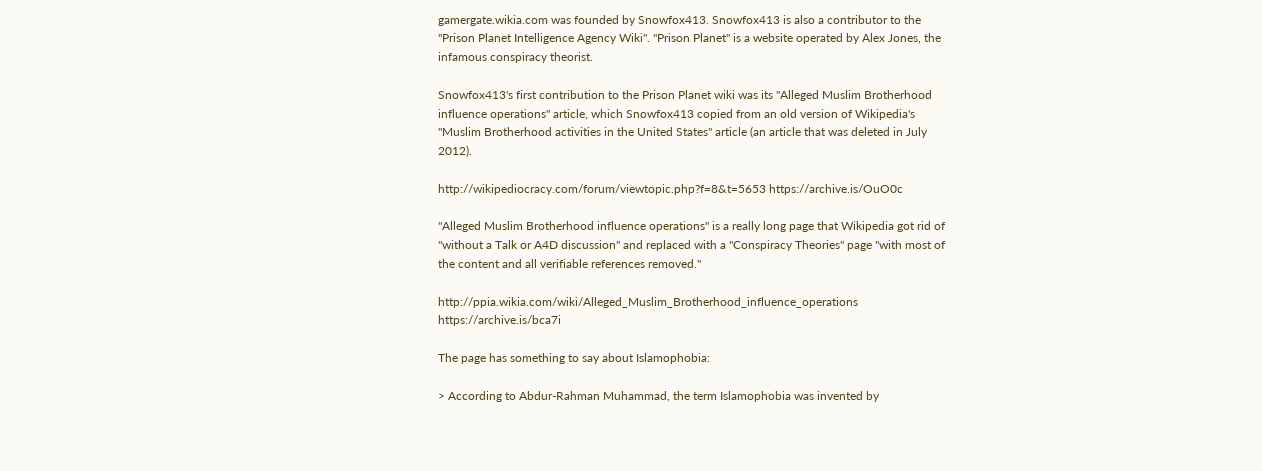gamergate.wikia.com was founded by Snowfox413. Snowfox413 is also a contributor to the "Prison Planet Intelligence Agency Wiki". "Prison Planet" is a website operated by Alex Jones, the infamous conspiracy theorist.

Snowfox413's first contribution to the Prison Planet wiki was its "Alleged Muslim Brotherhood influence operations" article, which Snowfox413 copied from an old version of Wikipedia's "Muslim Brotherhood activities in the United States" article (an article that was deleted in July 2012).

http://wikipediocracy.com/forum/viewtopic.php?f=8&t=5653 https://archive.is/OuO0c

"Alleged Muslim Brotherhood influence operations" is a really long page that Wikipedia got rid of "without a Talk or A4D discussion" and replaced with a "Conspiracy Theories" page "with most of the content and all verifiable references removed."

http://ppia.wikia.com/wiki/Alleged_Muslim_Brotherhood_influence_operations https://archive.is/bca7i

The page has something to say about Islamophobia:

> According to Abdur-Rahman Muhammad, the term Islamophobia was invented by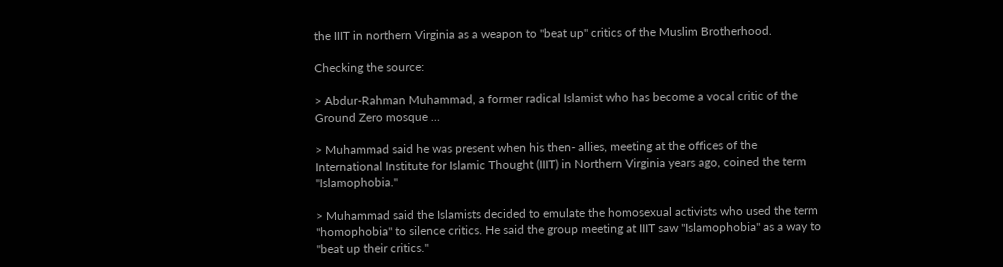the IIIT in northern Virginia as a weapon to "beat up" critics of the Muslim Brotherhood.

Checking the source:

> Abdur-Rahman Muhammad, a former radical Islamist who has become a vocal critic of the Ground Zero mosque …

> Muhammad said he was present when his then- allies, meeting at the offices of the International Institute for Islamic Thought (IIIT) in Northern Virginia years ago, coined the term "Islamophobia."

> Muhammad said the Islamists decided to emulate the homosexual activists who used the term "homophobia" to silence critics. He said the group meeting at IIIT saw "Islamophobia" as a way to "beat up their critics."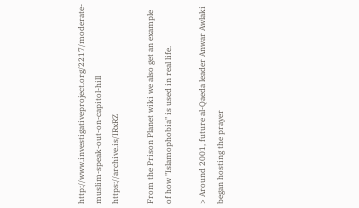http://www.investigativeproject.org/2217/moderate-muslim-speak-out-on-capitol-hill https://archive.is/IRxRZ

From the Prison Planet wiki we also get an example of how "Islamophobia" is used in real life.

> Around 2001, future al-Qaeda leader Anwar Awlaki began hosting the prayer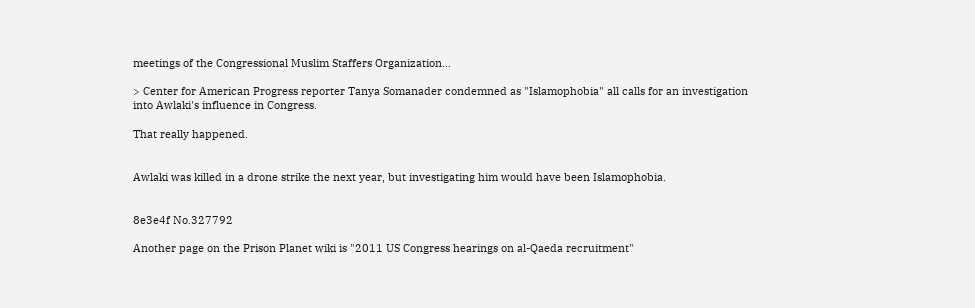meetings of the Congressional Muslim Staffers Organization…

> Center for American Progress reporter Tanya Somanader condemned as "Islamophobia" all calls for an investigation into Awlaki's influence in Congress.

That really happened.


Awlaki was killed in a drone strike the next year, but investigating him would have been Islamophobia.


8e3e4f No.327792

Another page on the Prison Planet wiki is "2011 US Congress hearings on al-Qaeda recruitment"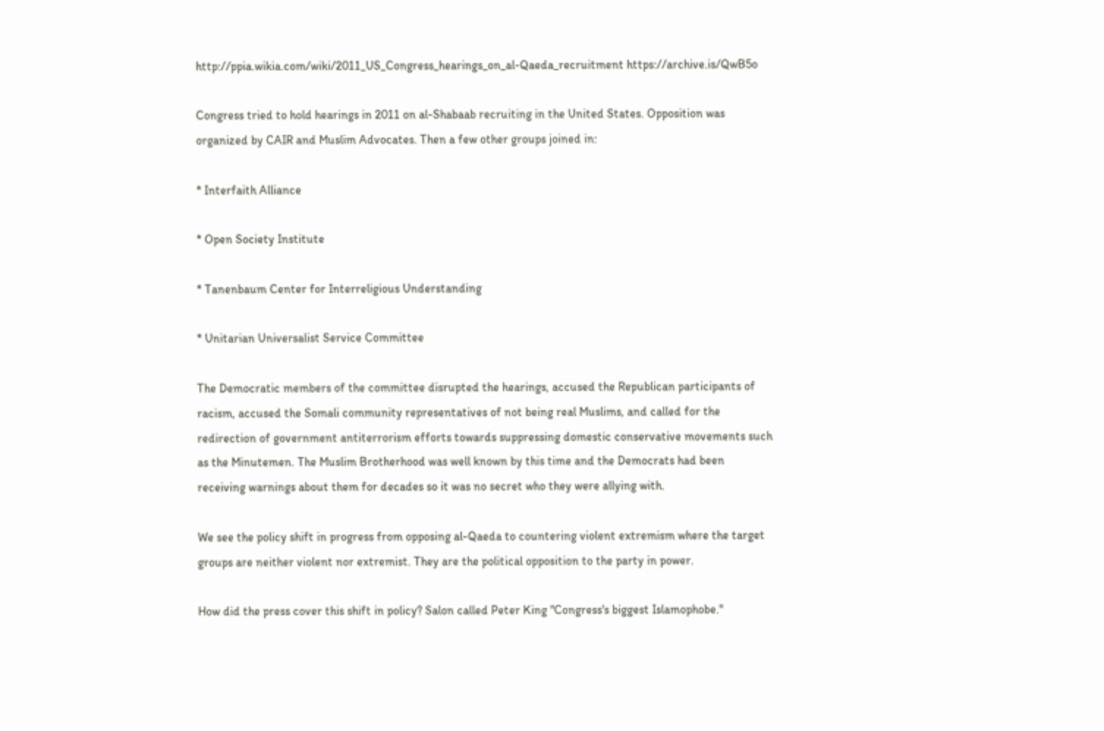http://ppia.wikia.com/wiki/2011_US_Congress_hearings_on_al-Qaeda_recruitment https://archive.is/QwB5o

Congress tried to hold hearings in 2011 on al-Shabaab recruiting in the United States. Opposition was organized by CAIR and Muslim Advocates. Then a few other groups joined in:

* Interfaith Alliance

* Open Society Institute

* Tanenbaum Center for Interreligious Understanding

* Unitarian Universalist Service Committee

The Democratic members of the committee disrupted the hearings, accused the Republican participants of racism, accused the Somali community representatives of not being real Muslims, and called for the redirection of government antiterrorism efforts towards suppressing domestic conservative movements such as the Minutemen. The Muslim Brotherhood was well known by this time and the Democrats had been receiving warnings about them for decades so it was no secret who they were allying with.

We see the policy shift in progress from opposing al-Qaeda to countering violent extremism where the target groups are neither violent nor extremist. They are the political opposition to the party in power.

How did the press cover this shift in policy? Salon called Peter King "Congress's biggest Islamophobe."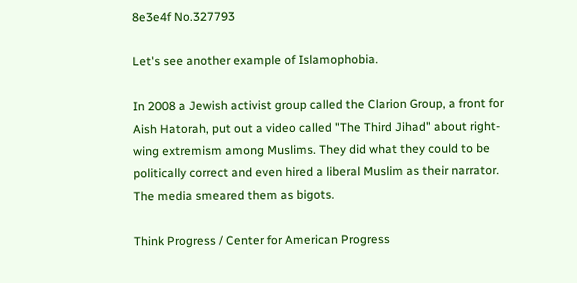8e3e4f No.327793

Let's see another example of Islamophobia.

In 2008 a Jewish activist group called the Clarion Group, a front for Aish Hatorah, put out a video called "The Third Jihad" about right-wing extremism among Muslims. They did what they could to be politically correct and even hired a liberal Muslim as their narrator. The media smeared them as bigots.

Think Progress / Center for American Progress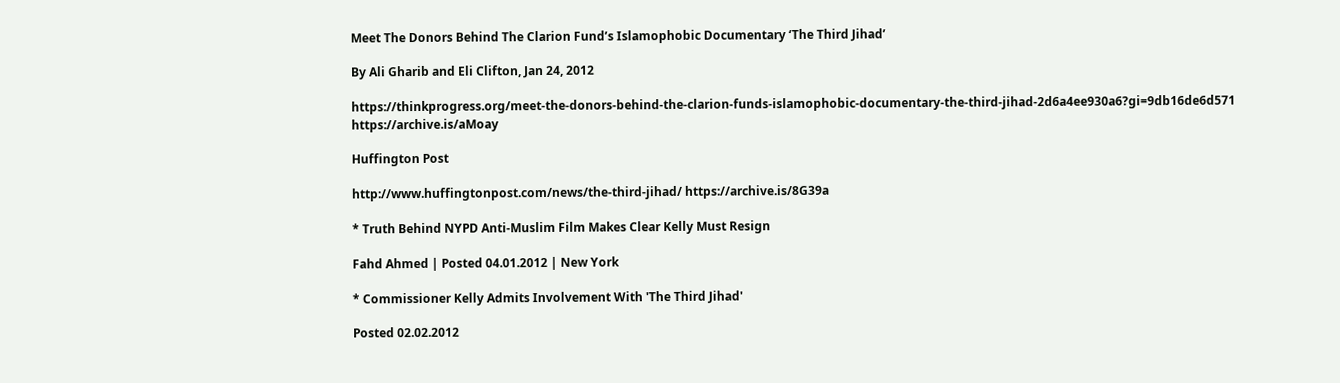Meet The Donors Behind The Clarion Fund’s Islamophobic Documentary ‘The Third Jihad’

By Ali Gharib and Eli Clifton, Jan 24, 2012

https://thinkprogress.org/meet-the-donors-behind-the-clarion-funds-islamophobic-documentary-the-third-jihad-2d6a4ee930a6?gi=9db16de6d571 https://archive.is/aMoay

Huffington Post

http://www.huffingtonpost.com/news/the-third-jihad/ https://archive.is/8G39a

* Truth Behind NYPD Anti-Muslim Film Makes Clear Kelly Must Resign

Fahd Ahmed | Posted 04.01.2012 | New York

* Commissioner Kelly Admits Involvement With 'The Third Jihad'

Posted 02.02.2012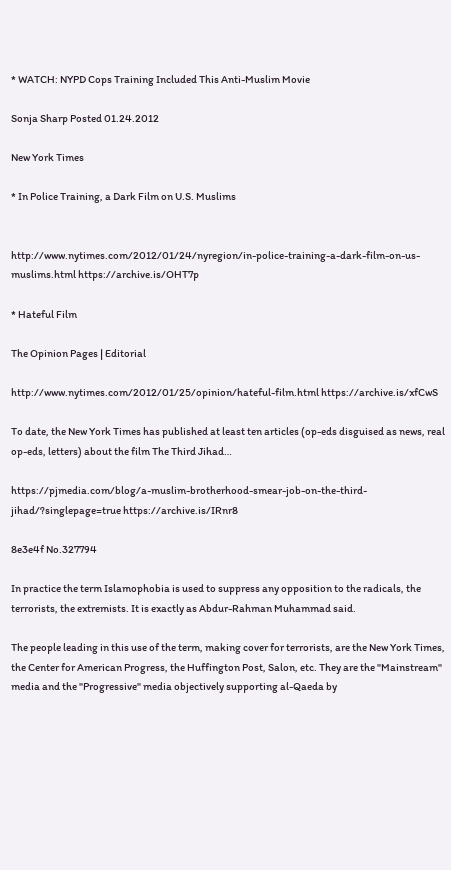* WATCH: NYPD Cops Training Included This Anti-Muslim Movie

Sonja Sharp Posted 01.24.2012

New York Times

* In Police Training, a Dark Film on U.S. Muslims


http://www.nytimes.com/2012/01/24/nyregion/in-police-training-a-dark-film-on-us-muslims.html https://archive.is/OHT7p

* Hateful Film

The Opinion Pages | Editorial

http://www.nytimes.com/2012/01/25/opinion/hateful-film.html https://archive.is/xfCwS

To date, the New York Times has published at least ten articles (op-eds disguised as news, real op-eds, letters) about the film The Third Jihad…

https://pjmedia.com/blog/a-muslim-brotherhood-smear-job-on-the-third-jihad/?singlepage=true https://archive.is/IRnr8

8e3e4f No.327794

In practice the term Islamophobia is used to suppress any opposition to the radicals, the terrorists, the extremists. It is exactly as Abdur-Rahman Muhammad said.

The people leading in this use of the term, making cover for terrorists, are the New York Times, the Center for American Progress, the Huffington Post, Salon, etc. They are the "Mainstream" media and the "Progressive" media objectively supporting al-Qaeda by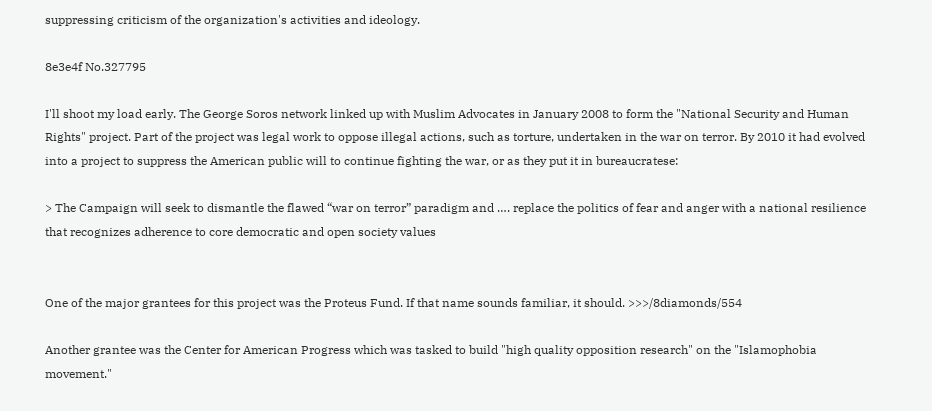suppressing criticism of the organization's activities and ideology.

8e3e4f No.327795

I'll shoot my load early. The George Soros network linked up with Muslim Advocates in January 2008 to form the "National Security and Human Rights" project. Part of the project was legal work to oppose illegal actions, such as torture, undertaken in the war on terror. By 2010 it had evolved into a project to suppress the American public will to continue fighting the war, or as they put it in bureaucratese:

> The Campaign will seek to dismantle the flawed “war on terror” paradigm and …. replace the politics of fear and anger with a national resilience that recognizes adherence to core democratic and open society values


One of the major grantees for this project was the Proteus Fund. If that name sounds familiar, it should. >>>/8diamonds/554

Another grantee was the Center for American Progress which was tasked to build "high quality opposition research" on the "Islamophobia movement."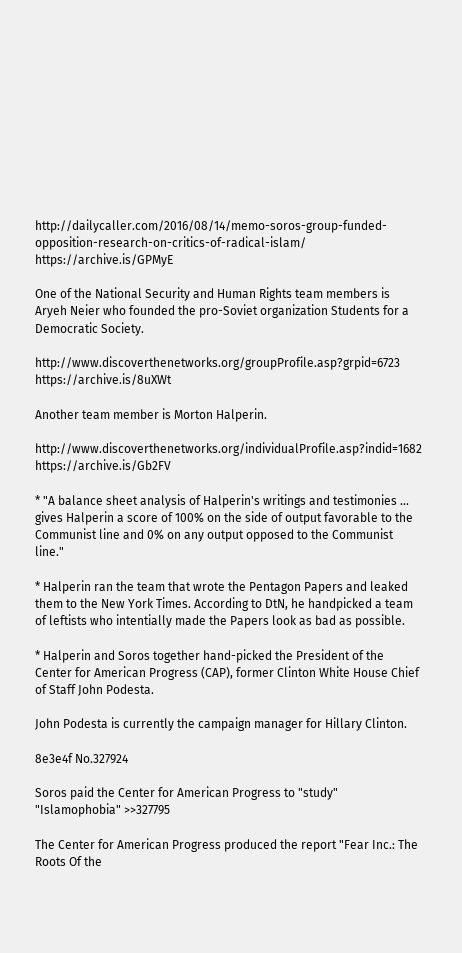http://dailycaller.com/2016/08/14/memo-soros-group-funded-opposition-research-on-critics-of-radical-islam/ https://archive.is/GPMyE

One of the National Security and Human Rights team members is Aryeh Neier who founded the pro-Soviet organization Students for a Democratic Society.

http://www.discoverthenetworks.org/groupProfile.asp?grpid=6723 https://archive.is/8uXWt

Another team member is Morton Halperin.

http://www.discoverthenetworks.org/individualProfile.asp?indid=1682 https://archive.is/Gb2FV

* "A balance sheet analysis of Halperin's writings and testimonies … gives Halperin a score of 100% on the side of output favorable to the Communist line and 0% on any output opposed to the Communist line."

* Halperin ran the team that wrote the Pentagon Papers and leaked them to the New York Times. According to DtN, he handpicked a team of leftists who intentially made the Papers look as bad as possible.

* Halperin and Soros together hand-picked the President of the Center for American Progress (CAP), former Clinton White House Chief of Staff John Podesta.

John Podesta is currently the campaign manager for Hillary Clinton.

8e3e4f No.327924

Soros paid the Center for American Progress to "study" "Islamophobia" >>327795

The Center for American Progress produced the report "Fear Inc.: The Roots Of the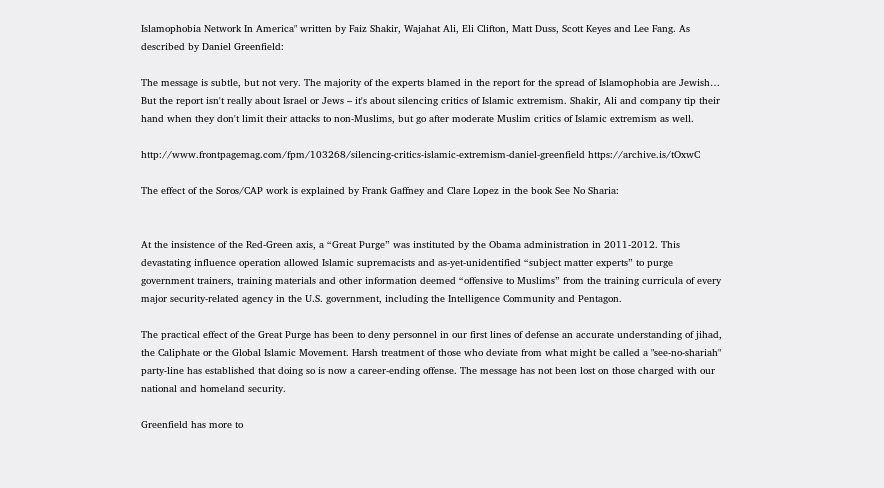Islamophobia Network In America" written by Faiz Shakir, Wajahat Ali, Eli Clifton, Matt Duss, Scott Keyes and Lee Fang. As described by Daniel Greenfield:

The message is subtle, but not very. The majority of the experts blamed in the report for the spread of Islamophobia are Jewish… But the report isn't really about Israel or Jews – it's about silencing critics of Islamic extremism. Shakir, Ali and company tip their hand when they don't limit their attacks to non-Muslims, but go after moderate Muslim critics of Islamic extremism as well.

http://www.frontpagemag.com/fpm/103268/silencing-critics-islamic-extremism-daniel-greenfield https://archive.is/tOxwC

The effect of the Soros/CAP work is explained by Frank Gaffney and Clare Lopez in the book See No Sharia:


At the insistence of the Red-Green axis, a “Great Purge” was instituted by the Obama administration in 2011-2012. This devastating influence operation allowed Islamic supremacists and as-yet-unidentified “subject matter experts” to purge government trainers, training materials and other information deemed “offensive to Muslims” from the training curricula of every major security-related agency in the U.S. government, including the Intelligence Community and Pentagon.

The practical effect of the Great Purge has been to deny personnel in our first lines of defense an accurate understanding of jihad, the Caliphate or the Global Islamic Movement. Harsh treatment of those who deviate from what might be called a "see-no-shariah" party-line has established that doing so is now a career-ending offense. The message has not been lost on those charged with our national and homeland security.

Greenfield has more to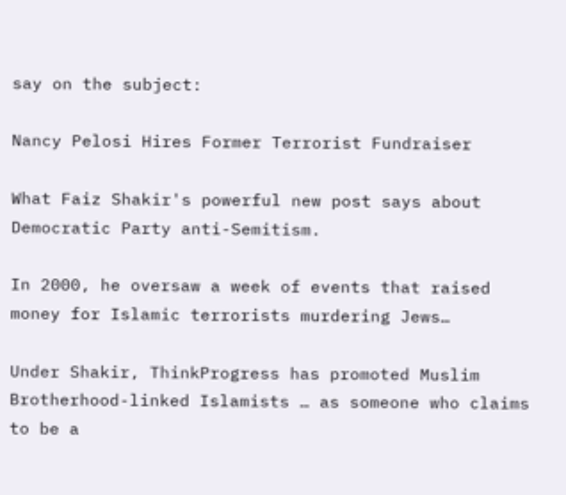say on the subject:

Nancy Pelosi Hires Former Terrorist Fundraiser

What Faiz Shakir's powerful new post says about Democratic Party anti-Semitism.

In 2000, he oversaw a week of events that raised money for Islamic terrorists murdering Jews…

Under Shakir, ThinkProgress has promoted Muslim Brotherhood-linked Islamists … as someone who claims to be a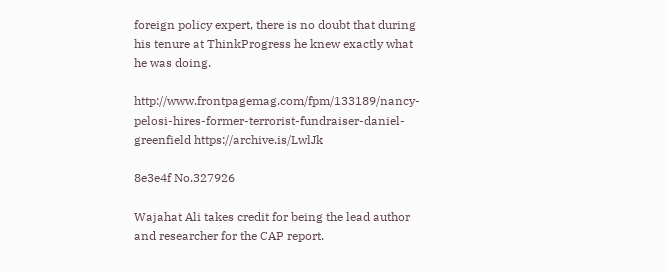foreign policy expert, there is no doubt that during his tenure at ThinkProgress he knew exactly what he was doing.

http://www.frontpagemag.com/fpm/133189/nancy-pelosi-hires-former-terrorist-fundraiser-daniel-greenfield https://archive.is/LwlJk

8e3e4f No.327926

Wajahat Ali takes credit for being the lead author and researcher for the CAP report.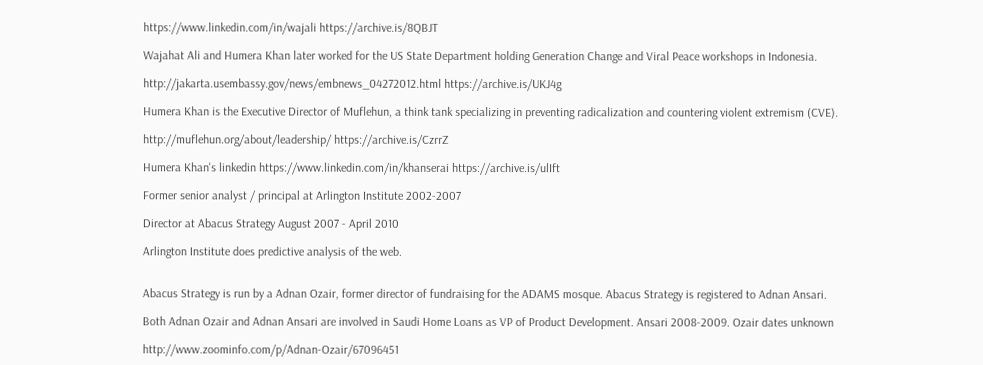https://www.linkedin.com/in/wajali https://archive.is/8QBJT

Wajahat Ali and Humera Khan later worked for the US State Department holding Generation Change and Viral Peace workshops in Indonesia.

http://jakarta.usembassy.gov/news/embnews_04272012.html https://archive.is/UKJ4g

Humera Khan is the Executive Director of Muflehun, a think tank specializing in preventing radicalization and countering violent extremism (CVE).

http://muflehun.org/about/leadership/ https://archive.is/CzrrZ

Humera Khan's linkedin https://www.linkedin.com/in/khanserai https://archive.is/ulIft

Former senior analyst / principal at Arlington Institute 2002-2007

Director at Abacus Strategy August 2007 - April 2010

Arlington Institute does predictive analysis of the web.


Abacus Strategy is run by a Adnan Ozair, former director of fundraising for the ADAMS mosque. Abacus Strategy is registered to Adnan Ansari.

Both Adnan Ozair and Adnan Ansari are involved in Saudi Home Loans as VP of Product Development. Ansari 2008-2009. Ozair dates unknown

http://www.zoominfo.com/p/Adnan-Ozair/67096451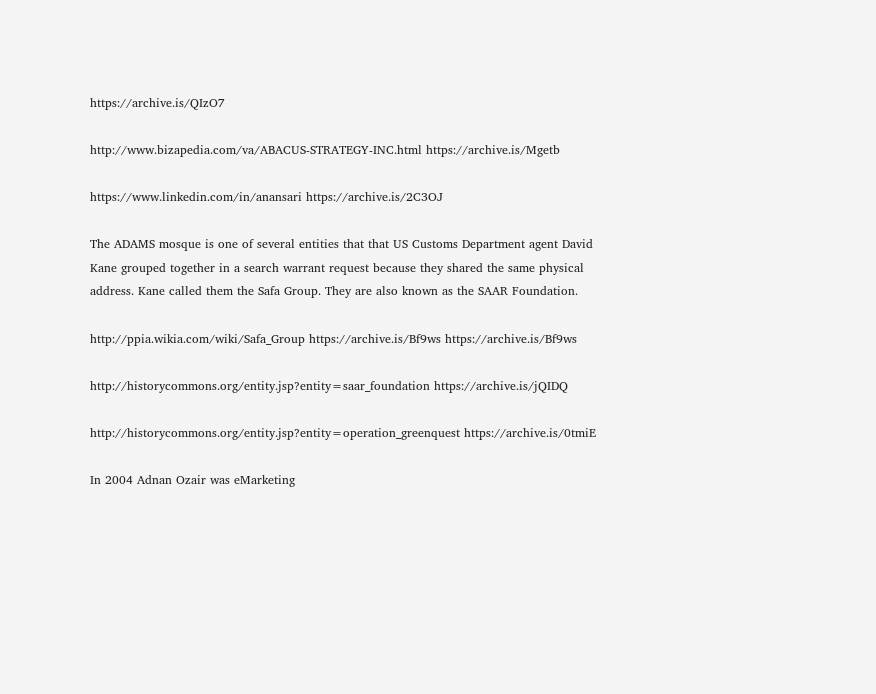https://archive.is/QIzO7

http://www.bizapedia.com/va/ABACUS-STRATEGY-INC.html https://archive.is/Mgetb

https://www.linkedin.com/in/anansari https://archive.is/2C3OJ

The ADAMS mosque is one of several entities that that US Customs Department agent David Kane grouped together in a search warrant request because they shared the same physical address. Kane called them the Safa Group. They are also known as the SAAR Foundation.

http://ppia.wikia.com/wiki/Safa_Group https://archive.is/Bf9ws https://archive.is/Bf9ws

http://historycommons.org/entity.jsp?entity=saar_foundation https://archive.is/jQIDQ

http://historycommons.org/entity.jsp?entity=operation_greenquest https://archive.is/0tmiE

In 2004 Adnan Ozair was eMarketing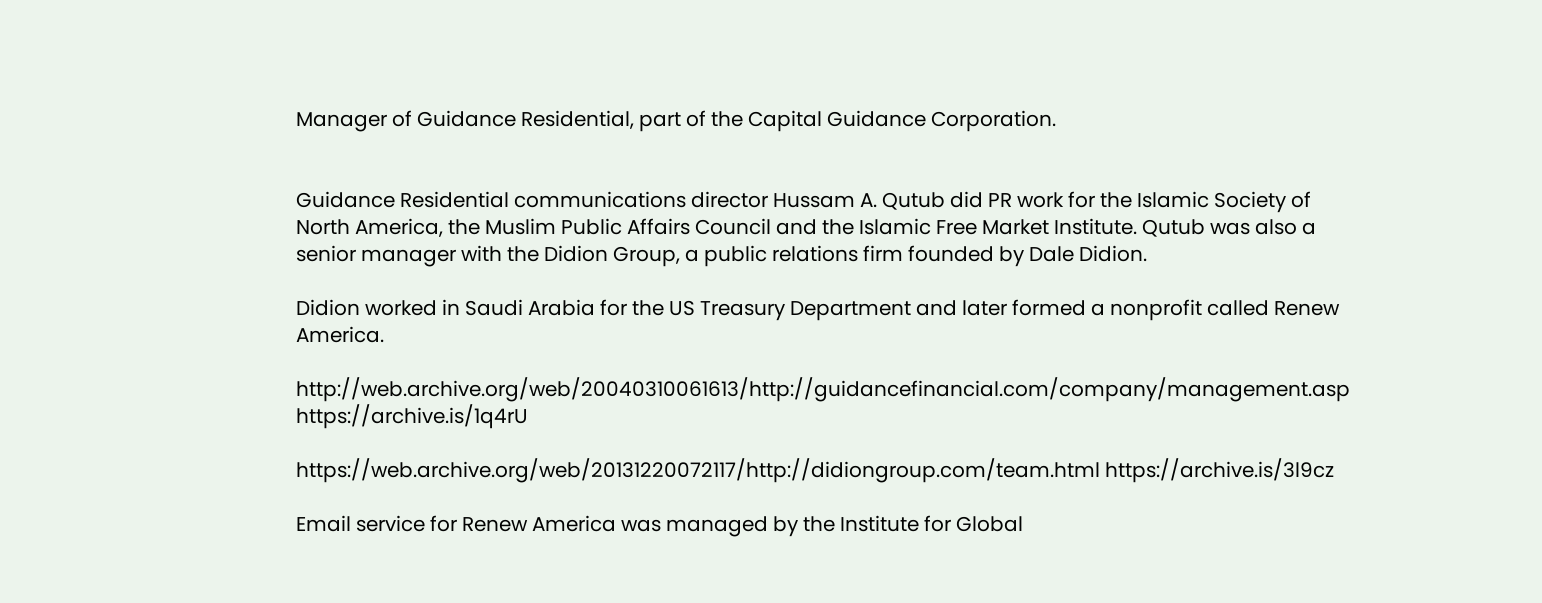Manager of Guidance Residential, part of the Capital Guidance Corporation.


Guidance Residential communications director Hussam A. Qutub did PR work for the Islamic Society of North America, the Muslim Public Affairs Council and the Islamic Free Market Institute. Qutub was also a senior manager with the Didion Group, a public relations firm founded by Dale Didion.

Didion worked in Saudi Arabia for the US Treasury Department and later formed a nonprofit called Renew America.

http://web.archive.org/web/20040310061613/http://guidancefinancial.com/company/management.asp https://archive.is/1q4rU

https://web.archive.org/web/20131220072117/http://didiongroup.com/team.html https://archive.is/3l9cz

Email service for Renew America was managed by the Institute for Global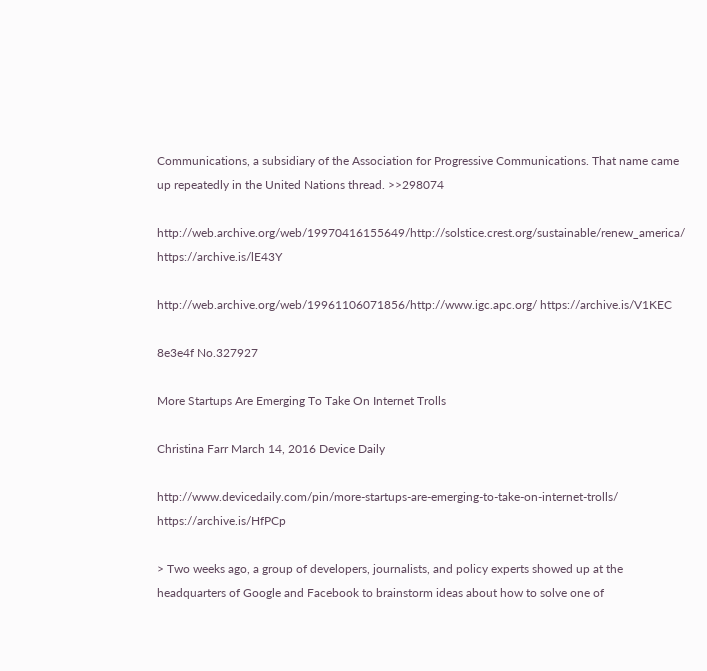Communications, a subsidiary of the Association for Progressive Communications. That name came up repeatedly in the United Nations thread. >>298074

http://web.archive.org/web/19970416155649/http://solstice.crest.org/sustainable/renew_america/ https://archive.is/lE43Y

http://web.archive.org/web/19961106071856/http://www.igc.apc.org/ https://archive.is/V1KEC

8e3e4f No.327927

More Startups Are Emerging To Take On Internet Trolls

Christina Farr March 14, 2016 Device Daily

http://www.devicedaily.com/pin/more-startups-are-emerging-to-take-on-internet-trolls/ https://archive.is/HfPCp

> Two weeks ago, a group of developers, journalists, and policy experts showed up at the headquarters of Google and Facebook to brainstorm ideas about how to solve one of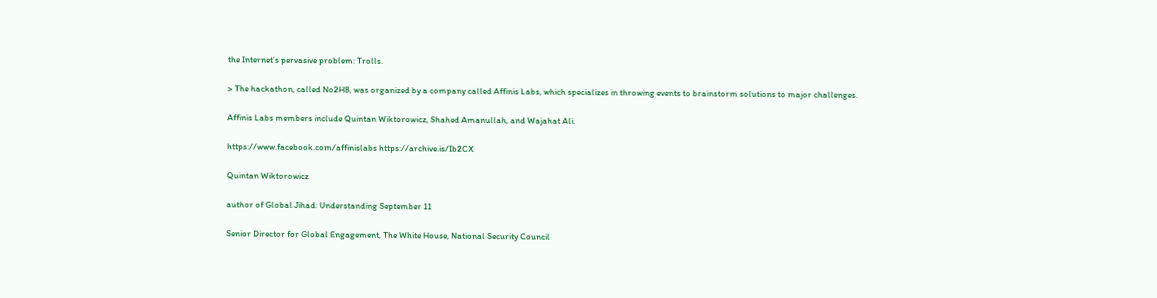the Internet’s pervasive problem: Trolls.

> The hackathon, called No2H8, was organized by a company called Affinis Labs, which specializes in throwing events to brainstorm solutions to major challenges.

Affinis Labs members include Quintan Wiktorowicz, Shahed Amanullah, and Wajahat Ali.

https://www.facebook.com/affinislabs https://archive.is/Ib2CX

Quintan Wiktorowicz

author of Global Jihad: Understanding September 11

Senior Director for Global Engagement, The White House, National Security Council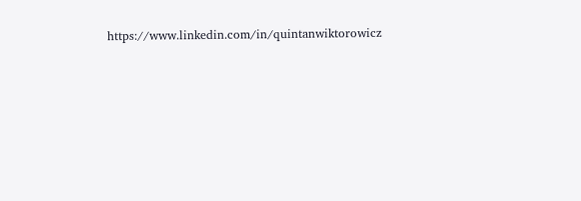https://www.linkedin.com/in/quintanwiktorowicz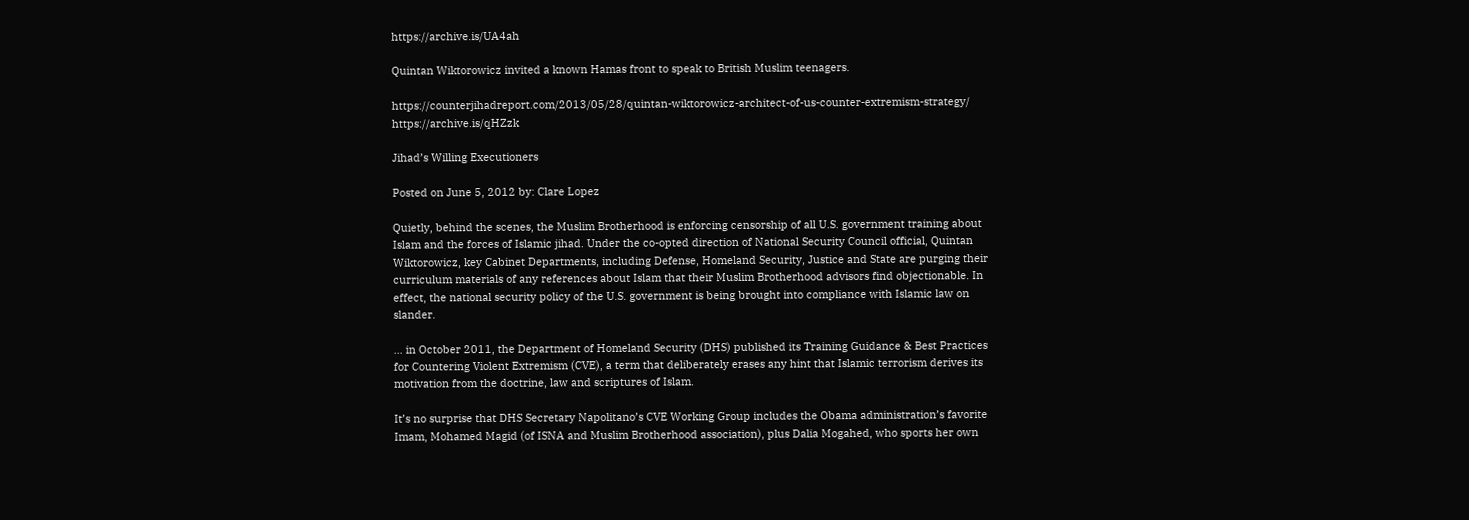https://archive.is/UA4ah

Quintan Wiktorowicz invited a known Hamas front to speak to British Muslim teenagers.

https://counterjihadreport.com/2013/05/28/quintan-wiktorowicz-architect-of-us-counter-extremism-strategy/ https://archive.is/qHZzk

Jihad’s Willing Executioners

Posted on June 5, 2012 by: Clare Lopez

Quietly, behind the scenes, the Muslim Brotherhood is enforcing censorship of all U.S. government training about Islam and the forces of Islamic jihad. Under the co-opted direction of National Security Council official, Quintan Wiktorowicz, key Cabinet Departments, including Defense, Homeland Security, Justice and State are purging their curriculum materials of any references about Islam that their Muslim Brotherhood advisors find objectionable. In effect, the national security policy of the U.S. government is being brought into compliance with Islamic law on slander.

… in October 2011, the Department of Homeland Security (DHS) published its Training Guidance & Best Practices for Countering Violent Extremism (CVE), a term that deliberately erases any hint that Islamic terrorism derives its motivation from the doctrine, law and scriptures of Islam.

It’s no surprise that DHS Secretary Napolitano’s CVE Working Group includes the Obama administration’s favorite Imam, Mohamed Magid (of ISNA and Muslim Brotherhood association), plus Dalia Mogahed, who sports her own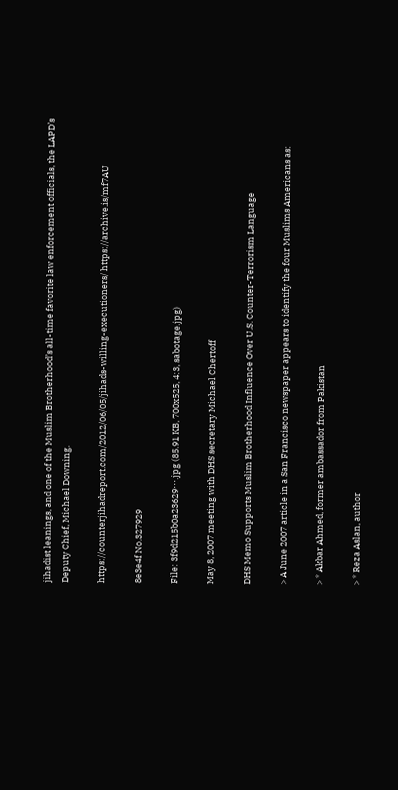jihadist leanings, and one of the Muslim Brotherhood’s all-time favorite law enforcement officials, the LAPD’s Deputy Chief, Michael Downing.

https://counterjihadreport.com/2012/06/05/jihads-willing-executioners/ https://archive.is/mf7AU

8e3e4f No.327929

File: 3f9d215b0a23629⋯.jpg (85.91 KB, 700x525, 4:3, sabotage.jpg)

May 8, 2007 meeting with DHS secretary Michael Chertoff

DHS Memo Supports Muslim Brotherhood Influence Over U.S. Counter-Terrorism Language

> A June 2007 article in a San Francisco newspaper appears to identify the four Muslims Americans as:

> * Akbar Ahmed, former ambassador from Pakistan

> * Reza Aslan, author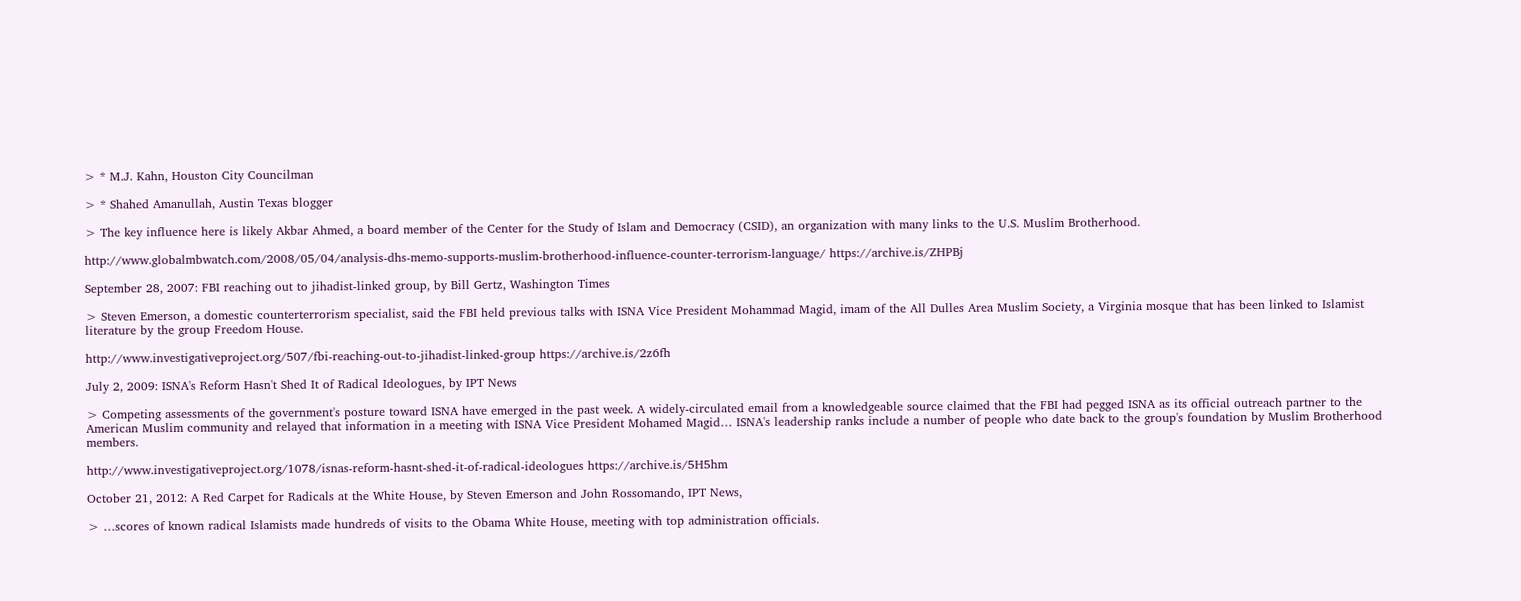> * M.J. Kahn, Houston City Councilman

> * Shahed Amanullah, Austin Texas blogger

> The key influence here is likely Akbar Ahmed, a board member of the Center for the Study of Islam and Democracy (CSID), an organization with many links to the U.S. Muslim Brotherhood.

http://www.globalmbwatch.com/2008/05/04/analysis-dhs-memo-supports-muslim-brotherhood-influence-counter-terrorism-language/ https://archive.is/ZHPBj

September 28, 2007: FBI reaching out to jihadist-linked group, by Bill Gertz, Washington Times

> Steven Emerson, a domestic counterterrorism specialist, said the FBI held previous talks with ISNA Vice President Mohammad Magid, imam of the All Dulles Area Muslim Society, a Virginia mosque that has been linked to Islamist literature by the group Freedom House.

http://www.investigativeproject.org/507/fbi-reaching-out-to-jihadist-linked-group https://archive.is/2z6fh

July 2, 2009: ISNA's Reform Hasn't Shed It of Radical Ideologues, by IPT News

> Competing assessments of the government's posture toward ISNA have emerged in the past week. A widely-circulated email from a knowledgeable source claimed that the FBI had pegged ISNA as its official outreach partner to the American Muslim community and relayed that information in a meeting with ISNA Vice President Mohamed Magid… ISNA's leadership ranks include a number of people who date back to the group's foundation by Muslim Brotherhood members.

http://www.investigativeproject.org/1078/isnas-reform-hasnt-shed-it-of-radical-ideologues https://archive.is/5H5hm

October 21, 2012: A Red Carpet for Radicals at the White House, by Steven Emerson and John Rossomando, IPT News,

> …scores of known radical Islamists made hundreds of visits to the Obama White House, meeting with top administration officials.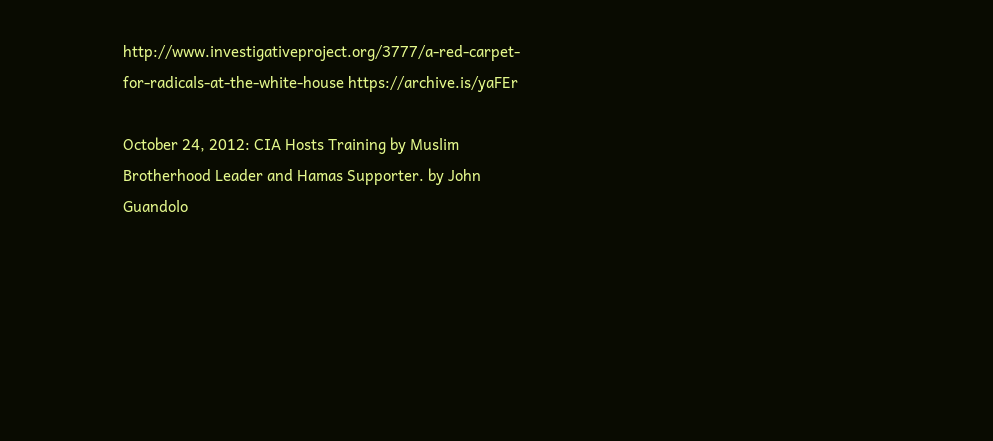http://www.investigativeproject.org/3777/a-red-carpet-for-radicals-at-the-white-house https://archive.is/yaFEr

October 24, 2012: CIA Hosts Training by Muslim Brotherhood Leader and Hamas Supporter. by John Guandolo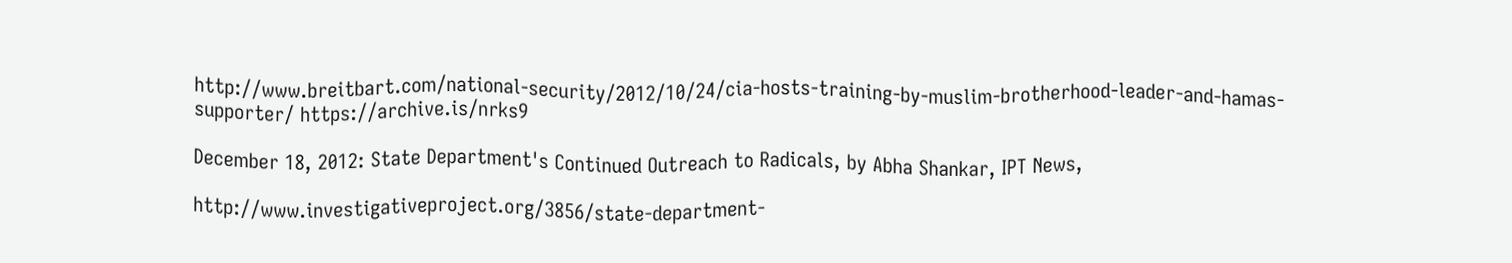http://www.breitbart.com/national-security/2012/10/24/cia-hosts-training-by-muslim-brotherhood-leader-and-hamas-supporter/ https://archive.is/nrks9

December 18, 2012: State Department's Continued Outreach to Radicals, by Abha Shankar, IPT News,

http://www.investigativeproject.org/3856/state-department-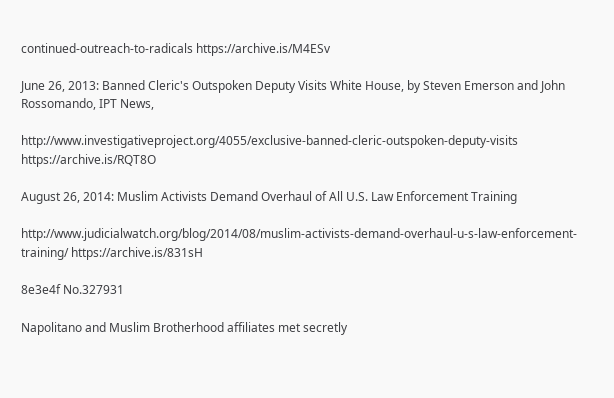continued-outreach-to-radicals https://archive.is/M4ESv

June 26, 2013: Banned Cleric's Outspoken Deputy Visits White House, by Steven Emerson and John Rossomando, IPT News,

http://www.investigativeproject.org/4055/exclusive-banned-cleric-outspoken-deputy-visits https://archive.is/RQT8O

August 26, 2014: Muslim Activists Demand Overhaul of All U.S. Law Enforcement Training

http://www.judicialwatch.org/blog/2014/08/muslim-activists-demand-overhaul-u-s-law-enforcement-training/ https://archive.is/831sH

8e3e4f No.327931

Napolitano and Muslim Brotherhood affiliates met secretly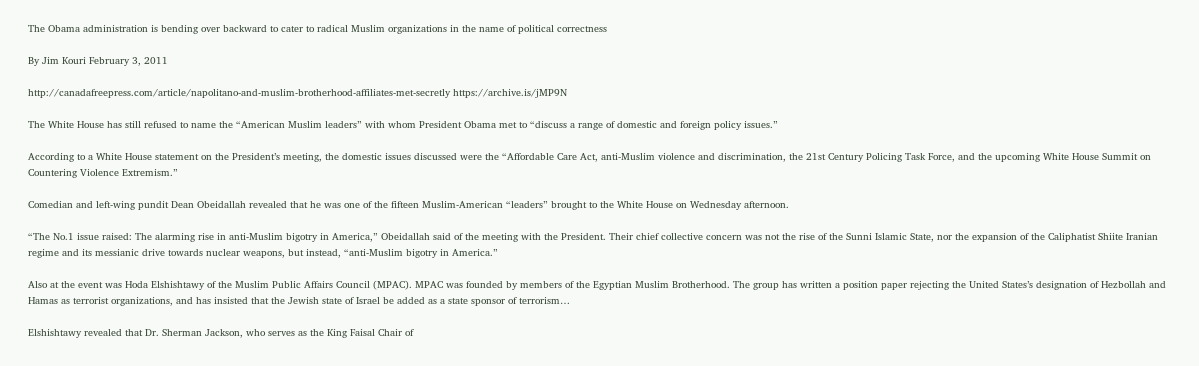The Obama administration is bending over backward to cater to radical Muslim organizations in the name of political correctness

By Jim Kouri February 3, 2011

http://canadafreepress.com/article/napolitano-and-muslim-brotherhood-affiliates-met-secretly https://archive.is/jMP9N

The White House has still refused to name the “American Muslim leaders” with whom President Obama met to “discuss a range of domestic and foreign policy issues.”

According to a White House statement on the President’s meeting, the domestic issues discussed were the “Affordable Care Act, anti-Muslim violence and discrimination, the 21st Century Policing Task Force, and the upcoming White House Summit on Countering Violence Extremism.”

Comedian and left-wing pundit Dean Obeidallah revealed that he was one of the fifteen Muslim-American “leaders” brought to the White House on Wednesday afternoon.

“The No.1 issue raised: The alarming rise in anti-Muslim bigotry in America,” Obeidallah said of the meeting with the President. Their chief collective concern was not the rise of the Sunni Islamic State, nor the expansion of the Caliphatist Shiite Iranian regime and its messianic drive towards nuclear weapons, but instead, “anti-Muslim bigotry in America.”

Also at the event was Hoda Elshishtawy of the Muslim Public Affairs Council (MPAC). MPAC was founded by members of the Egyptian Muslim Brotherhood. The group has written a position paper rejecting the United States’s designation of Hezbollah and Hamas as terrorist organizations, and has insisted that the Jewish state of Israel be added as a state sponsor of terrorism…

Elshishtawy revealed that Dr. Sherman Jackson, who serves as the King Faisal Chair of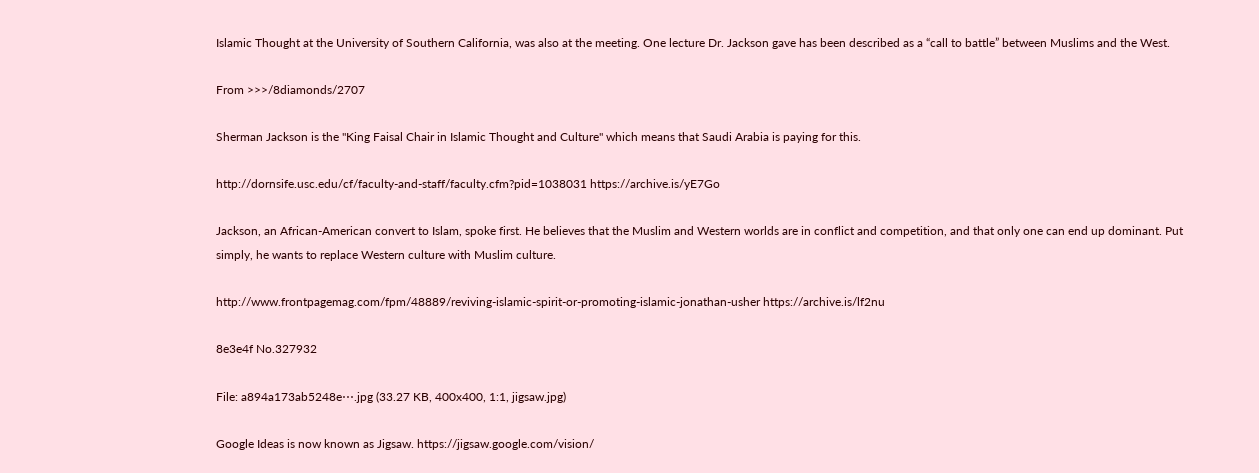Islamic Thought at the University of Southern California, was also at the meeting. One lecture Dr. Jackson gave has been described as a “call to battle” between Muslims and the West.

From >>>/8diamonds/2707

Sherman Jackson is the "King Faisal Chair in Islamic Thought and Culture" which means that Saudi Arabia is paying for this.

http://dornsife.usc.edu/cf/faculty-and-staff/faculty.cfm?pid=1038031 https://archive.is/yE7Go

Jackson, an African-American convert to Islam, spoke first. He believes that the Muslim and Western worlds are in conflict and competition, and that only one can end up dominant. Put simply, he wants to replace Western culture with Muslim culture.

http://www.frontpagemag.com/fpm/48889/reviving-islamic-spirit-or-promoting-islamic-jonathan-usher https://archive.is/lf2nu

8e3e4f No.327932

File: a894a173ab5248e⋯.jpg (33.27 KB, 400x400, 1:1, jigsaw.jpg)

Google Ideas is now known as Jigsaw. https://jigsaw.google.com/vision/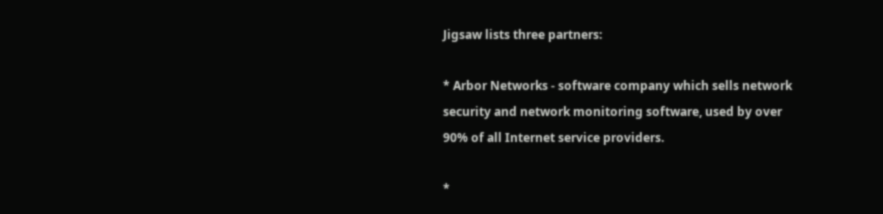Jigsaw lists three partners:

* Arbor Networks - software company which sells network security and network monitoring software, used by over 90% of all Internet service providers.

*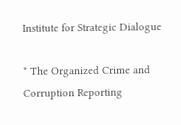Institute for Strategic Dialogue

* The Organized Crime and Corruption Reporting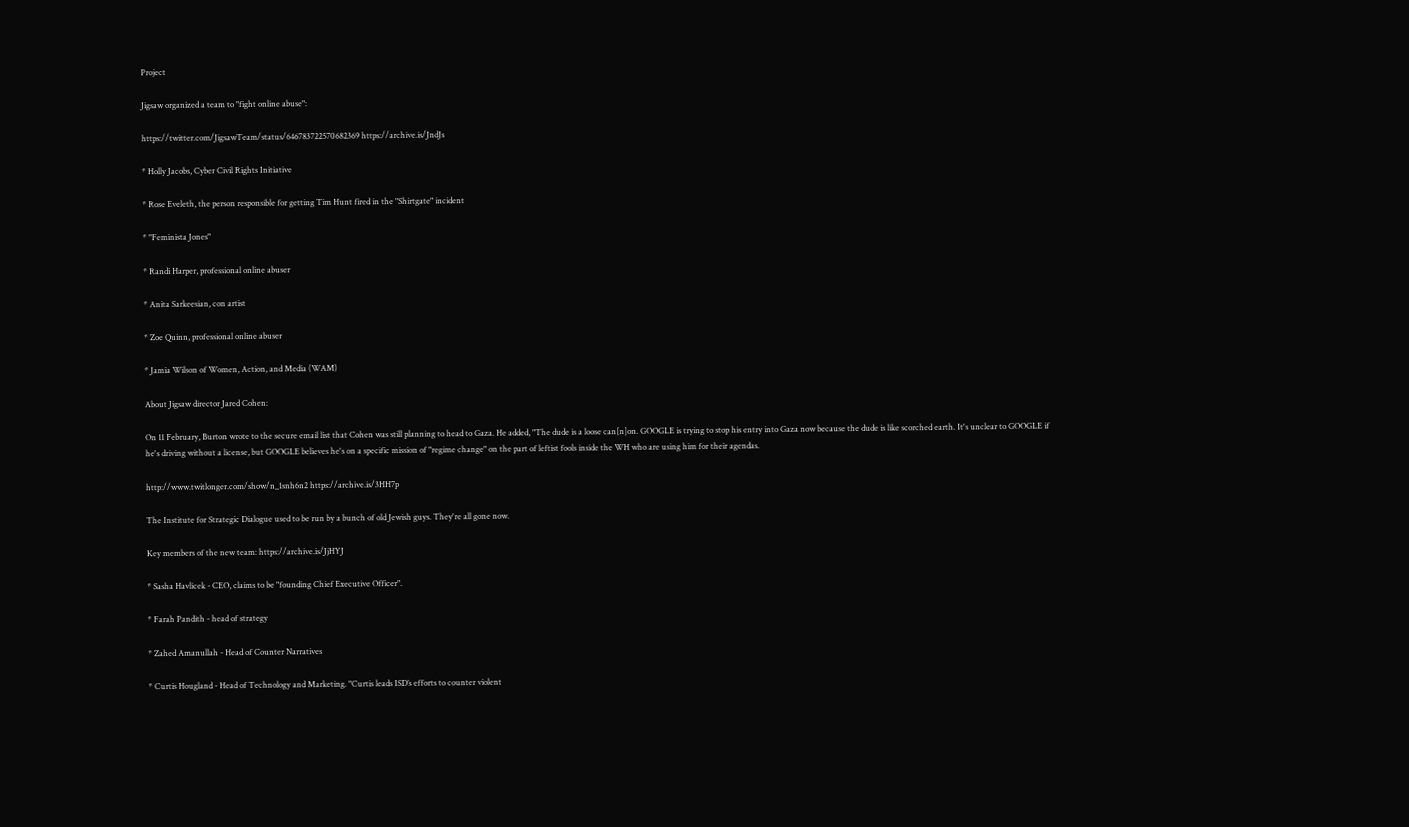Project

Jigsaw organized a team to "fight online abuse":

https://twitter.com/JigsawTeam/status/646783722570682369 https://archive.is/JndJs

* Holly Jacobs, Cyber Civil Rights Initiative

* Rose Eveleth, the person responsible for getting Tim Hunt fired in the "Shirtgate" incident

* "Feminista Jones"

* Randi Harper, professional online abuser

* Anita Sarkeesian, con artist

* Zoe Quinn, professional online abuser

* Jamia Wilson of Women, Action, and Media (WAM)

About Jigsaw director Jared Cohen:

On 11 February, Burton wrote to the secure email list that Cohen was still planning to head to Gaza. He added, "The dude is a loose can[n]on. GOOGLE is trying to stop his entry into Gaza now because the dude is like scorched earth. It's unclear to GOOGLE if he's driving without a license, but GOOGLE believes he's on a specific mission of "regime change" on the part of leftist fools inside the WH who are using him for their agendas.

http://www.twitlonger.com/show/n_1snh6n2 https://archive.is/3HH7p

The Institute for Strategic Dialogue used to be run by a bunch of old Jewish guys. They're all gone now.

Key members of the new team: https://archive.is/JjHYJ

* Sasha Havlicek - CEO, claims to be "founding Chief Executive Officer".

* Farah Pandith - head of strategy

* Zahed Amanullah - Head of Counter Narratives

* Curtis Hougland - Head of Technology and Marketing. "Curtis leads ISD’s efforts to counter violent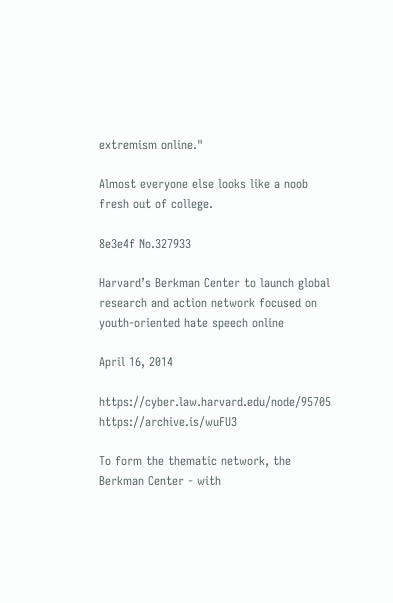extremism online."

Almost everyone else looks like a noob fresh out of college.

8e3e4f No.327933

Harvard’s Berkman Center to launch global research and action network focused on youth-oriented hate speech online

April 16, 2014

https://cyber.law.harvard.edu/node/95705 https://archive.is/wuFU3

To form the thematic network, the Berkman Center - with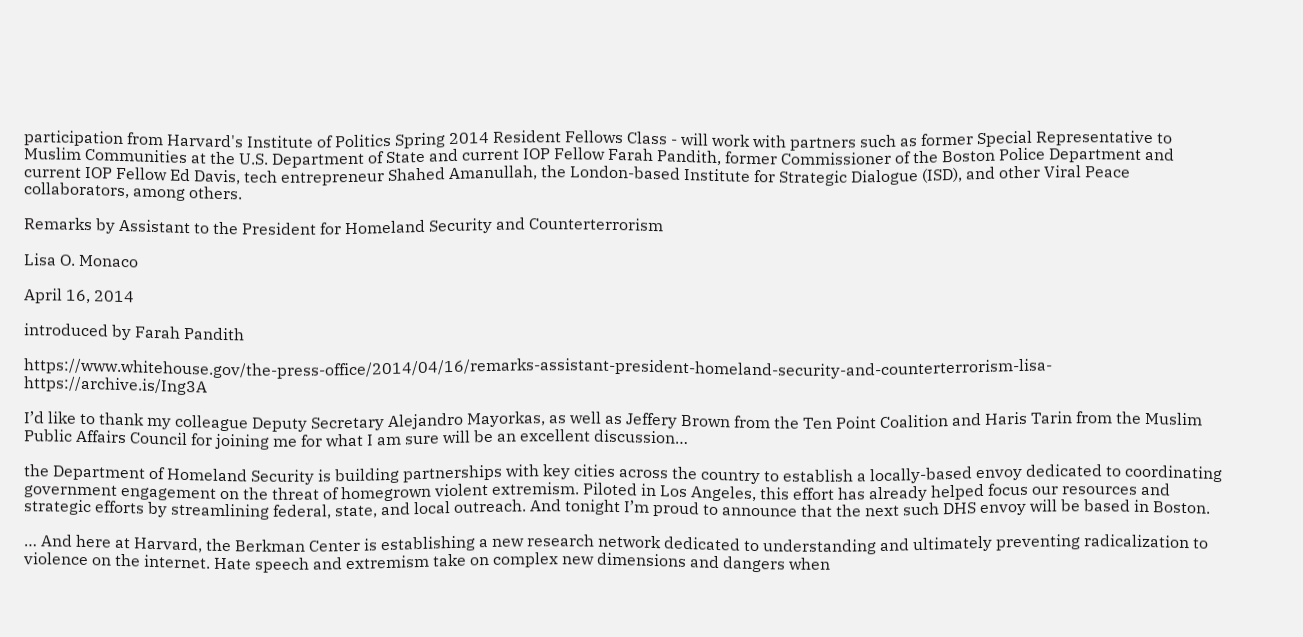participation from Harvard's Institute of Politics Spring 2014 Resident Fellows Class - will work with partners such as former Special Representative to Muslim Communities at the U.S. Department of State and current IOP Fellow Farah Pandith, former Commissioner of the Boston Police Department and current IOP Fellow Ed Davis, tech entrepreneur Shahed Amanullah, the London-based Institute for Strategic Dialogue (ISD), and other Viral Peace collaborators, among others.

Remarks by Assistant to the President for Homeland Security and Counterterrorism

Lisa O. Monaco

April 16, 2014

introduced by Farah Pandith

https://www.whitehouse.gov/the-press-office/2014/04/16/remarks-assistant-president-homeland-security-and-counterterrorism-lisa- https://archive.is/Ing3A

I’d like to thank my colleague Deputy Secretary Alejandro Mayorkas, as well as Jeffery Brown from the Ten Point Coalition and Haris Tarin from the Muslim Public Affairs Council for joining me for what I am sure will be an excellent discussion…

the Department of Homeland Security is building partnerships with key cities across the country to establish a locally-based envoy dedicated to coordinating government engagement on the threat of homegrown violent extremism. Piloted in Los Angeles, this effort has already helped focus our resources and strategic efforts by streamlining federal, state, and local outreach. And tonight I’m proud to announce that the next such DHS envoy will be based in Boston.

… And here at Harvard, the Berkman Center is establishing a new research network dedicated to understanding and ultimately preventing radicalization to violence on the internet. Hate speech and extremism take on complex new dimensions and dangers when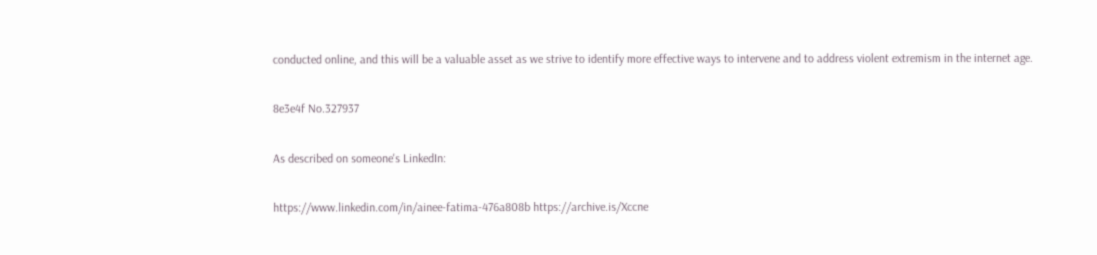conducted online, and this will be a valuable asset as we strive to identify more effective ways to intervene and to address violent extremism in the internet age.

8e3e4f No.327937

As described on someone's LinkedIn:

https://www.linkedin.com/in/ainee-fatima-476a808b https://archive.is/Xccne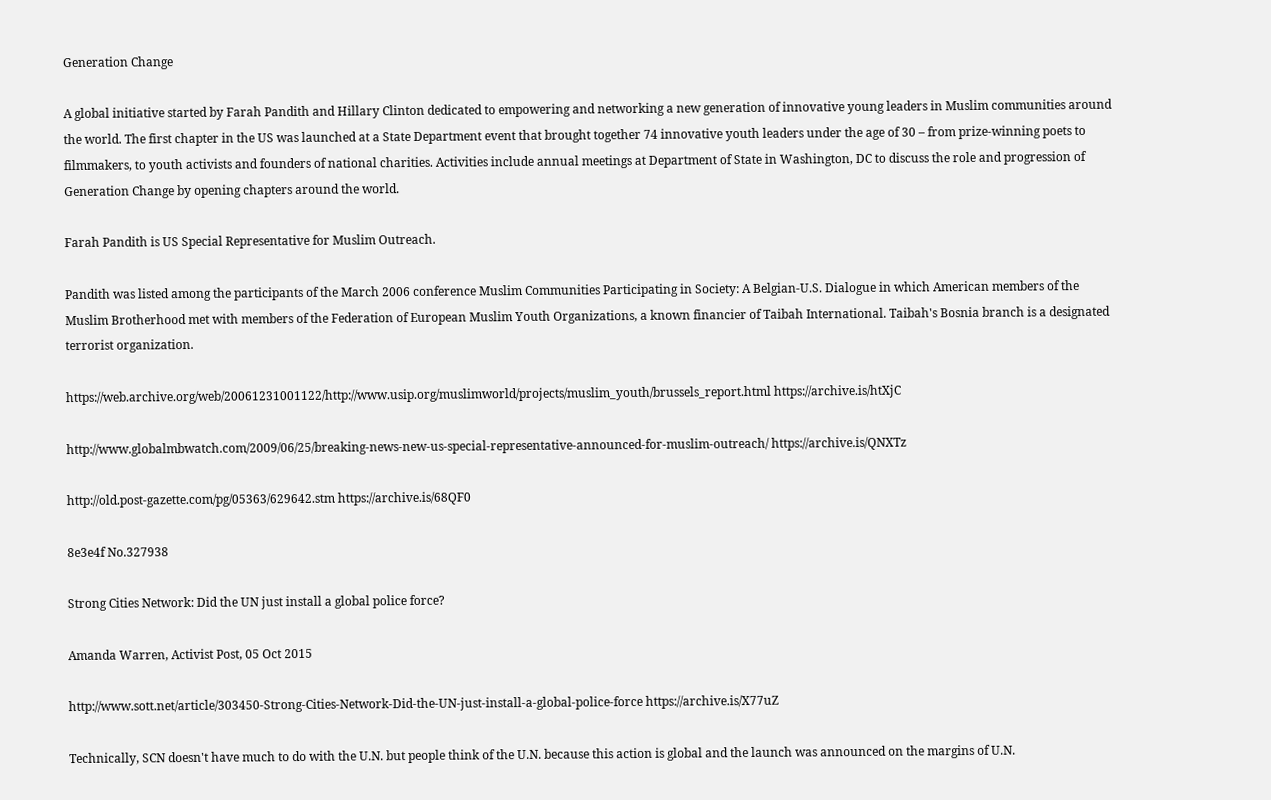Generation Change

A global initiative started by Farah Pandith and Hillary Clinton dedicated to empowering and networking a new generation of innovative young leaders in Muslim communities around the world. The first chapter in the US was launched at a State Department event that brought together 74 innovative youth leaders under the age of 30 – from prize-winning poets to filmmakers, to youth activists and founders of national charities. Activities include annual meetings at Department of State in Washington, DC to discuss the role and progression of Generation Change by opening chapters around the world.

Farah Pandith is US Special Representative for Muslim Outreach.

Pandith was listed among the participants of the March 2006 conference Muslim Communities Participating in Society: A Belgian-U.S. Dialogue in which American members of the Muslim Brotherhood met with members of the Federation of European Muslim Youth Organizations, a known financier of Taibah International. Taibah's Bosnia branch is a designated terrorist organization.

https://web.archive.org/web/20061231001122/http://www.usip.org/muslimworld/projects/muslim_youth/brussels_report.html https://archive.is/htXjC

http://www.globalmbwatch.com/2009/06/25/breaking-news-new-us-special-representative-announced-for-muslim-outreach/ https://archive.is/QNXTz

http://old.post-gazette.com/pg/05363/629642.stm https://archive.is/68QF0

8e3e4f No.327938

Strong Cities Network: Did the UN just install a global police force?

Amanda Warren, Activist Post, 05 Oct 2015

http://www.sott.net/article/303450-Strong-Cities-Network-Did-the-UN-just-install-a-global-police-force https://archive.is/X77uZ

Technically, SCN doesn't have much to do with the U.N. but people think of the U.N. because this action is global and the launch was announced on the margins of U.N.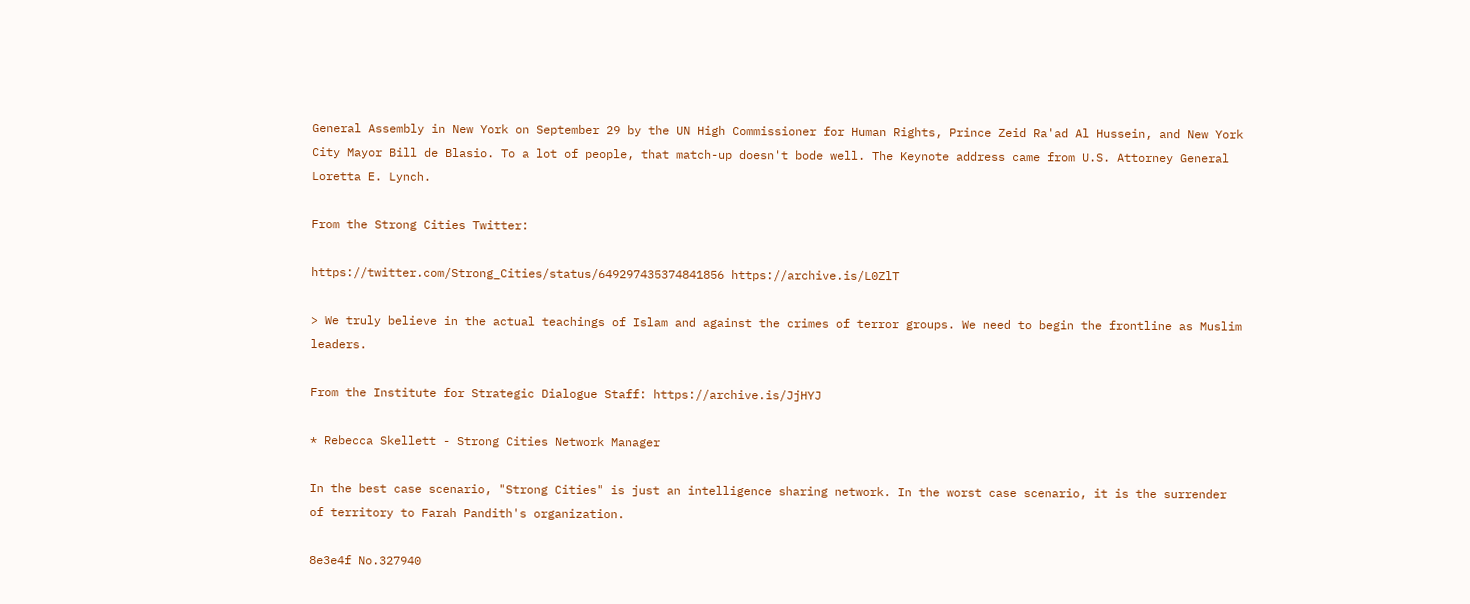General Assembly in New York on September 29 by the UN High Commissioner for Human Rights, Prince Zeid Ra'ad Al Hussein, and New York City Mayor Bill de Blasio. To a lot of people, that match-up doesn't bode well. The Keynote address came from U.S. Attorney General Loretta E. Lynch.

From the Strong Cities Twitter:

https://twitter.com/Strong_Cities/status/649297435374841856 https://archive.is/L0ZlT

> We truly believe in the actual teachings of Islam and against the crimes of terror groups. We need to begin the frontline as Muslim leaders.

From the Institute for Strategic Dialogue Staff: https://archive.is/JjHYJ

* Rebecca Skellett - Strong Cities Network Manager

In the best case scenario, "Strong Cities" is just an intelligence sharing network. In the worst case scenario, it is the surrender of territory to Farah Pandith's organization.

8e3e4f No.327940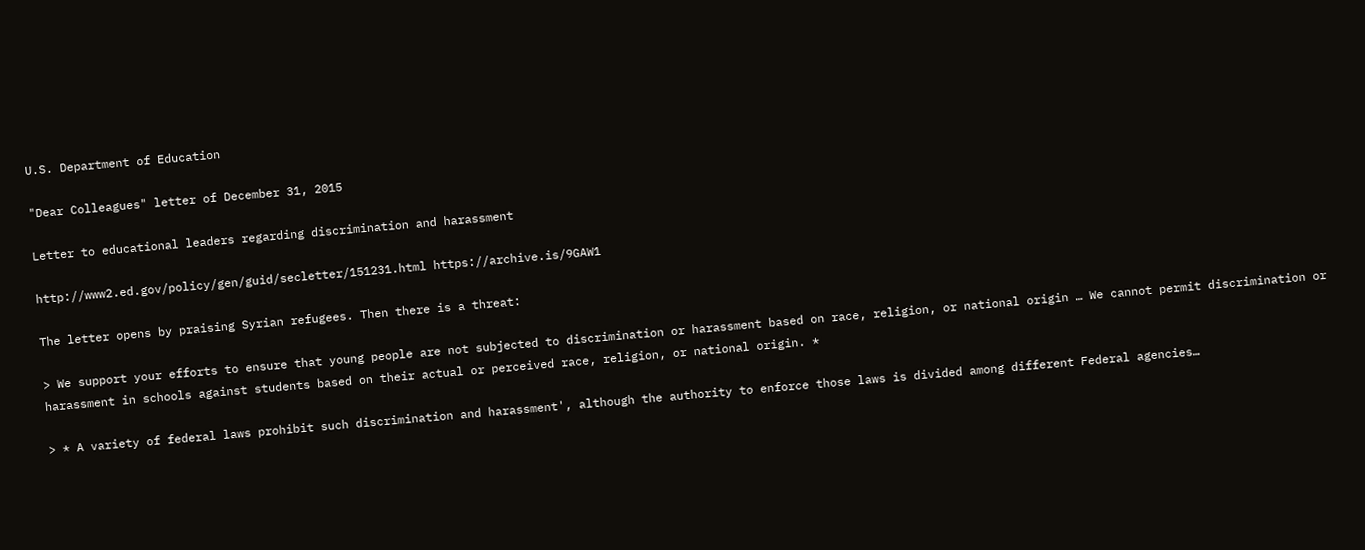U.S. Department of Education

"Dear Colleagues" letter of December 31, 2015

Letter to educational leaders regarding discrimination and harassment

http://www2.ed.gov/policy/gen/guid/secletter/151231.html https://archive.is/9GAW1

The letter opens by praising Syrian refugees. Then there is a threat:

> We support your efforts to ensure that young people are not subjected to discrimination or harassment based on race, religion, or national origin … We cannot permit discrimination or harassment in schools against students based on their actual or perceived race, religion, or national origin. *

> * A variety of federal laws prohibit such discrimination and harassment', although the authority to enforce those laws is divided among different Federal agencies…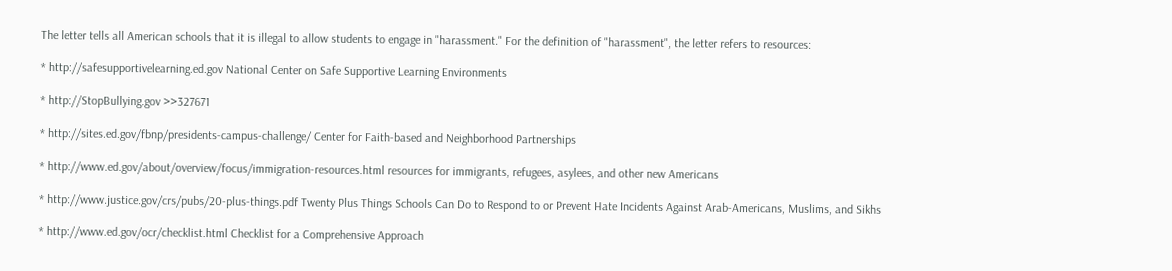The letter tells all American schools that it is illegal to allow students to engage in "harassment." For the definition of "harassment", the letter refers to resources:

* http://safesupportivelearning.ed.gov National Center on Safe Supportive Learning Environments

* http://StopBullying.gov >>327671

* http://sites.ed.gov/fbnp/presidents-campus-challenge/ Center for Faith-based and Neighborhood Partnerships

* http://www.ed.gov/about/overview/focus/immigration-resources.html resources for immigrants, refugees, asylees, and other new Americans

* http://www.justice.gov/crs/pubs/20-plus-things.pdf Twenty Plus Things Schools Can Do to Respond to or Prevent Hate Incidents Against Arab-Americans, Muslims, and Sikhs

* http://www.ed.gov/ocr/checklist.html Checklist for a Comprehensive Approach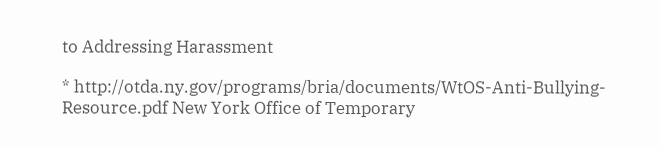to Addressing Harassment

* http://otda.ny.gov/programs/bria/documents/WtOS-Anti-Bullying-Resource.pdf New York Office of Temporary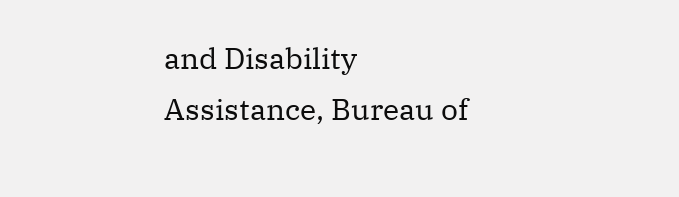and Disability Assistance, Bureau of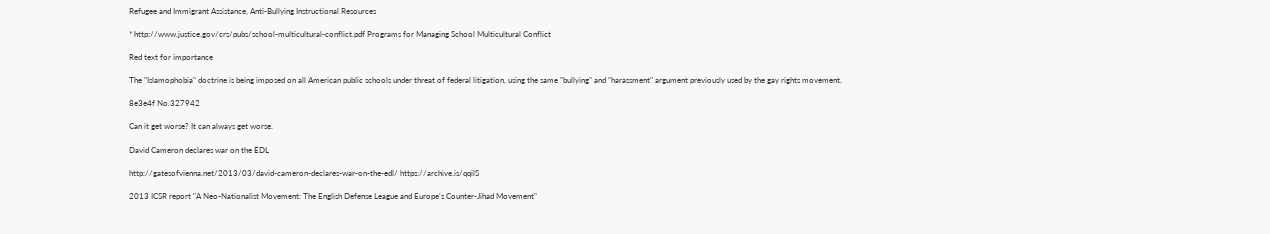Refugee and Immigrant Assistance, Anti-Bullying Instructional Resources

* http://www.justice.gov/crs/pubs/school-multicultural-conflict.pdf Programs for Managing School Multicultural Conflict

Red text for importance

The "Islamophobia" doctrine is being imposed on all American public schools under threat of federal litigation, using the same "bullying" and "harassment" argument previously used by the gay rights movement.

8e3e4f No.327942

Can it get worse? It can always get worse.

David Cameron declares war on the EDL

http://gatesofvienna.net/2013/03/david-cameron-declares-war-on-the-edl/ https://archive.is/qqilS

2013 ICSR report "A Neo-Nationalist Movement: The English Defense League and Europe's Counter-Jihad Movement"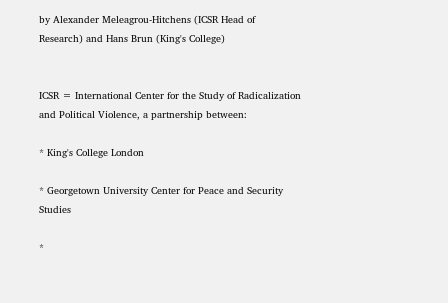by Alexander Meleagrou-Hitchens (ICSR Head of Research) and Hans Brun (King's College)


ICSR = International Center for the Study of Radicalization and Political Violence, a partnership between:

* King's College London

* Georgetown University Center for Peace and Security Studies

*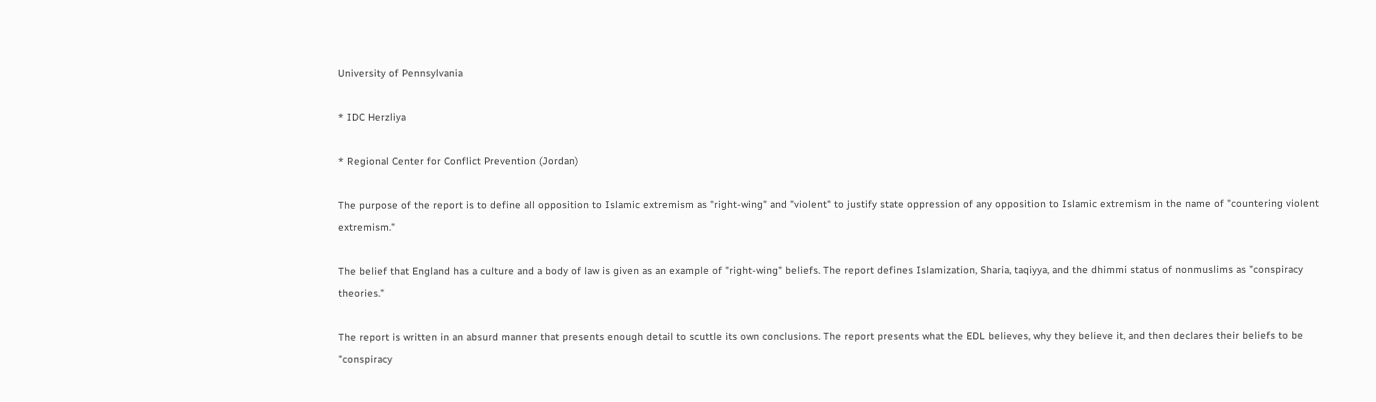University of Pennsylvania

* IDC Herzliya

* Regional Center for Conflict Prevention (Jordan)

The purpose of the report is to define all opposition to Islamic extremism as "right-wing" and "violent" to justify state oppression of any opposition to Islamic extremism in the name of "countering violent extremism."

The belief that England has a culture and a body of law is given as an example of "right-wing" beliefs. The report defines Islamization, Sharia, taqiyya, and the dhimmi status of nonmuslims as "conspiracy theories."

The report is written in an absurd manner that presents enough detail to scuttle its own conclusions. The report presents what the EDL believes, why they believe it, and then declares their beliefs to be "conspiracy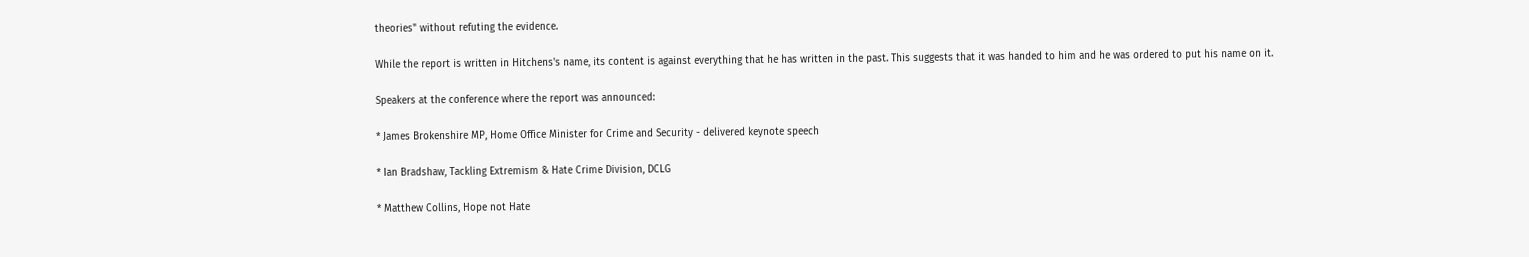theories" without refuting the evidence.

While the report is written in Hitchens's name, its content is against everything that he has written in the past. This suggests that it was handed to him and he was ordered to put his name on it.

Speakers at the conference where the report was announced:

* James Brokenshire MP, Home Office Minister for Crime and Security - delivered keynote speech

* Ian Bradshaw, Tackling Extremism & Hate Crime Division, DCLG

* Matthew Collins, Hope not Hate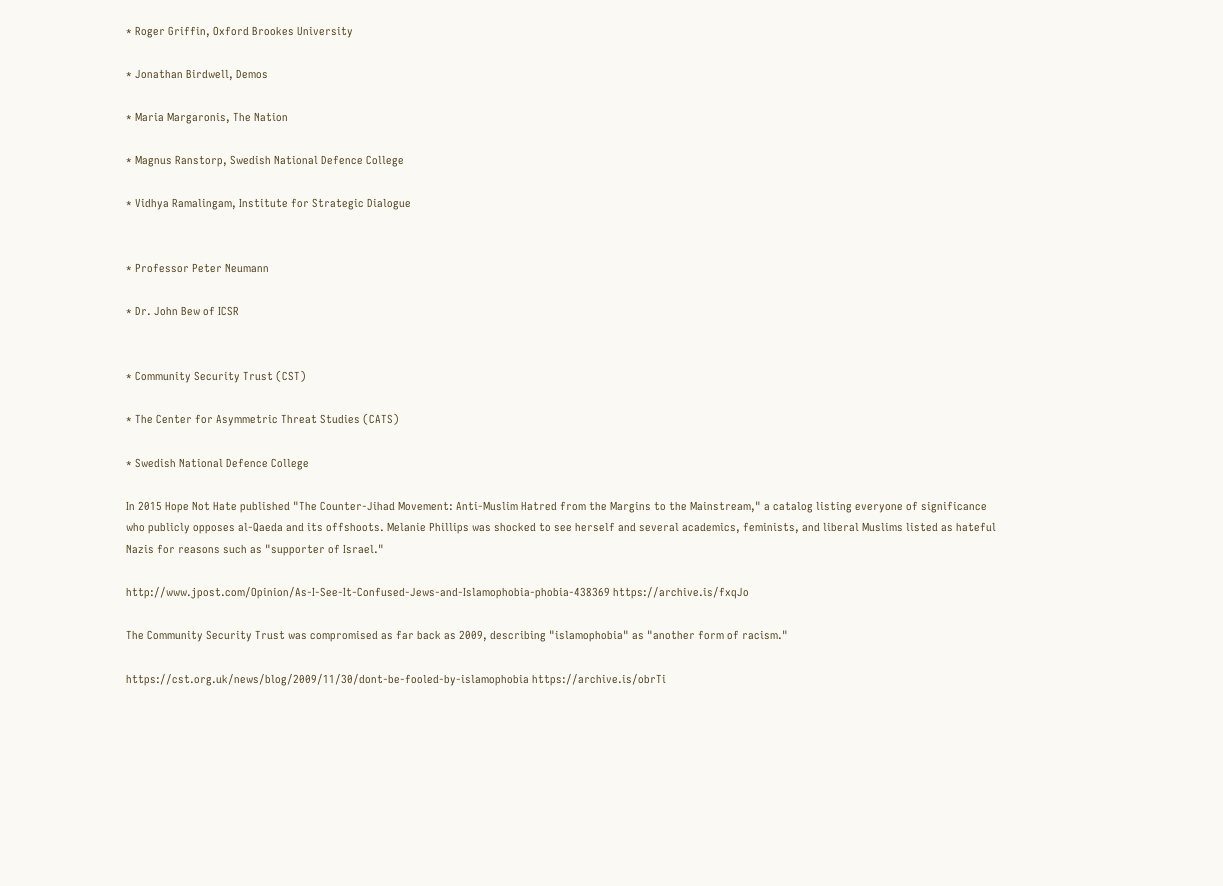* Roger Griffin, Oxford Brookes University

* Jonathan Birdwell, Demos

* Maria Margaronis, The Nation

* Magnus Ranstorp, Swedish National Defence College

* Vidhya Ramalingam, Institute for Strategic Dialogue


* Professor Peter Neumann

* Dr. John Bew of ICSR


* Community Security Trust (CST)

* The Center for Asymmetric Threat Studies (CATS)

* Swedish National Defence College

In 2015 Hope Not Hate published "The Counter-Jihad Movement: Anti-Muslim Hatred from the Margins to the Mainstream," a catalog listing everyone of significance who publicly opposes al-Qaeda and its offshoots. Melanie Phillips was shocked to see herself and several academics, feminists, and liberal Muslims listed as hateful Nazis for reasons such as "supporter of Israel."

http://www.jpost.com/Opinion/As-I-See-It-Confused-Jews-and-Islamophobia-phobia-438369 https://archive.is/fxqJo

The Community Security Trust was compromised as far back as 2009, describing "islamophobia" as "another form of racism."

https://cst.org.uk/news/blog/2009/11/30/dont-be-fooled-by-islamophobia https://archive.is/obrTi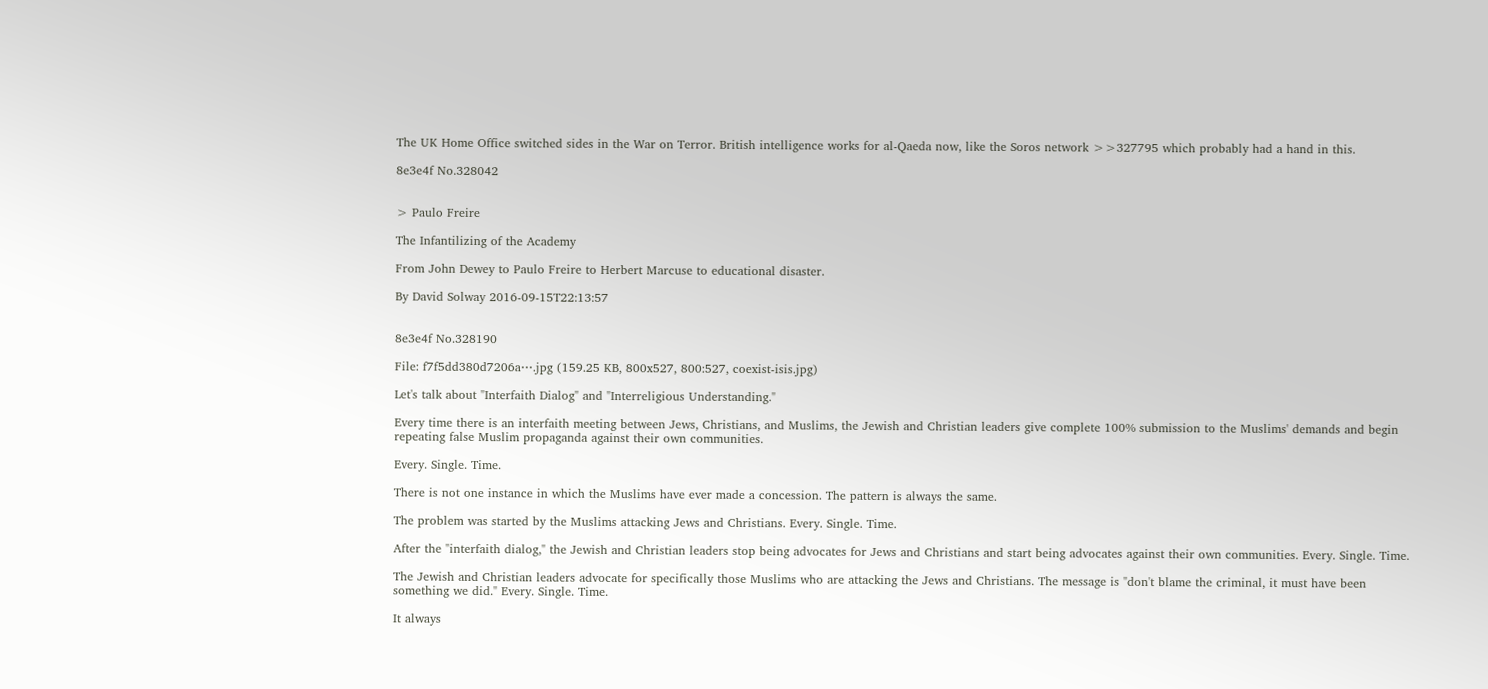The UK Home Office switched sides in the War on Terror. British intelligence works for al-Qaeda now, like the Soros network >>327795 which probably had a hand in this.

8e3e4f No.328042


> Paulo Freire

The Infantilizing of the Academy

From John Dewey to Paulo Freire to Herbert Marcuse to educational disaster.

By David Solway 2016-09-15T22:13:57


8e3e4f No.328190

File: f7f5dd380d7206a⋯.jpg (159.25 KB, 800x527, 800:527, coexist-isis.jpg)

Let's talk about "Interfaith Dialog" and "Interreligious Understanding."

Every time there is an interfaith meeting between Jews, Christians, and Muslims, the Jewish and Christian leaders give complete 100% submission to the Muslims' demands and begin repeating false Muslim propaganda against their own communities.

Every. Single. Time.

There is not one instance in which the Muslims have ever made a concession. The pattern is always the same.

The problem was started by the Muslims attacking Jews and Christians. Every. Single. Time.

After the "interfaith dialog," the Jewish and Christian leaders stop being advocates for Jews and Christians and start being advocates against their own communities. Every. Single. Time.

The Jewish and Christian leaders advocate for specifically those Muslims who are attacking the Jews and Christians. The message is "don't blame the criminal, it must have been something we did." Every. Single. Time.

It always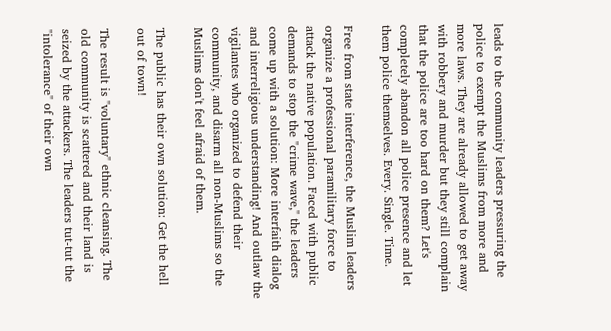leads to the community leaders pressuring the police to exempt the Muslims from more and more laws. They are already allowed to get away with robbery and murder but they still complain that the police are too hard on them? Let's completely abandon all police presence and let them police themselves. Every. Single. Time.

Free from state interference, the Muslim leaders organize a professional paramilitary force to attack the native population. Faced with public demands to stop the "crime wave," the leaders come up with a solution: More interfaith dialog and interreligious understanding! And outlaw the vigilantes who organized to defend their community, and disarm all non-Muslims so the Muslims don't feel afraid of them.

The public has their own solution: Get the hell out of town!

The result is "voluntary" ethnic cleansing. The old community is scattered and their land is seized by the attackers. The leaders tut-tut the "intolerance" of their own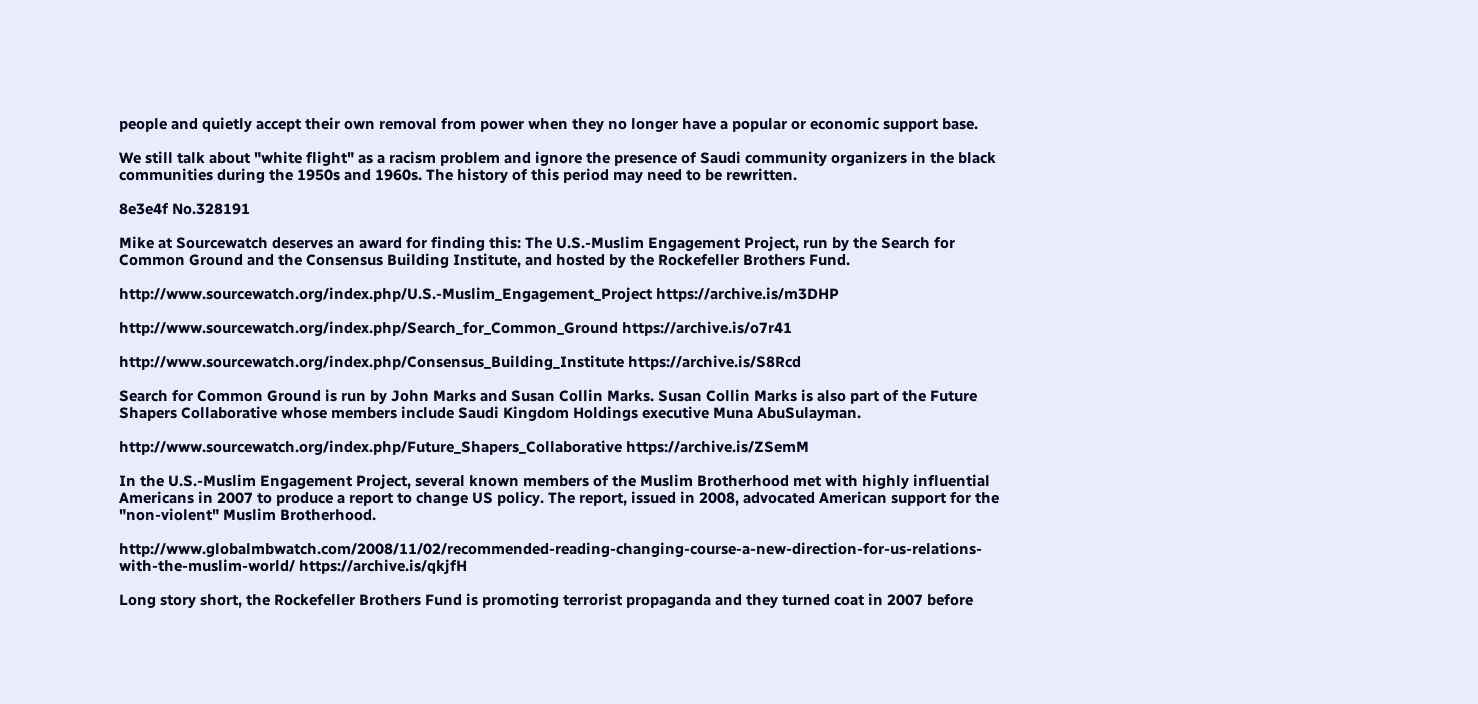people and quietly accept their own removal from power when they no longer have a popular or economic support base.

We still talk about "white flight" as a racism problem and ignore the presence of Saudi community organizers in the black communities during the 1950s and 1960s. The history of this period may need to be rewritten.

8e3e4f No.328191

Mike at Sourcewatch deserves an award for finding this: The U.S.-Muslim Engagement Project, run by the Search for Common Ground and the Consensus Building Institute, and hosted by the Rockefeller Brothers Fund.

http://www.sourcewatch.org/index.php/U.S.-Muslim_Engagement_Project https://archive.is/m3DHP

http://www.sourcewatch.org/index.php/Search_for_Common_Ground https://archive.is/o7r41

http://www.sourcewatch.org/index.php/Consensus_Building_Institute https://archive.is/S8Rcd

Search for Common Ground is run by John Marks and Susan Collin Marks. Susan Collin Marks is also part of the Future Shapers Collaborative whose members include Saudi Kingdom Holdings executive Muna AbuSulayman.

http://www.sourcewatch.org/index.php/Future_Shapers_Collaborative https://archive.is/ZSemM

In the U.S.-Muslim Engagement Project, several known members of the Muslim Brotherhood met with highly influential Americans in 2007 to produce a report to change US policy. The report, issued in 2008, advocated American support for the "non-violent" Muslim Brotherhood.

http://www.globalmbwatch.com/2008/11/02/recommended-reading-changing-course-a-new-direction-for-us-relations-with-the-muslim-world/ https://archive.is/qkjfH

Long story short, the Rockefeller Brothers Fund is promoting terrorist propaganda and they turned coat in 2007 before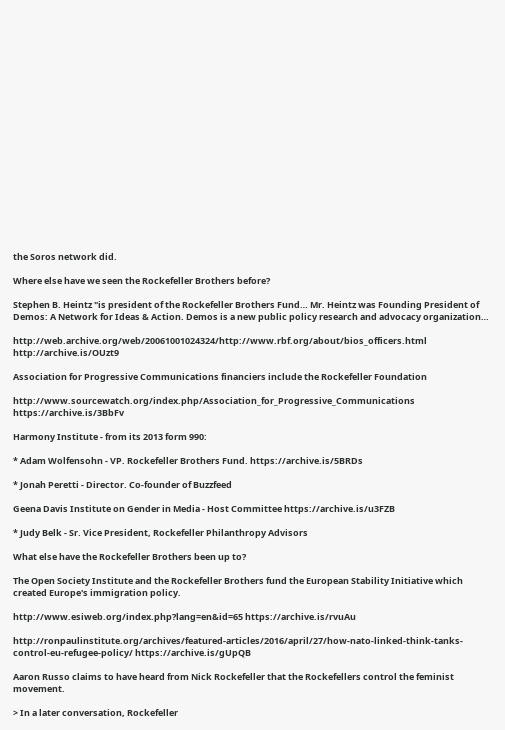the Soros network did.

Where else have we seen the Rockefeller Brothers before?

Stephen B. Heintz "is president of the Rockefeller Brothers Fund… Mr. Heintz was Founding President of Demos: A Network for Ideas & Action. Demos is a new public policy research and advocacy organization…

http://web.archive.org/web/20061001024324/http://www.rbf.org/about/bios_officers.html http://archive.is/OUzt9

Association for Progressive Communications financiers include the Rockefeller Foundation

http://www.sourcewatch.org/index.php/Association_for_Progressive_Communications https://archive.is/3BbFv

Harmony Institute - from its 2013 form 990:

* Adam Wolfensohn - VP. Rockefeller Brothers Fund. https://archive.is/5BRDs

* Jonah Peretti - Director. Co-founder of Buzzfeed

Geena Davis Institute on Gender in Media - Host Committee https://archive.is/u3FZB

* Judy Belk - Sr. Vice President, Rockefeller Philanthropy Advisors

What else have the Rockefeller Brothers been up to?

The Open Society Institute and the Rockefeller Brothers fund the European Stability Initiative which created Europe's immigration policy.

http://www.esiweb.org/index.php?lang=en&id=65 https://archive.is/rvuAu

http://ronpaulinstitute.org/archives/featured-articles/2016/april/27/how-nato-linked-think-tanks-control-eu-refugee-policy/ https://archive.is/gUpQB

Aaron Russo claims to have heard from Nick Rockefeller that the Rockefellers control the feminist movement.

> In a later conversation, Rockefeller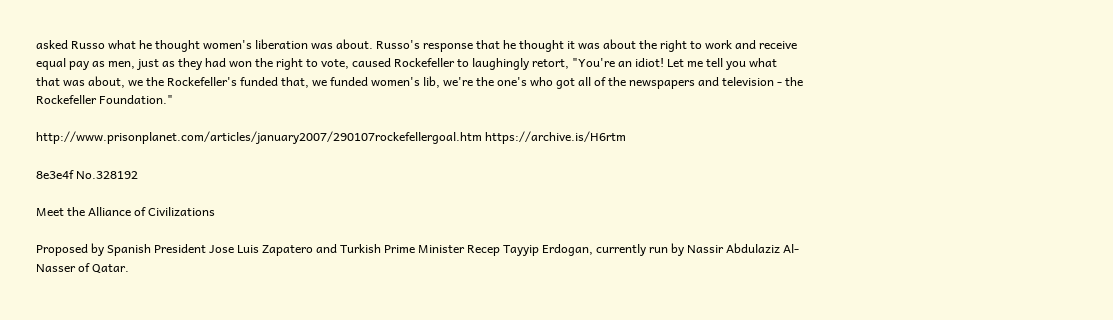asked Russo what he thought women's liberation was about. Russo's response that he thought it was about the right to work and receive equal pay as men, just as they had won the right to vote, caused Rockefeller to laughingly retort, "You're an idiot! Let me tell you what that was about, we the Rockefeller's funded that, we funded women's lib, we're the one's who got all of the newspapers and television - the Rockefeller Foundation."

http://www.prisonplanet.com/articles/january2007/290107rockefellergoal.htm https://archive.is/H6rtm

8e3e4f No.328192

Meet the Alliance of Civilizations

Proposed by Spanish President Jose Luis Zapatero and Turkish Prime Minister Recep Tayyip Erdogan, currently run by Nassir Abdulaziz Al-Nasser of Qatar.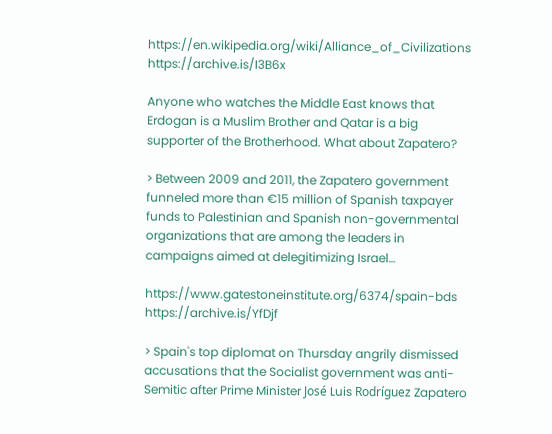https://en.wikipedia.org/wiki/Alliance_of_Civilizations https://archive.is/I3B6x

Anyone who watches the Middle East knows that Erdogan is a Muslim Brother and Qatar is a big supporter of the Brotherhood. What about Zapatero?

> Between 2009 and 2011, the Zapatero government funneled more than €15 million of Spanish taxpayer funds to Palestinian and Spanish non-governmental organizations that are among the leaders in campaigns aimed at delegitimizing Israel…

https://www.gatestoneinstitute.org/6374/spain-bds https://archive.is/YfDjf

> Spain's top diplomat on Thursday angrily dismissed accusations that the Socialist government was anti-Semitic after Prime Minister José Luis Rodríguez Zapatero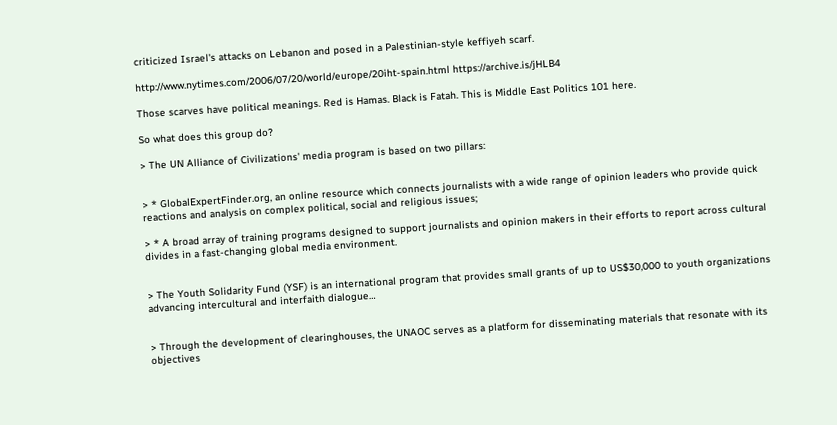criticized Israel's attacks on Lebanon and posed in a Palestinian-style keffiyeh scarf.

http://www.nytimes.com/2006/07/20/world/europe/20iht-spain.html https://archive.is/jHLB4

Those scarves have political meanings. Red is Hamas. Black is Fatah. This is Middle East Politics 101 here.

So what does this group do?

> The UN Alliance of Civilizations' media program is based on two pillars:


> * GlobalExpertFinder.org, an online resource which connects journalists with a wide range of opinion leaders who provide quick reactions and analysis on complex political, social and religious issues;

> * A broad array of training programs designed to support journalists and opinion makers in their efforts to report across cultural divides in a fast-changing global media environment.


> The Youth Solidarity Fund (YSF) is an international program that provides small grants of up to US$30,000 to youth organizations advancing intercultural and interfaith dialogue…


> Through the development of clearinghouses, the UNAOC serves as a platform for disseminating materials that resonate with its objectives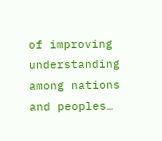of improving understanding among nations and peoples…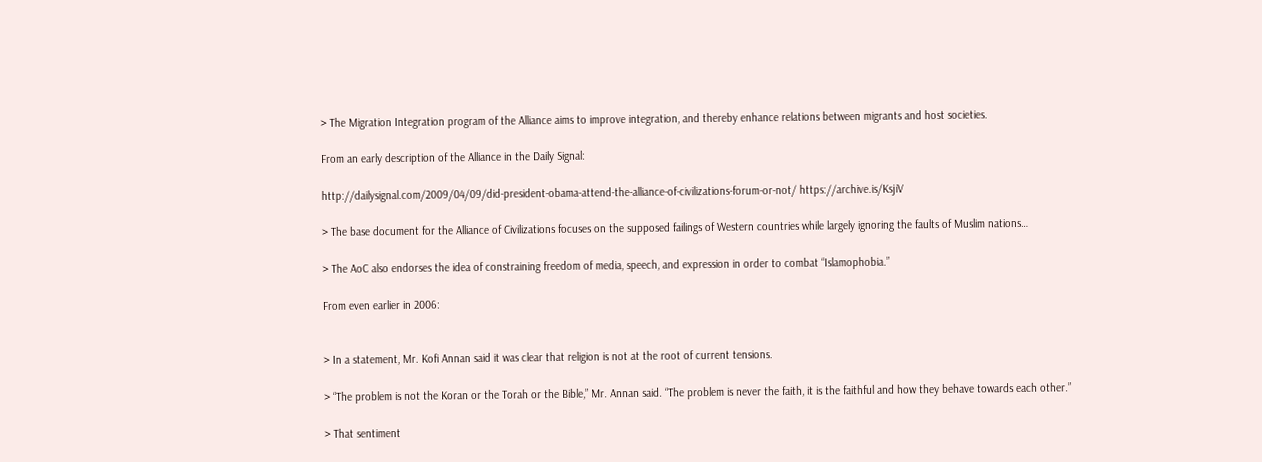> The Migration Integration program of the Alliance aims to improve integration, and thereby enhance relations between migrants and host societies.

From an early description of the Alliance in the Daily Signal:

http://dailysignal.com/2009/04/09/did-president-obama-attend-the-alliance-of-civilizations-forum-or-not/ https://archive.is/KsjiV

> The base document for the Alliance of Civilizations focuses on the supposed failings of Western countries while largely ignoring the faults of Muslim nations…

> The AoC also endorses the idea of constraining freedom of media, speech, and expression in order to combat “Islamophobia.”

From even earlier in 2006:


> In a statement, Mr. Kofi Annan said it was clear that religion is not at the root of current tensions.

> “The problem is not the Koran or the Torah or the Bible,” Mr. Annan said. “The problem is never the faith, it is the faithful and how they behave towards each other.”

> That sentiment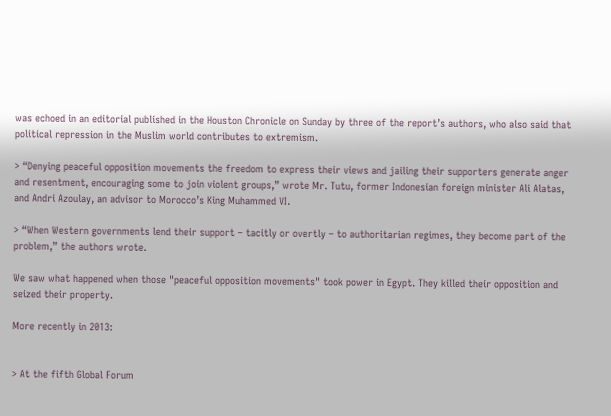was echoed in an editorial published in the Houston Chronicle on Sunday by three of the report’s authors, who also said that political repression in the Muslim world contributes to extremism.

> “Denying peaceful opposition movements the freedom to express their views and jailing their supporters generate anger and resentment, encouraging some to join violent groups,” wrote Mr. Tutu, former Indonesian foreign minister Ali Alatas, and Andri Azoulay, an advisor to Morocco’s King Muhammed VI.

> “When Western governments lend their support – tacitly or overtly – to authoritarian regimes, they become part of the problem,” the authors wrote.

We saw what happened when those "peaceful opposition movements" took power in Egypt. They killed their opposition and seized their property.

More recently in 2013:


> At the fifth Global Forum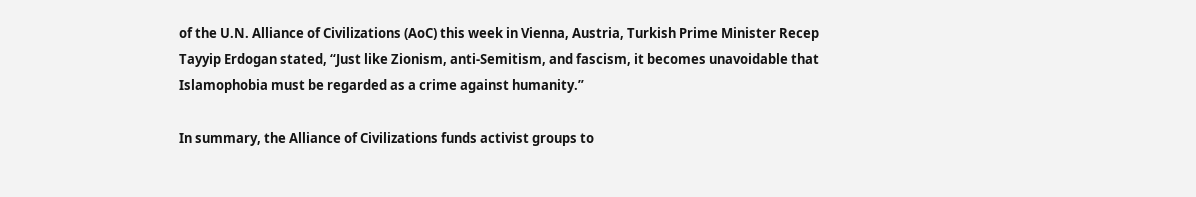of the U.N. Alliance of Civilizations (AoC) this week in Vienna, Austria, Turkish Prime Minister Recep Tayyip Erdogan stated, “Just like Zionism, anti-Semitism, and fascism, it becomes unavoidable that Islamophobia must be regarded as a crime against humanity.”

In summary, the Alliance of Civilizations funds activist groups to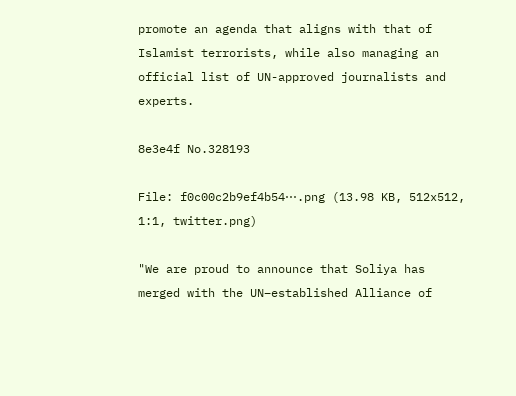promote an agenda that aligns with that of Islamist terrorists, while also managing an official list of UN-approved journalists and experts.

8e3e4f No.328193

File: f0c00c2b9ef4b54⋯.png (13.98 KB, 512x512, 1:1, twitter.png)

"We are proud to announce that Soliya has merged with the UN–established Alliance of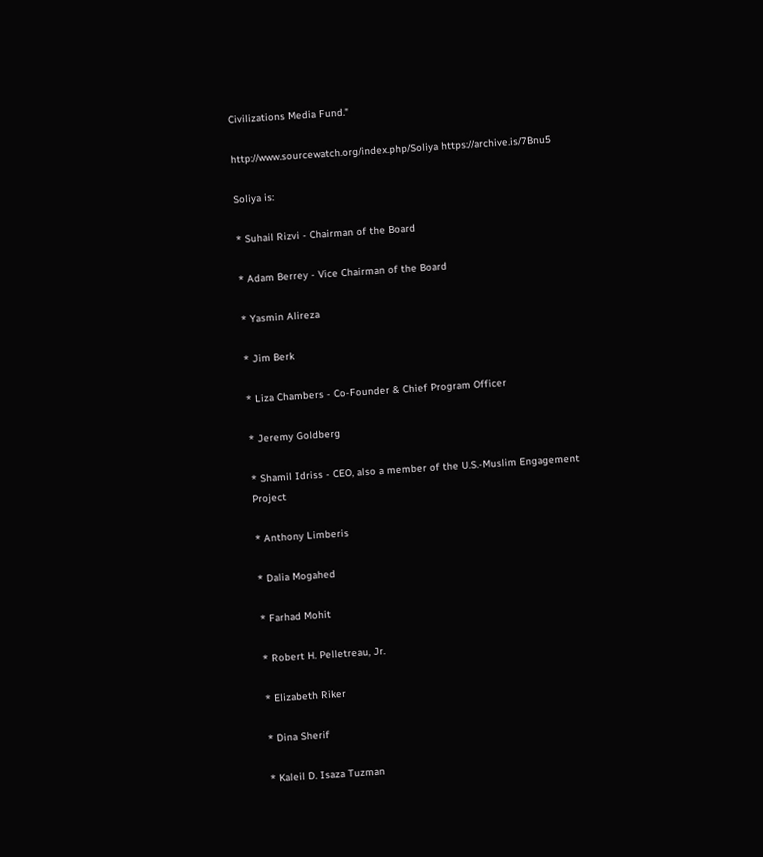Civilizations Media Fund."

http://www.sourcewatch.org/index.php/Soliya https://archive.is/7Bnu5

Soliya is:

* Suhail Rizvi - Chairman of the Board

* Adam Berrey - Vice Chairman of the Board

* Yasmin Alireza

* Jim Berk

* Liza Chambers - Co-Founder & Chief Program Officer

* Jeremy Goldberg

* Shamil Idriss - CEO, also a member of the U.S.-Muslim Engagement Project

* Anthony Limberis

* Dalia Mogahed

* Farhad Mohit

* Robert H. Pelletreau, Jr.

* Elizabeth Riker

* Dina Sherif

* Kaleil D. Isaza Tuzman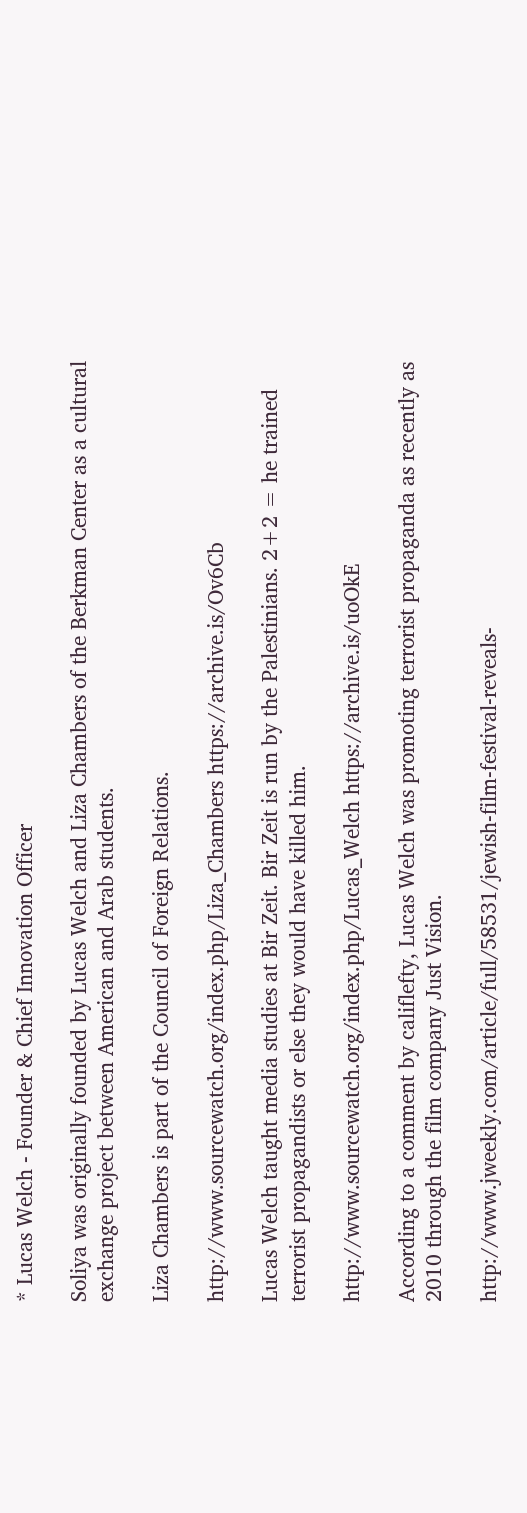* Lucas Welch - Founder & Chief Innovation Officer

Soliya was originally founded by Lucas Welch and Liza Chambers of the Berkman Center as a cultural exchange project between American and Arab students.

Liza Chambers is part of the Council of Foreign Relations.

http://www.sourcewatch.org/index.php/Liza_Chambers https://archive.is/Ov6Cb

Lucas Welch taught media studies at Bir Zeit. Bir Zeit is run by the Palestinians. 2+2 = he trained terrorist propagandists or else they would have killed him.

http://www.sourcewatch.org/index.php/Lucas_Welch https://archive.is/uoOkE

According to a comment by califlefty, Lucas Welch was promoting terrorist propaganda as recently as 2010 through the film company Just Vision.

http://www.jweekly.com/article/full/58531/jewish-film-festival-reveals-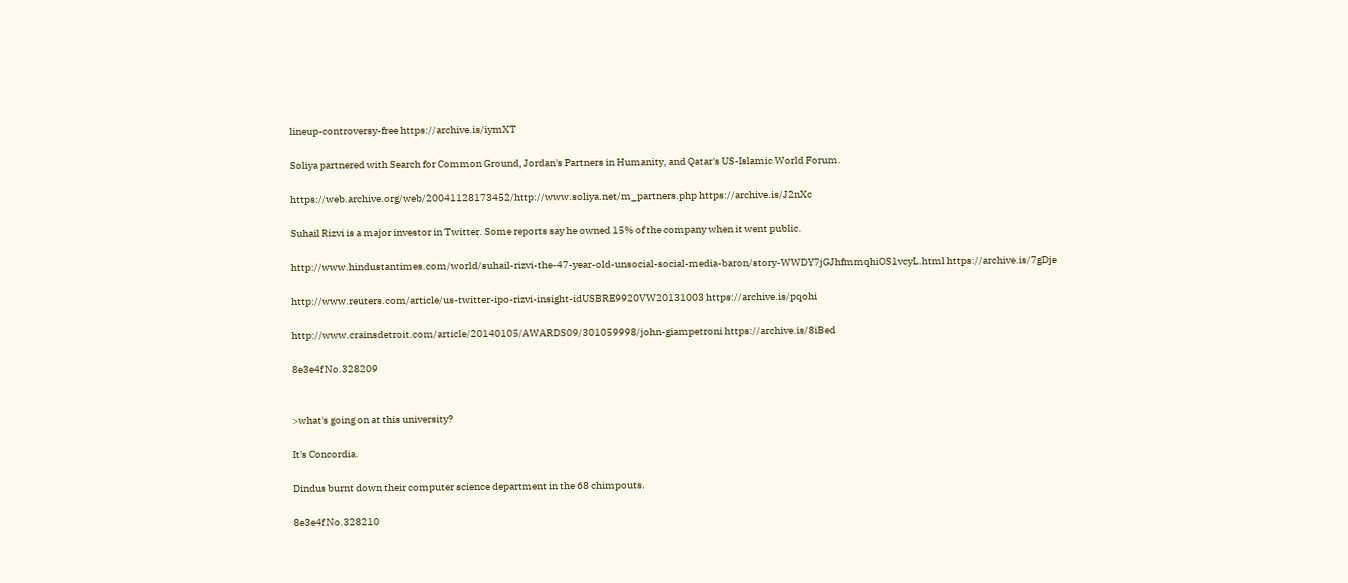lineup-controversy-free https://archive.is/iymXT

Soliya partnered with Search for Common Ground, Jordan's Partners in Humanity, and Qatar's US-Islamic World Forum.

https://web.archive.org/web/20041128173452/http://www.soliya.net/m_partners.php https://archive.is/J2nXc

Suhail Rizvi is a major investor in Twitter. Some reports say he owned 15% of the company when it went public.

http://www.hindustantimes.com/world/suhail-rizvi-the-47-year-old-unsocial-social-media-baron/story-WWDY7jGJhfmmqhiOS1vcyL.html https://archive.is/7gDje

http://www.reuters.com/article/us-twitter-ipo-rizvi-insight-idUSBRE9920VW20131003 https://archive.is/pqohi

http://www.crainsdetroit.com/article/20140105/AWARDS09/301059998/john-giampetroni https://archive.is/8iBed

8e3e4f No.328209


>what's going on at this university?

It's Concordia.

Dindus burnt down their computer science department in the 68 chimpouts.

8e3e4f No.328210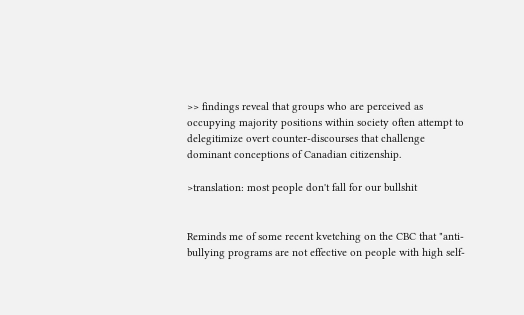>> findings reveal that groups who are perceived as occupying majority positions within society often attempt to delegitimize overt counter-discourses that challenge dominant conceptions of Canadian citizenship.

>translation: most people don't fall for our bullshit


Reminds me of some recent kvetching on the CBC that "anti-bullying programs are not effective on people with high self-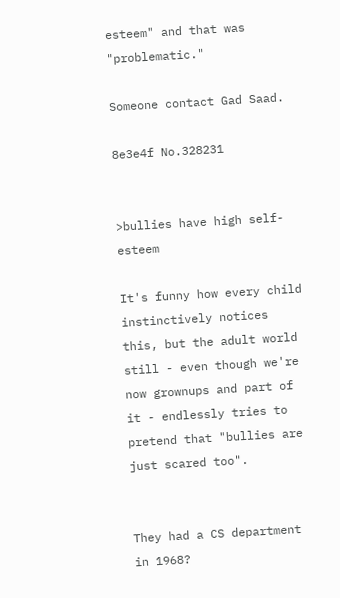esteem" and that was "problematic."

Someone contact Gad Saad.

8e3e4f No.328231


>bullies have high self-esteem

It's funny how every child instinctively notices this, but the adult world still - even though we're now grownups and part of it - endlessly tries to pretend that "bullies are just scared too".


They had a CS department in 1968?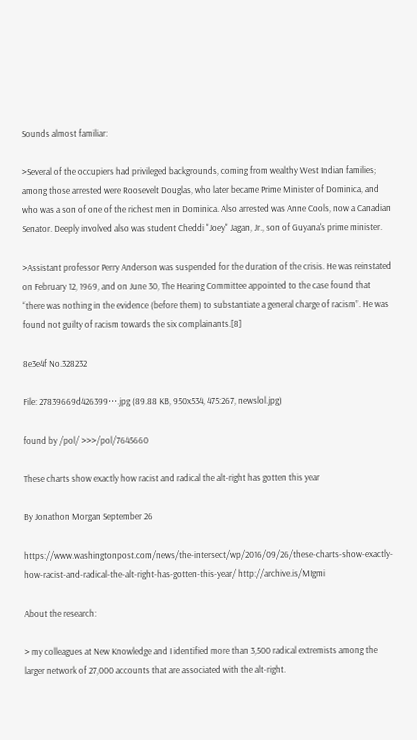Sounds almost familiar:

>Several of the occupiers had privileged backgrounds, coming from wealthy West Indian families; among those arrested were Roosevelt Douglas, who later became Prime Minister of Dominica, and who was a son of one of the richest men in Dominica. Also arrested was Anne Cools, now a Canadian Senator. Deeply involved also was student Cheddi "Joey" Jagan, Jr., son of Guyana's prime minister.

>Assistant professor Perry Anderson was suspended for the duration of the crisis. He was reinstated on February 12, 1969, and on June 30, The Hearing Committee appointed to the case found that “there was nothing in the evidence (before them) to substantiate a general charge of racism”. He was found not guilty of racism towards the six complainants.[8]

8e3e4f No.328232

File: 27839669d426399⋯.jpg (89.88 KB, 950x534, 475:267, newslol.jpg)

found by /pol/ >>>/pol/7645660

These charts show exactly how racist and radical the alt-right has gotten this year

By Jonathon Morgan September 26

https://www.washingtonpost.com/news/the-intersect/wp/2016/09/26/these-charts-show-exactly-how-racist-and-radical-the-alt-right-has-gotten-this-year/ http://archive.is/MIgmi

About the research:

> my colleagues at New Knowledge and I identified more than 3,500 radical extremists among the larger network of 27,000 accounts that are associated with the alt-right.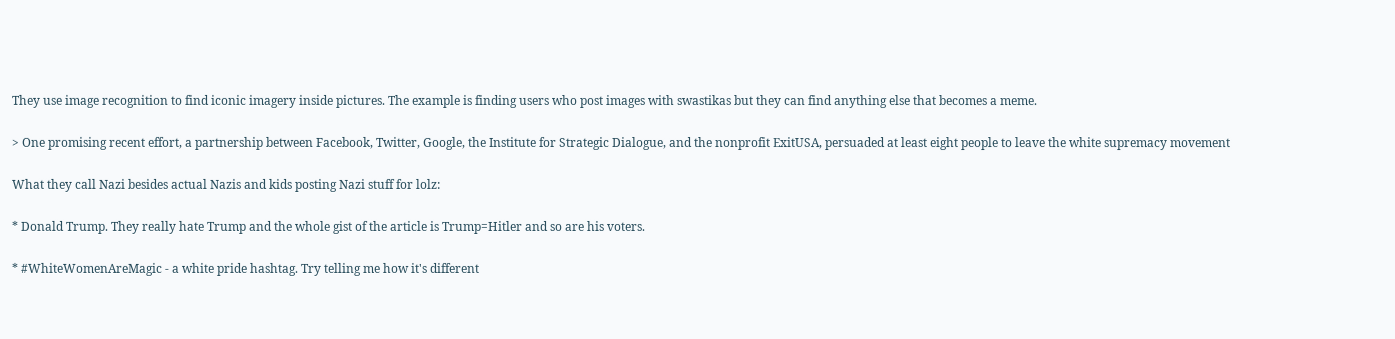They use image recognition to find iconic imagery inside pictures. The example is finding users who post images with swastikas but they can find anything else that becomes a meme.

> One promising recent effort, a partnership between Facebook, Twitter, Google, the Institute for Strategic Dialogue, and the nonprofit ExitUSA, persuaded at least eight people to leave the white supremacy movement

What they call Nazi besides actual Nazis and kids posting Nazi stuff for lolz:

* Donald Trump. They really hate Trump and the whole gist of the article is Trump=Hitler and so are his voters.

* #WhiteWomenAreMagic - a white pride hashtag. Try telling me how it's different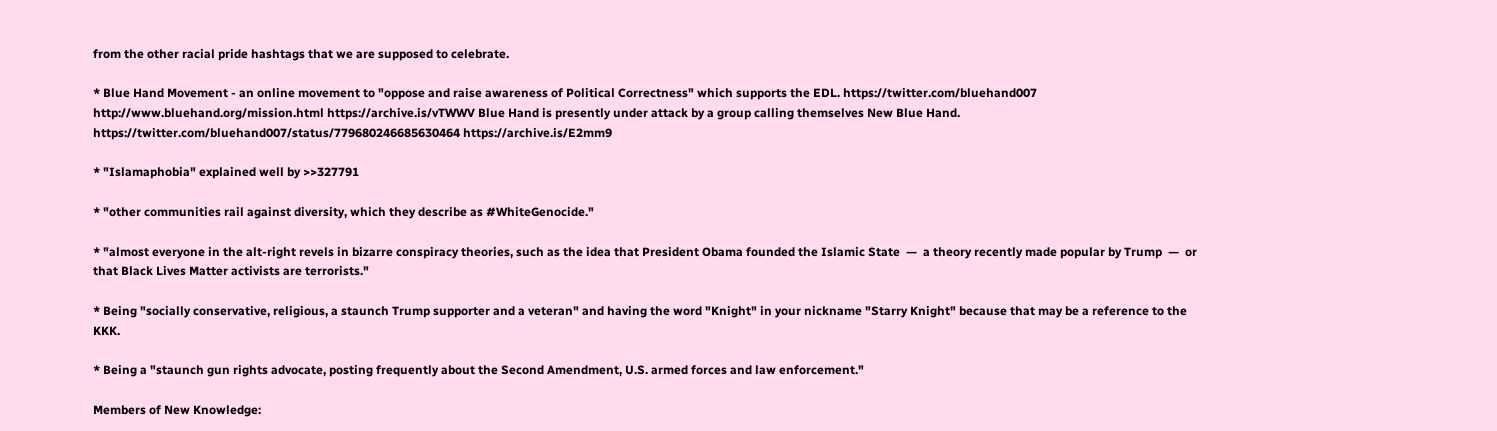from the other racial pride hashtags that we are supposed to celebrate.

* Blue Hand Movement - an online movement to "oppose and raise awareness of Political Correctness" which supports the EDL. https://twitter.com/bluehand007 http://www.bluehand.org/mission.html https://archive.is/vTWWV Blue Hand is presently under attack by a group calling themselves New Blue Hand. https://twitter.com/bluehand007/status/779680246685630464 https://archive.is/E2mm9

* "Islamaphobia" explained well by >>327791

* "other communities rail against diversity, which they describe as #WhiteGenocide."

* "almost everyone in the alt-right revels in bizarre conspiracy theories, such as the idea that President Obama founded the Islamic State  —  a theory recently made popular by Trump  —  or that Black Lives Matter activists are terrorists."

* Being "socially conservative, religious, a staunch Trump supporter and a veteran" and having the word "Knight" in your nickname "Starry Knight" because that may be a reference to the KKK.

* Being a "staunch gun rights advocate, posting frequently about the Second Amendment, U.S. armed forces and law enforcement."

Members of New Knowledge: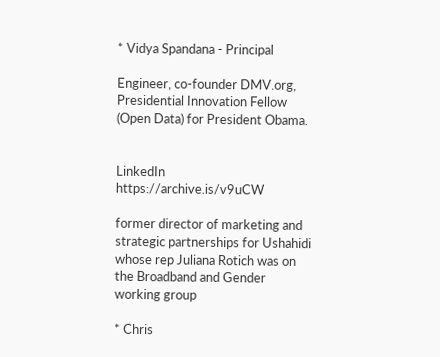* Vidya Spandana - Principal

Engineer, co-founder DMV.org, Presidential Innovation Fellow (Open Data) for President Obama.


LinkedIn https://archive.is/v9uCW

former director of marketing and strategic partnerships for Ushahidi whose rep Juliana Rotich was on the Broadband and Gender working group

* Chris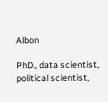Albon

PhD., data scientist, political scientist,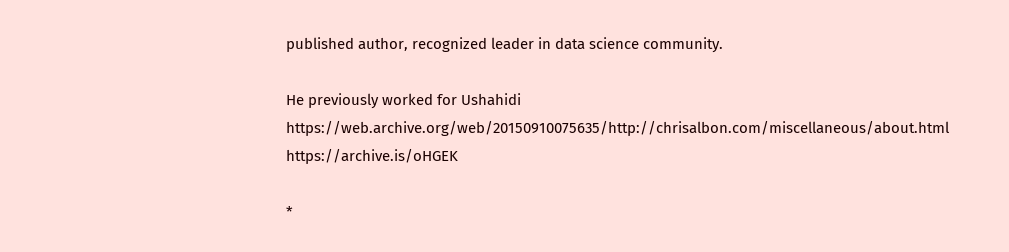published author, recognized leader in data science community.

He previously worked for Ushahidi https://web.archive.org/web/20150910075635/http://chrisalbon.com/miscellaneous/about.html https://archive.is/oHGEK

*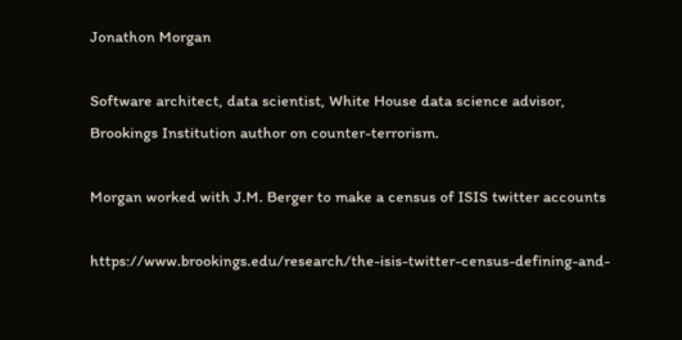Jonathon Morgan

Software architect, data scientist, White House data science advisor, Brookings Institution author on counter-terrorism.

Morgan worked with J.M. Berger to make a census of ISIS twitter accounts

https://www.brookings.edu/research/the-isis-twitter-census-defining-and-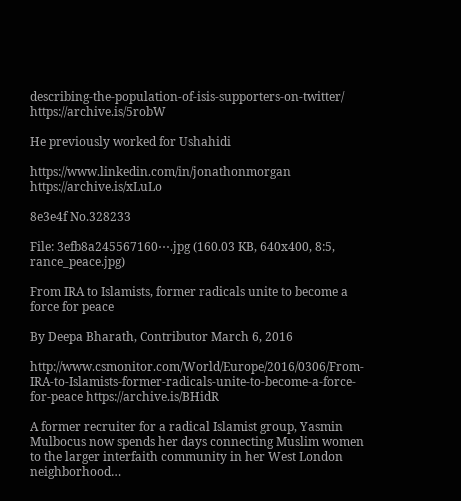describing-the-population-of-isis-supporters-on-twitter/ https://archive.is/5robW

He previously worked for Ushahidi

https://www.linkedin.com/in/jonathonmorgan https://archive.is/xLuLo

8e3e4f No.328233

File: 3efb8a245567160⋯.jpg (160.03 KB, 640x400, 8:5, rance_peace.jpg)

From IRA to Islamists, former radicals unite to become a force for peace

By Deepa Bharath, Contributor March 6, 2016

http://www.csmonitor.com/World/Europe/2016/0306/From-IRA-to-Islamists-former-radicals-unite-to-become-a-force-for-peace https://archive.is/BHidR

A former recruiter for a radical Islamist group, Yasmin Mulbocus now spends her days connecting Muslim women to the larger interfaith community in her West London neighborhood…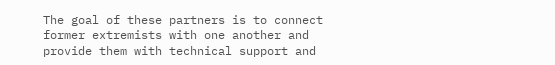The goal of these partners is to connect former extremists with one another and provide them with technical support and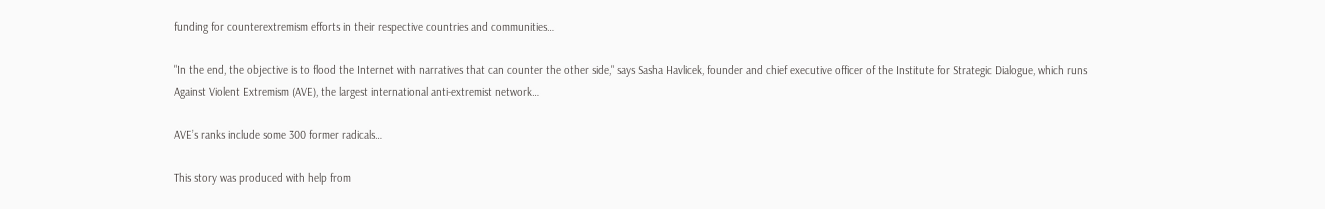funding for counterextremism efforts in their respective countries and communities…

"In the end, the objective is to flood the Internet with narratives that can counter the other side," says Sasha Havlicek, founder and chief executive officer of the Institute for Strategic Dialogue, which runs Against Violent Extremism (AVE), the largest international anti-extremist network…

AVE’s ranks include some 300 former radicals…

This story was produced with help from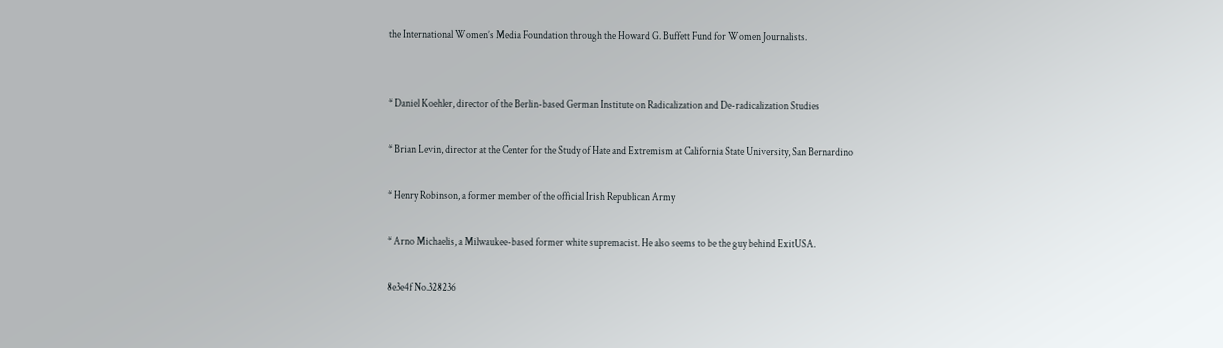the International Women’s Media Foundation through the Howard G. Buffett Fund for Women Journalists.


* Daniel Koehler, director of the Berlin-based German Institute on Radicalization and De-radicalization Studies

* Brian Levin, director at the Center for the Study of Hate and Extremism at California State University, San Bernardino

* Henry Robinson, a former member of the official Irish Republican Army

* Arno Michaelis, a Milwaukee-based former white supremacist. He also seems to be the guy behind ExitUSA.

8e3e4f No.328236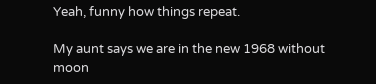Yeah, funny how things repeat.

My aunt says we are in the new 1968 without moon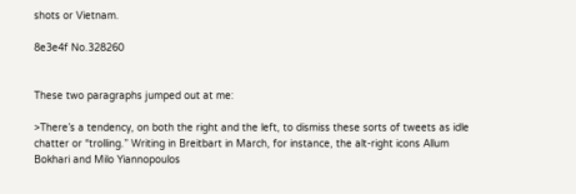shots or Vietnam.

8e3e4f No.328260


These two paragraphs jumped out at me:

>There’s a tendency, on both the right and the left, to dismiss these sorts of tweets as idle chatter or “trolling.” Writing in Breitbart in March, for instance, the alt-right icons Allum Bokhari and Milo Yiannopoulos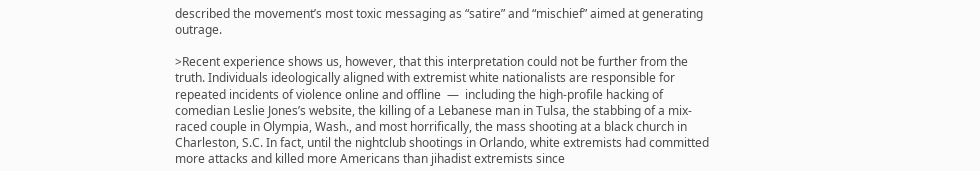described the movement’s most toxic messaging as “satire” and “mischief” aimed at generating outrage.

>Recent experience shows us, however, that this interpretation could not be further from the truth. Individuals ideologically aligned with extremist white nationalists are responsible for repeated incidents of violence online and offline  —  including the high-profile hacking of comedian Leslie Jones’s website, the killing of a Lebanese man in Tulsa, the stabbing of a mix-raced couple in Olympia, Wash., and most horrifically, the mass shooting at a black church in Charleston, S.C. In fact, until the nightclub shootings in Orlando, white extremists had committed more attacks and killed more Americans than jihadist extremists since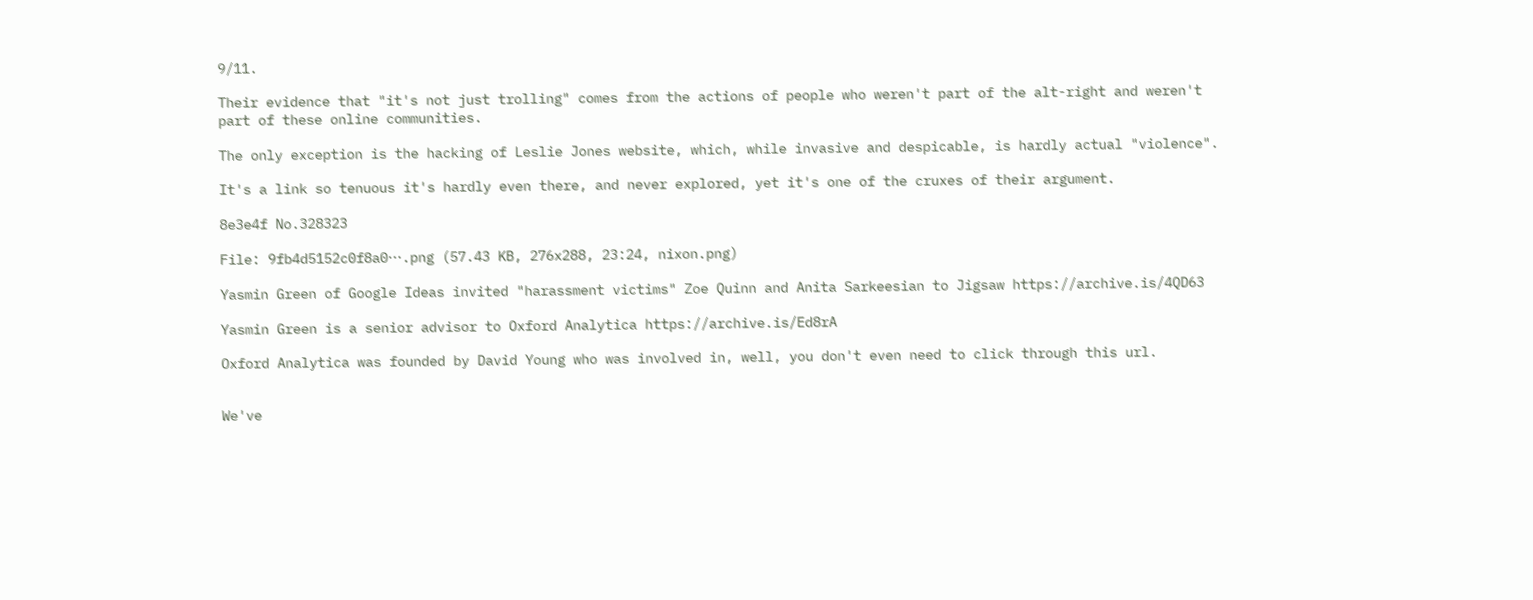9/11.

Their evidence that "it's not just trolling" comes from the actions of people who weren't part of the alt-right and weren't part of these online communities.

The only exception is the hacking of Leslie Jones website, which, while invasive and despicable, is hardly actual "violence".

It's a link so tenuous it's hardly even there, and never explored, yet it's one of the cruxes of their argument.

8e3e4f No.328323

File: 9fb4d5152c0f8a0⋯.png (57.43 KB, 276x288, 23:24, nixon.png)

Yasmin Green of Google Ideas invited "harassment victims" Zoe Quinn and Anita Sarkeesian to Jigsaw https://archive.is/4QD63

Yasmin Green is a senior advisor to Oxford Analytica https://archive.is/Ed8rA

Oxford Analytica was founded by David Young who was involved in, well, you don't even need to click through this url.


We've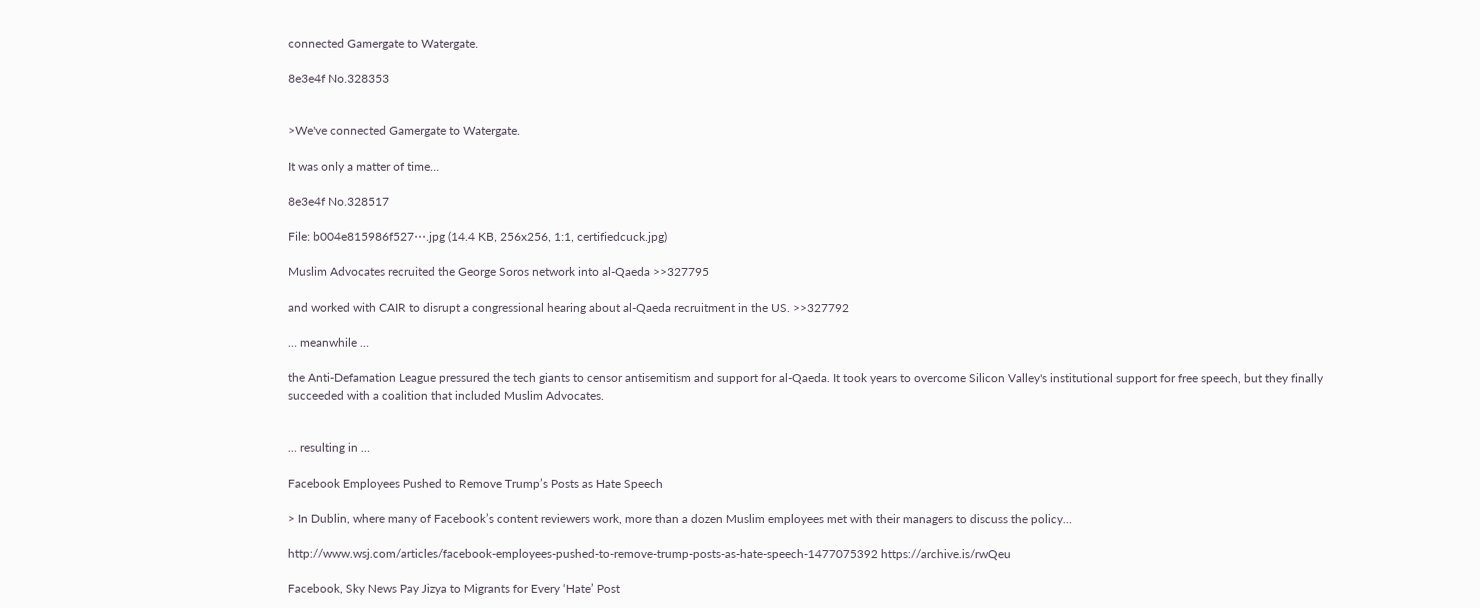connected Gamergate to Watergate.

8e3e4f No.328353


>We've connected Gamergate to Watergate.

It was only a matter of time…

8e3e4f No.328517

File: b004e815986f527⋯.jpg (14.4 KB, 256x256, 1:1, certifiedcuck.jpg)

Muslim Advocates recruited the George Soros network into al-Qaeda >>327795

and worked with CAIR to disrupt a congressional hearing about al-Qaeda recruitment in the US. >>327792

… meanwhile …

the Anti-Defamation League pressured the tech giants to censor antisemitism and support for al-Qaeda. It took years to overcome Silicon Valley's institutional support for free speech, but they finally succeeded with a coalition that included Muslim Advocates.


… resulting in …

Facebook Employees Pushed to Remove Trump’s Posts as Hate Speech

> In Dublin, where many of Facebook’s content reviewers work, more than a dozen Muslim employees met with their managers to discuss the policy…

http://www.wsj.com/articles/facebook-employees-pushed-to-remove-trump-posts-as-hate-speech-1477075392 https://archive.is/rwQeu

Facebook, Sky News Pay Jizya to Migrants for Every ‘Hate’ Post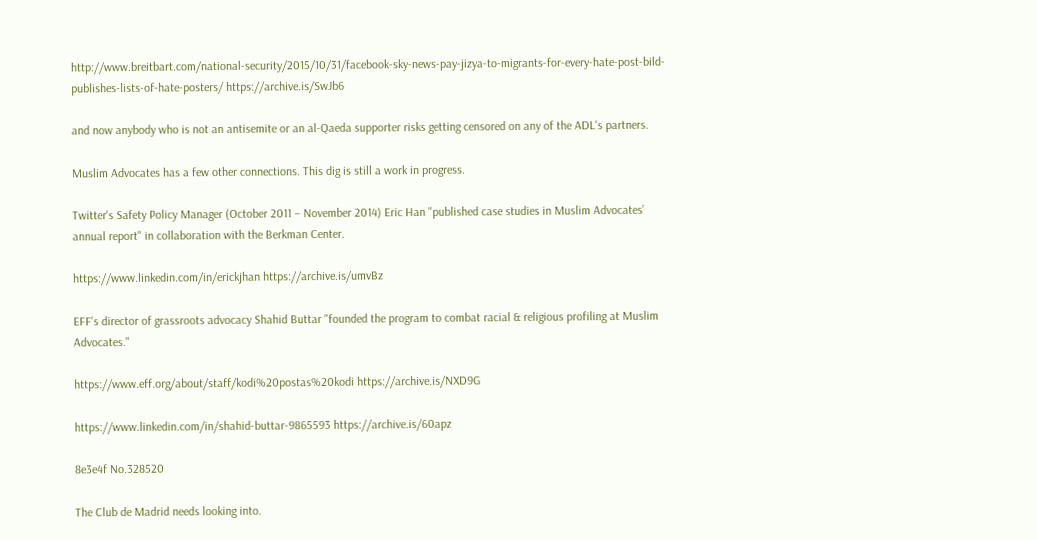http://www.breitbart.com/national-security/2015/10/31/facebook-sky-news-pay-jizya-to-migrants-for-every-hate-post-bild-publishes-lists-of-hate-posters/ https://archive.is/SwJb6

and now anybody who is not an antisemite or an al-Qaeda supporter risks getting censored on any of the ADL's partners.

Muslim Advocates has a few other connections. This dig is still a work in progress.

Twitter's Safety Policy Manager (October 2011 – November 2014) Eric Han "published case studies in Muslim Advocates’ annual report" in collaboration with the Berkman Center.

https://www.linkedin.com/in/erickjhan https://archive.is/umvBz

EFF's director of grassroots advocacy Shahid Buttar "founded the program to combat racial & religious profiling at Muslim Advocates."

https://www.eff.org/about/staff/kodi%20postas%20kodi https://archive.is/NXD9G

https://www.linkedin.com/in/shahid-buttar-9865593 https://archive.is/60apz

8e3e4f No.328520

The Club de Madrid needs looking into.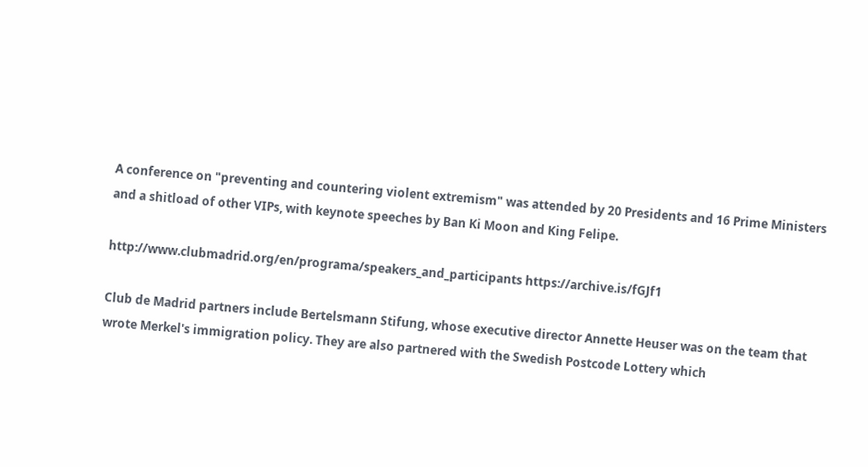A conference on "preventing and countering violent extremism" was attended by 20 Presidents and 16 Prime Ministers and a shitload of other VIPs, with keynote speeches by Ban Ki Moon and King Felipe.

http://www.clubmadrid.org/en/programa/speakers_and_participants https://archive.is/fGJf1

Club de Madrid partners include Bertelsmann Stifung, whose executive director Annette Heuser was on the team that wrote Merkel's immigration policy. They are also partnered with the Swedish Postcode Lottery which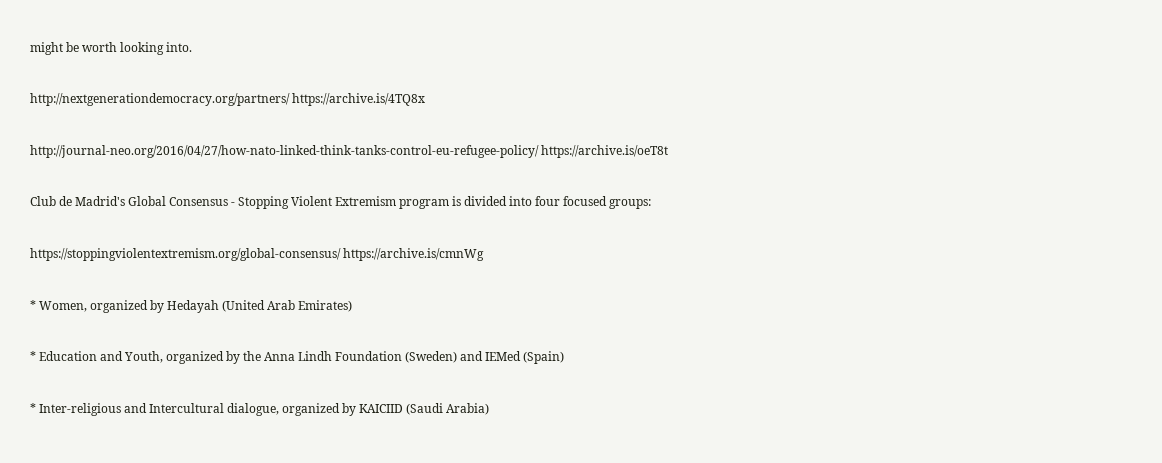might be worth looking into.

http://nextgenerationdemocracy.org/partners/ https://archive.is/4TQ8x

http://journal-neo.org/2016/04/27/how-nato-linked-think-tanks-control-eu-refugee-policy/ https://archive.is/oeT8t

Club de Madrid's Global Consensus - Stopping Violent Extremism program is divided into four focused groups:

https://stoppingviolentextremism.org/global-consensus/ https://archive.is/cmnWg

* Women, organized by Hedayah (United Arab Emirates)

* Education and Youth, organized by the Anna Lindh Foundation (Sweden) and IEMed (Spain)

* Inter-religious and Intercultural dialogue, organized by KAICIID (Saudi Arabia)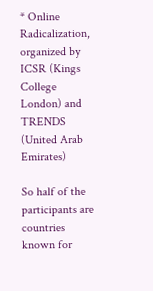* Online Radicalization, organized by ICSR (Kings College London) and TRENDS (United Arab Emirates)

So half of the participants are countries known for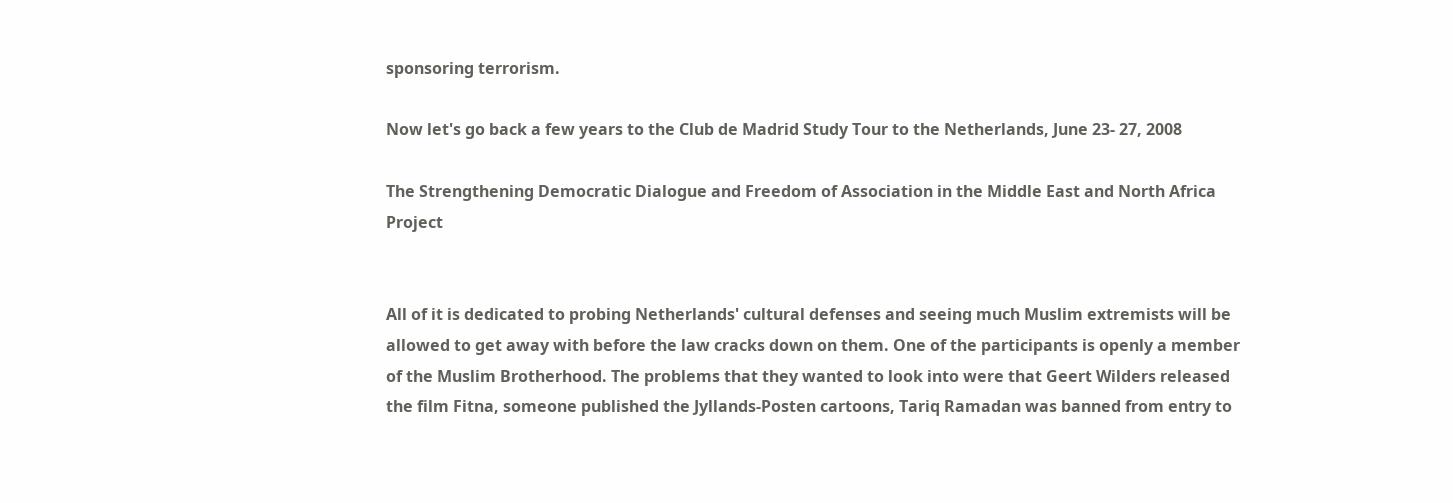sponsoring terrorism.

Now let's go back a few years to the Club de Madrid Study Tour to the Netherlands, June 23- 27, 2008

The Strengthening Democratic Dialogue and Freedom of Association in the Middle East and North Africa Project


All of it is dedicated to probing Netherlands' cultural defenses and seeing much Muslim extremists will be allowed to get away with before the law cracks down on them. One of the participants is openly a member of the Muslim Brotherhood. The problems that they wanted to look into were that Geert Wilders released the film Fitna, someone published the Jyllands-Posten cartoons, Tariq Ramadan was banned from entry to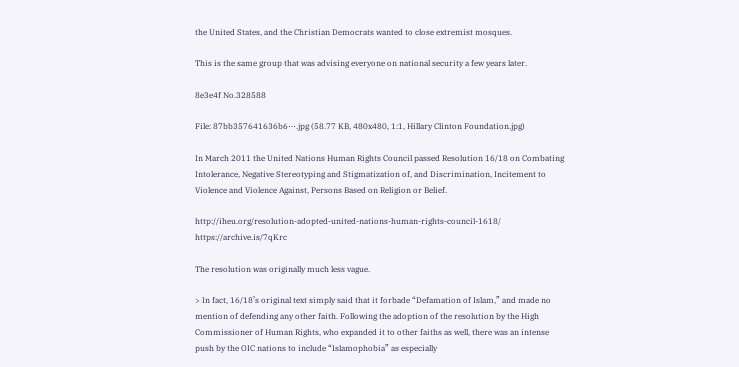the United States, and the Christian Democrats wanted to close extremist mosques.

This is the same group that was advising everyone on national security a few years later.

8e3e4f No.328588

File: 87bb357641636b6⋯.jpg (58.77 KB, 480x480, 1:1, Hillary Clinton Foundation.jpg)

In March 2011 the United Nations Human Rights Council passed Resolution 16/18 on Combating Intolerance, Negative Stereotyping and Stigmatization of, and Discrimination, Incitement to Violence and Violence Against, Persons Based on Religion or Belief.

http://iheu.org/resolution-adopted-united-nations-human-rights-council-1618/ https://archive.is/7qKrc

The resolution was originally much less vague.

> In fact, 16/18’s original text simply said that it forbade “Defamation of Islam,” and made no mention of defending any other faith. Following the adoption of the resolution by the High Commissioner of Human Rights, who expanded it to other faiths as well, there was an intense push by the OIC nations to include “Islamophobia” as especially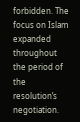forbidden. The focus on Islam expanded throughout the period of the resolution’s negotiation.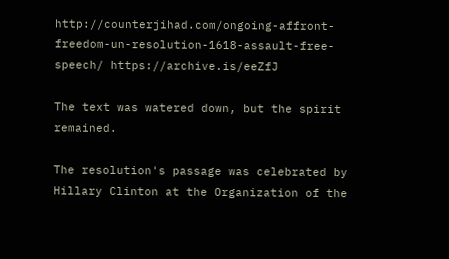http://counterjihad.com/ongoing-affront-freedom-un-resolution-1618-assault-free-speech/ https://archive.is/eeZfJ

The text was watered down, but the spirit remained.

The resolution's passage was celebrated by Hillary Clinton at the Organization of the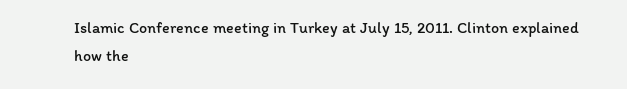Islamic Conference meeting in Turkey at July 15, 2011. Clinton explained how the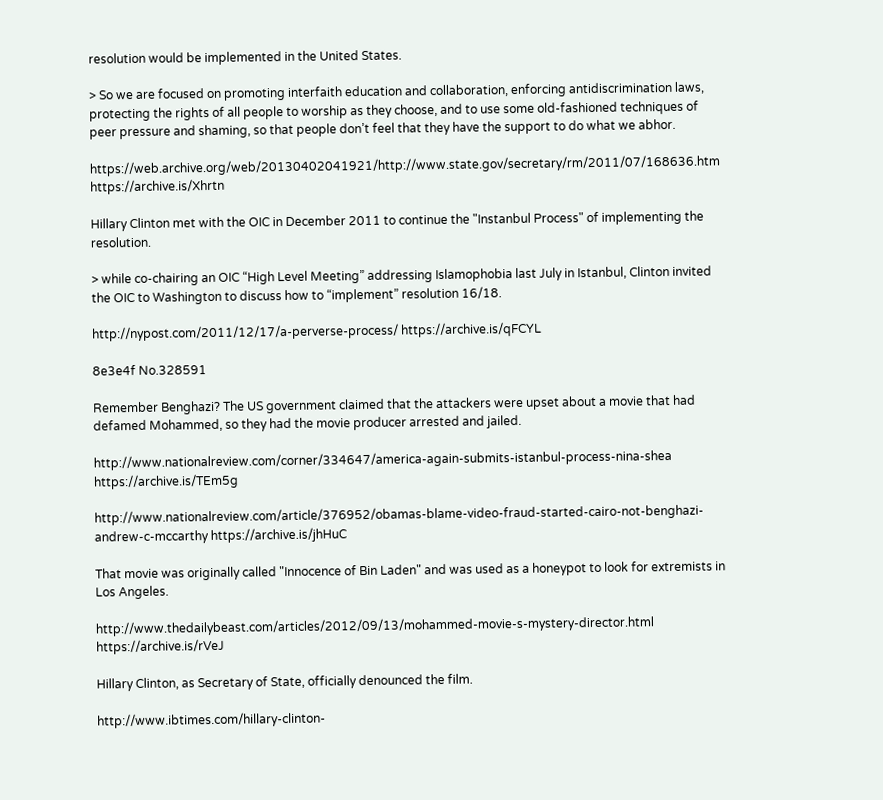resolution would be implemented in the United States.

> So we are focused on promoting interfaith education and collaboration, enforcing antidiscrimination laws, protecting the rights of all people to worship as they choose, and to use some old-fashioned techniques of peer pressure and shaming, so that people don’t feel that they have the support to do what we abhor.

https://web.archive.org/web/20130402041921/http://www.state.gov/secretary/rm/2011/07/168636.htm https://archive.is/Xhrtn

Hillary Clinton met with the OIC in December 2011 to continue the "Instanbul Process" of implementing the resolution.

> while co-chairing an OIC “High Level Meeting” addressing Islamophobia last July in Istanbul, Clinton invited the OIC to Washington to discuss how to “implement” resolution 16/18.

http://nypost.com/2011/12/17/a-perverse-process/ https://archive.is/qFCYL

8e3e4f No.328591

Remember Benghazi? The US government claimed that the attackers were upset about a movie that had defamed Mohammed, so they had the movie producer arrested and jailed.

http://www.nationalreview.com/corner/334647/america-again-submits-istanbul-process-nina-shea https://archive.is/TEm5g

http://www.nationalreview.com/article/376952/obamas-blame-video-fraud-started-cairo-not-benghazi-andrew-c-mccarthy https://archive.is/jhHuC

That movie was originally called "Innocence of Bin Laden" and was used as a honeypot to look for extremists in Los Angeles.

http://www.thedailybeast.com/articles/2012/09/13/mohammed-movie-s-mystery-director.html https://archive.is/rVeJ

Hillary Clinton, as Secretary of State, officially denounced the film.

http://www.ibtimes.com/hillary-clinton-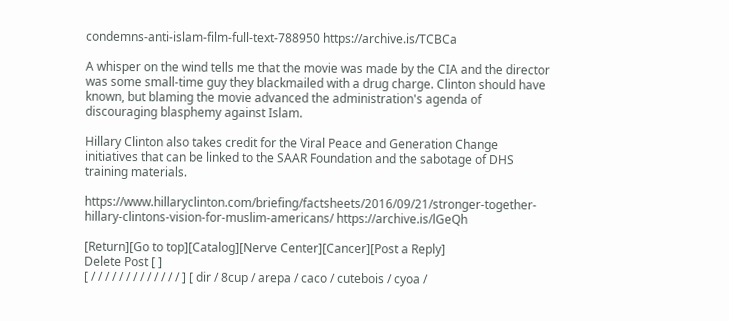condemns-anti-islam-film-full-text-788950 https://archive.is/TCBCa

A whisper on the wind tells me that the movie was made by the CIA and the director was some small-time guy they blackmailed with a drug charge. Clinton should have known, but blaming the movie advanced the administration's agenda of discouraging blasphemy against Islam.

Hillary Clinton also takes credit for the Viral Peace and Generation Change initiatives that can be linked to the SAAR Foundation and the sabotage of DHS training materials.

https://www.hillaryclinton.com/briefing/factsheets/2016/09/21/stronger-together-hillary-clintons-vision-for-muslim-americans/ https://archive.is/lGeQh

[Return][Go to top][Catalog][Nerve Center][Cancer][Post a Reply]
Delete Post [ ]
[ / / / / / / / / / / / / / ] [ dir / 8cup / arepa / caco / cutebois / cyoa /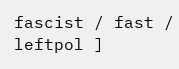fascist / fast / leftpol ]